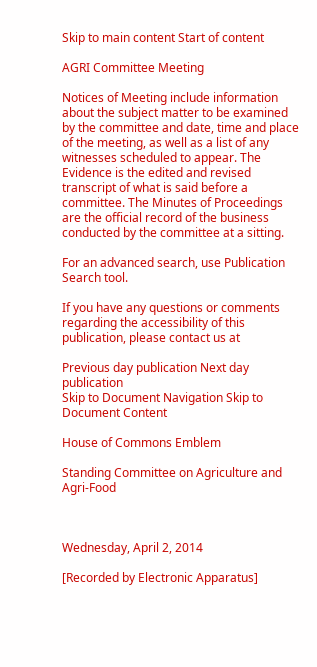Skip to main content Start of content

AGRI Committee Meeting

Notices of Meeting include information about the subject matter to be examined by the committee and date, time and place of the meeting, as well as a list of any witnesses scheduled to appear. The Evidence is the edited and revised transcript of what is said before a committee. The Minutes of Proceedings are the official record of the business conducted by the committee at a sitting.

For an advanced search, use Publication Search tool.

If you have any questions or comments regarding the accessibility of this publication, please contact us at

Previous day publication Next day publication
Skip to Document Navigation Skip to Document Content

House of Commons Emblem

Standing Committee on Agriculture and Agri-Food



Wednesday, April 2, 2014

[Recorded by Electronic Apparatus]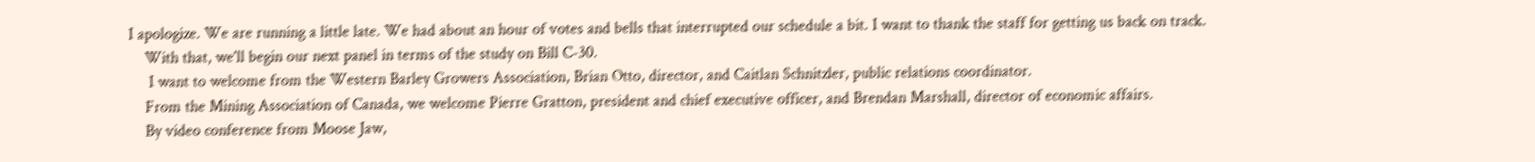I apologize. We are running a little late. We had about an hour of votes and bells that interrupted our schedule a bit. I want to thank the staff for getting us back on track.
    With that, we'll begin our next panel in terms of the study on Bill C-30.
     I want to welcome from the Western Barley Growers Association, Brian Otto, director, and Caitlan Schnitzler, public relations coordinator.
    From the Mining Association of Canada, we welcome Pierre Gratton, president and chief executive officer, and Brendan Marshall, director of economic affairs.
    By video conference from Moose Jaw,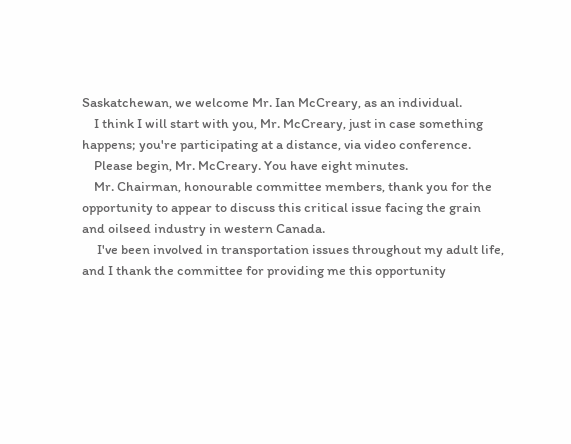Saskatchewan, we welcome Mr. Ian McCreary, as an individual.
    I think I will start with you, Mr. McCreary, just in case something happens; you're participating at a distance, via video conference.
    Please begin, Mr. McCreary. You have eight minutes.
    Mr. Chairman, honourable committee members, thank you for the opportunity to appear to discuss this critical issue facing the grain and oilseed industry in western Canada.
     I've been involved in transportation issues throughout my adult life, and I thank the committee for providing me this opportunity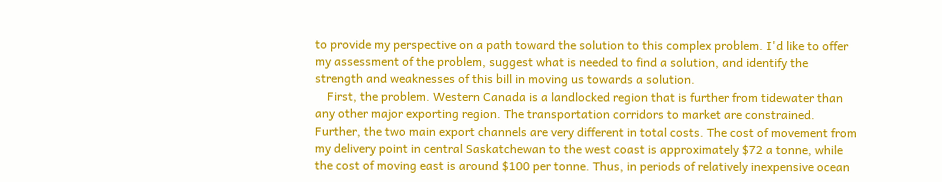to provide my perspective on a path toward the solution to this complex problem. I'd like to offer my assessment of the problem, suggest what is needed to find a solution, and identify the strength and weaknesses of this bill in moving us towards a solution.
    First, the problem. Western Canada is a landlocked region that is further from tidewater than any other major exporting region. The transportation corridors to market are constrained. Further, the two main export channels are very different in total costs. The cost of movement from my delivery point in central Saskatchewan to the west coast is approximately $72 a tonne, while the cost of moving east is around $100 per tonne. Thus, in periods of relatively inexpensive ocean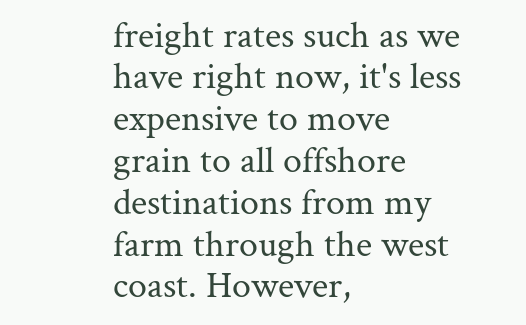freight rates such as we have right now, it's less expensive to move grain to all offshore destinations from my farm through the west coast. However,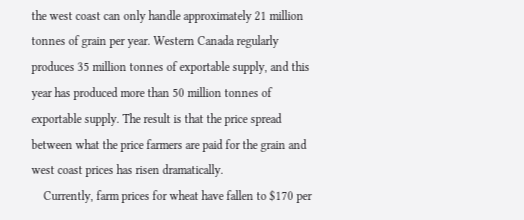the west coast can only handle approximately 21 million tonnes of grain per year. Western Canada regularly produces 35 million tonnes of exportable supply, and this year has produced more than 50 million tonnes of exportable supply. The result is that the price spread between what the price farmers are paid for the grain and west coast prices has risen dramatically.
    Currently, farm prices for wheat have fallen to $170 per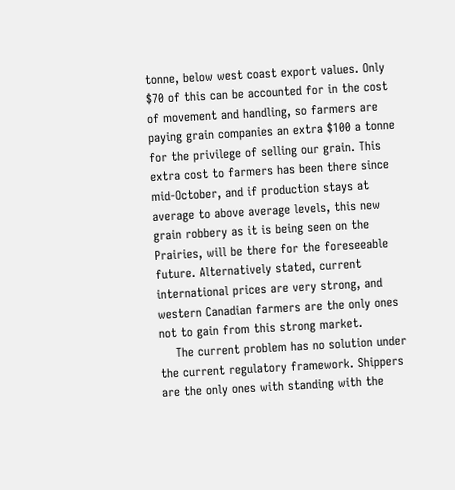tonne, below west coast export values. Only $70 of this can be accounted for in the cost of movement and handling, so farmers are paying grain companies an extra $100 a tonne for the privilege of selling our grain. This extra cost to farmers has been there since mid-October, and if production stays at average to above average levels, this new grain robbery as it is being seen on the Prairies, will be there for the foreseeable future. Alternatively stated, current international prices are very strong, and western Canadian farmers are the only ones not to gain from this strong market.
    The current problem has no solution under the current regulatory framework. Shippers are the only ones with standing with the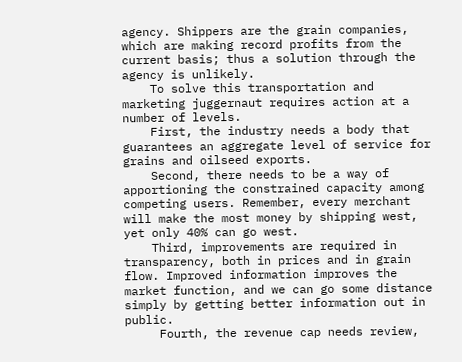agency. Shippers are the grain companies, which are making record profits from the current basis; thus a solution through the agency is unlikely.
    To solve this transportation and marketing juggernaut requires action at a number of levels.
    First, the industry needs a body that guarantees an aggregate level of service for grains and oilseed exports.
    Second, there needs to be a way of apportioning the constrained capacity among competing users. Remember, every merchant will make the most money by shipping west, yet only 40% can go west.
    Third, improvements are required in transparency, both in prices and in grain flow. Improved information improves the market function, and we can go some distance simply by getting better information out in public.
     Fourth, the revenue cap needs review,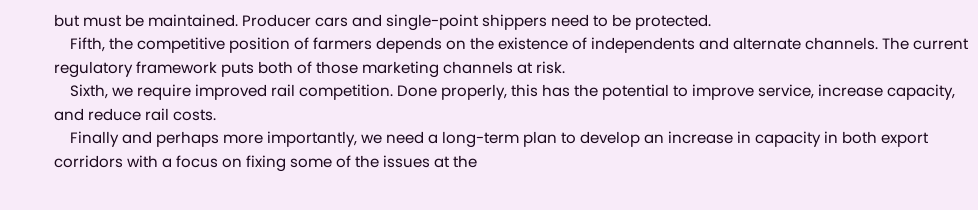but must be maintained. Producer cars and single-point shippers need to be protected.
    Fifth, the competitive position of farmers depends on the existence of independents and alternate channels. The current regulatory framework puts both of those marketing channels at risk.
    Sixth, we require improved rail competition. Done properly, this has the potential to improve service, increase capacity, and reduce rail costs.
    Finally and perhaps more importantly, we need a long-term plan to develop an increase in capacity in both export corridors with a focus on fixing some of the issues at the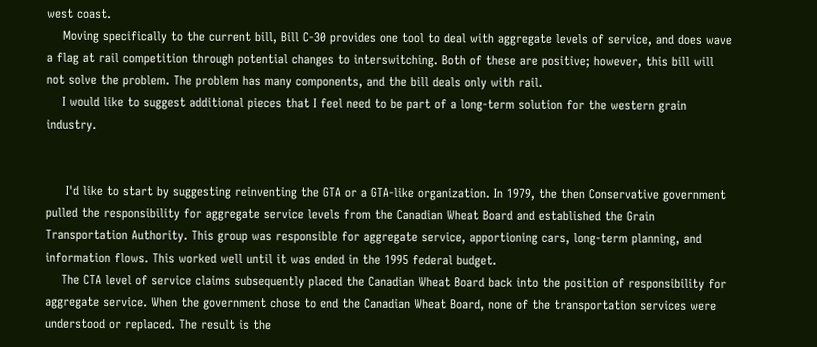west coast.
    Moving specifically to the current bill, Bill C-30 provides one tool to deal with aggregate levels of service, and does wave a flag at rail competition through potential changes to interswitching. Both of these are positive; however, this bill will not solve the problem. The problem has many components, and the bill deals only with rail.
    I would like to suggest additional pieces that I feel need to be part of a long-term solution for the western grain industry.


     I'd like to start by suggesting reinventing the GTA or a GTA-like organization. In 1979, the then Conservative government pulled the responsibility for aggregate service levels from the Canadian Wheat Board and established the Grain Transportation Authority. This group was responsible for aggregate service, apportioning cars, long-term planning, and information flows. This worked well until it was ended in the 1995 federal budget.
    The CTA level of service claims subsequently placed the Canadian Wheat Board back into the position of responsibility for aggregate service. When the government chose to end the Canadian Wheat Board, none of the transportation services were understood or replaced. The result is the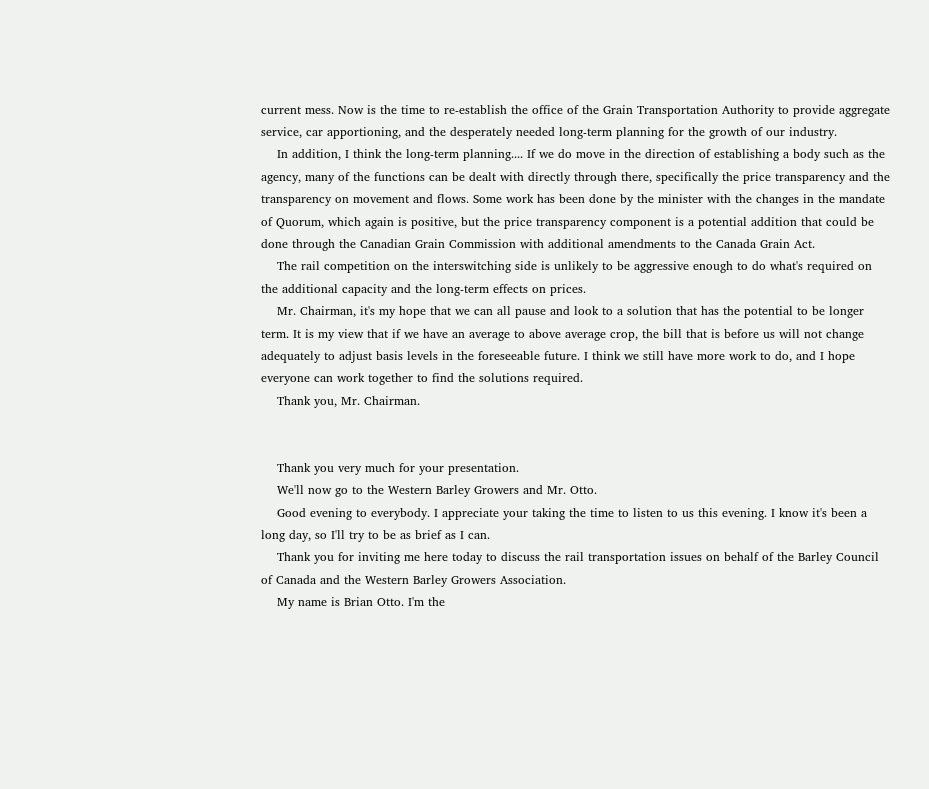current mess. Now is the time to re-establish the office of the Grain Transportation Authority to provide aggregate service, car apportioning, and the desperately needed long-term planning for the growth of our industry.
    In addition, I think the long-term planning.... If we do move in the direction of establishing a body such as the agency, many of the functions can be dealt with directly through there, specifically the price transparency and the transparency on movement and flows. Some work has been done by the minister with the changes in the mandate of Quorum, which again is positive, but the price transparency component is a potential addition that could be done through the Canadian Grain Commission with additional amendments to the Canada Grain Act.
    The rail competition on the interswitching side is unlikely to be aggressive enough to do what's required on the additional capacity and the long-term effects on prices.
    Mr. Chairman, it's my hope that we can all pause and look to a solution that has the potential to be longer term. It is my view that if we have an average to above average crop, the bill that is before us will not change adequately to adjust basis levels in the foreseeable future. I think we still have more work to do, and I hope everyone can work together to find the solutions required.
    Thank you, Mr. Chairman.


    Thank you very much for your presentation.
    We'll now go to the Western Barley Growers and Mr. Otto.
    Good evening to everybody. I appreciate your taking the time to listen to us this evening. I know it's been a long day, so I'll try to be as brief as I can.
    Thank you for inviting me here today to discuss the rail transportation issues on behalf of the Barley Council of Canada and the Western Barley Growers Association.
    My name is Brian Otto. I'm the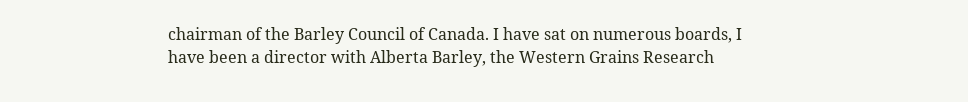chairman of the Barley Council of Canada. I have sat on numerous boards, I have been a director with Alberta Barley, the Western Grains Research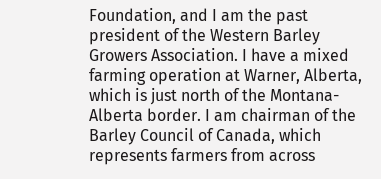Foundation, and I am the past president of the Western Barley Growers Association. I have a mixed farming operation at Warner, Alberta, which is just north of the Montana-Alberta border. I am chairman of the Barley Council of Canada, which represents farmers from across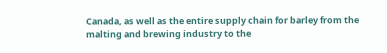Canada, as well as the entire supply chain for barley from the malting and brewing industry to the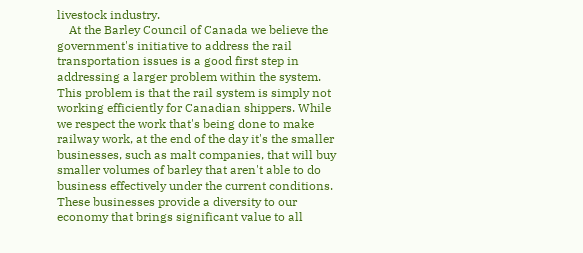livestock industry.
    At the Barley Council of Canada we believe the government's initiative to address the rail transportation issues is a good first step in addressing a larger problem within the system. This problem is that the rail system is simply not working efficiently for Canadian shippers. While we respect the work that's being done to make railway work, at the end of the day it's the smaller businesses, such as malt companies, that will buy smaller volumes of barley that aren't able to do business effectively under the current conditions. These businesses provide a diversity to our economy that brings significant value to all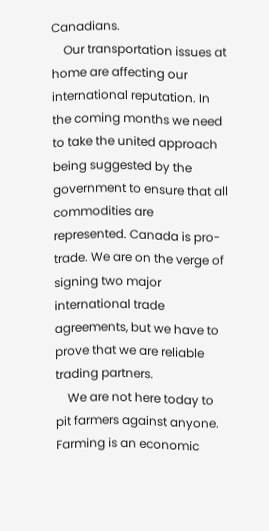Canadians.
    Our transportation issues at home are affecting our international reputation. In the coming months we need to take the united approach being suggested by the government to ensure that all commodities are represented. Canada is pro-trade. We are on the verge of signing two major international trade agreements, but we have to prove that we are reliable trading partners.
    We are not here today to pit farmers against anyone. Farming is an economic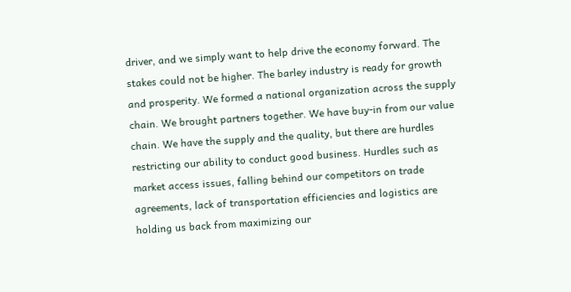driver, and we simply want to help drive the economy forward. The stakes could not be higher. The barley industry is ready for growth and prosperity. We formed a national organization across the supply chain. We brought partners together. We have buy-in from our value chain. We have the supply and the quality, but there are hurdles restricting our ability to conduct good business. Hurdles such as market access issues, falling behind our competitors on trade agreements, lack of transportation efficiencies and logistics are holding us back from maximizing our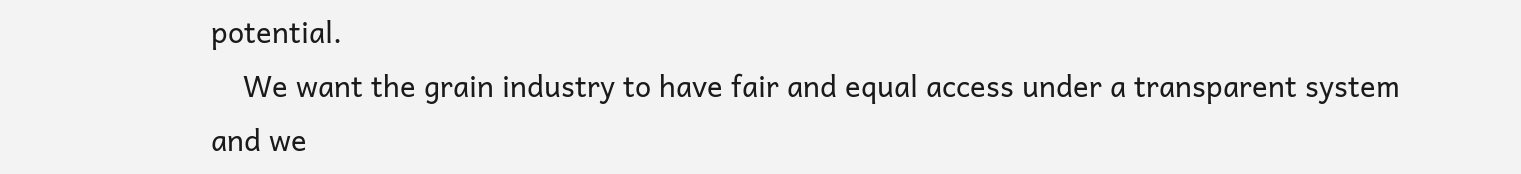potential.
    We want the grain industry to have fair and equal access under a transparent system and we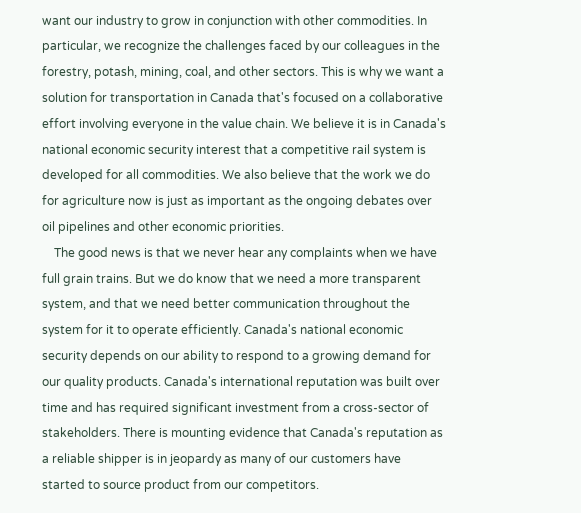want our industry to grow in conjunction with other commodities. In particular, we recognize the challenges faced by our colleagues in the forestry, potash, mining, coal, and other sectors. This is why we want a solution for transportation in Canada that's focused on a collaborative effort involving everyone in the value chain. We believe it is in Canada's national economic security interest that a competitive rail system is developed for all commodities. We also believe that the work we do for agriculture now is just as important as the ongoing debates over oil pipelines and other economic priorities.
    The good news is that we never hear any complaints when we have full grain trains. But we do know that we need a more transparent system, and that we need better communication throughout the system for it to operate efficiently. Canada's national economic security depends on our ability to respond to a growing demand for our quality products. Canada's international reputation was built over time and has required significant investment from a cross-sector of stakeholders. There is mounting evidence that Canada's reputation as a reliable shipper is in jeopardy as many of our customers have started to source product from our competitors.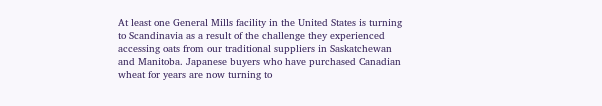At least one General Mills facility in the United States is turning to Scandinavia as a result of the challenge they experienced accessing oats from our traditional suppliers in Saskatchewan and Manitoba. Japanese buyers who have purchased Canadian wheat for years are now turning to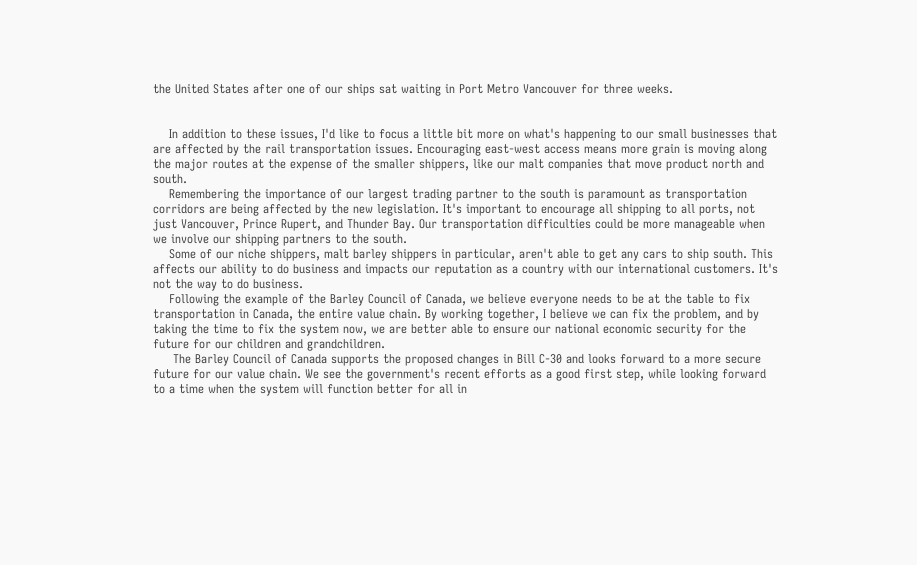the United States after one of our ships sat waiting in Port Metro Vancouver for three weeks.


    In addition to these issues, I'd like to focus a little bit more on what's happening to our small businesses that are affected by the rail transportation issues. Encouraging east-west access means more grain is moving along the major routes at the expense of the smaller shippers, like our malt companies that move product north and south.
    Remembering the importance of our largest trading partner to the south is paramount as transportation corridors are being affected by the new legislation. It's important to encourage all shipping to all ports, not just Vancouver, Prince Rupert, and Thunder Bay. Our transportation difficulties could be more manageable when we involve our shipping partners to the south.
    Some of our niche shippers, malt barley shippers in particular, aren't able to get any cars to ship south. This affects our ability to do business and impacts our reputation as a country with our international customers. It's not the way to do business.
    Following the example of the Barley Council of Canada, we believe everyone needs to be at the table to fix transportation in Canada, the entire value chain. By working together, I believe we can fix the problem, and by taking the time to fix the system now, we are better able to ensure our national economic security for the future for our children and grandchildren.
     The Barley Council of Canada supports the proposed changes in Bill C-30 and looks forward to a more secure future for our value chain. We see the government's recent efforts as a good first step, while looking forward to a time when the system will function better for all in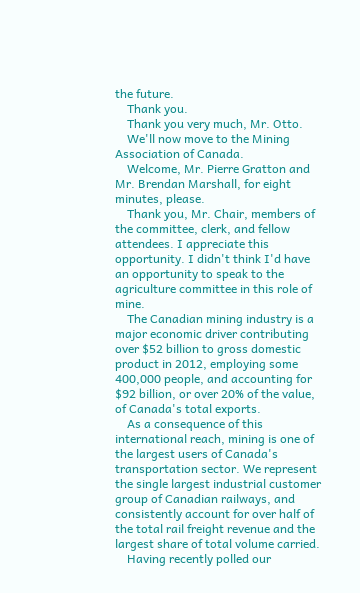the future.
    Thank you.
    Thank you very much, Mr. Otto.
    We'll now move to the Mining Association of Canada.
    Welcome, Mr. Pierre Gratton and Mr. Brendan Marshall, for eight minutes, please.
    Thank you, Mr. Chair, members of the committee, clerk, and fellow attendees. I appreciate this opportunity. I didn't think I'd have an opportunity to speak to the agriculture committee in this role of mine.
    The Canadian mining industry is a major economic driver contributing over $52 billion to gross domestic product in 2012, employing some 400,000 people, and accounting for $92 billion, or over 20% of the value, of Canada's total exports.
    As a consequence of this international reach, mining is one of the largest users of Canada's transportation sector. We represent the single largest industrial customer group of Canadian railways, and consistently account for over half of the total rail freight revenue and the largest share of total volume carried.
    Having recently polled our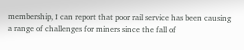membership, I can report that poor rail service has been causing a range of challenges for miners since the fall of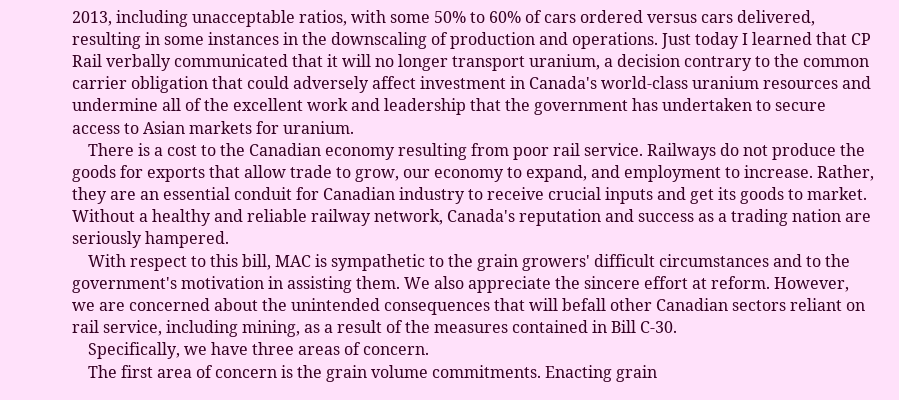2013, including unacceptable ratios, with some 50% to 60% of cars ordered versus cars delivered, resulting in some instances in the downscaling of production and operations. Just today I learned that CP Rail verbally communicated that it will no longer transport uranium, a decision contrary to the common carrier obligation that could adversely affect investment in Canada's world-class uranium resources and undermine all of the excellent work and leadership that the government has undertaken to secure access to Asian markets for uranium.
    There is a cost to the Canadian economy resulting from poor rail service. Railways do not produce the goods for exports that allow trade to grow, our economy to expand, and employment to increase. Rather, they are an essential conduit for Canadian industry to receive crucial inputs and get its goods to market. Without a healthy and reliable railway network, Canada's reputation and success as a trading nation are seriously hampered.
    With respect to this bill, MAC is sympathetic to the grain growers' difficult circumstances and to the government's motivation in assisting them. We also appreciate the sincere effort at reform. However, we are concerned about the unintended consequences that will befall other Canadian sectors reliant on rail service, including mining, as a result of the measures contained in Bill C-30.
    Specifically, we have three areas of concern.
    The first area of concern is the grain volume commitments. Enacting grain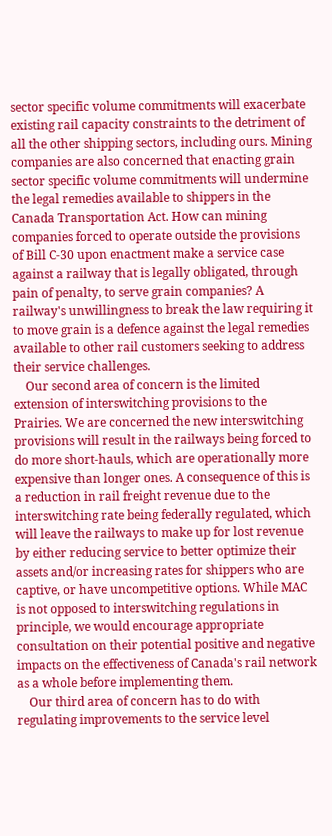sector specific volume commitments will exacerbate existing rail capacity constraints to the detriment of all the other shipping sectors, including ours. Mining companies are also concerned that enacting grain sector specific volume commitments will undermine the legal remedies available to shippers in the Canada Transportation Act. How can mining companies forced to operate outside the provisions of Bill C-30 upon enactment make a service case against a railway that is legally obligated, through pain of penalty, to serve grain companies? A railway's unwillingness to break the law requiring it to move grain is a defence against the legal remedies available to other rail customers seeking to address their service challenges.
    Our second area of concern is the limited extension of interswitching provisions to the Prairies. We are concerned the new interswitching provisions will result in the railways being forced to do more short-hauls, which are operationally more expensive than longer ones. A consequence of this is a reduction in rail freight revenue due to the interswitching rate being federally regulated, which will leave the railways to make up for lost revenue by either reducing service to better optimize their assets and/or increasing rates for shippers who are captive, or have uncompetitive options. While MAC is not opposed to interswitching regulations in principle, we would encourage appropriate consultation on their potential positive and negative impacts on the effectiveness of Canada's rail network as a whole before implementing them.
    Our third area of concern has to do with regulating improvements to the service level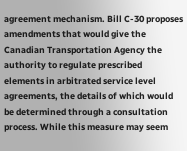agreement mechanism. Bill C-30 proposes amendments that would give the Canadian Transportation Agency the authority to regulate prescribed elements in arbitrated service level agreements, the details of which would be determined through a consultation process. While this measure may seem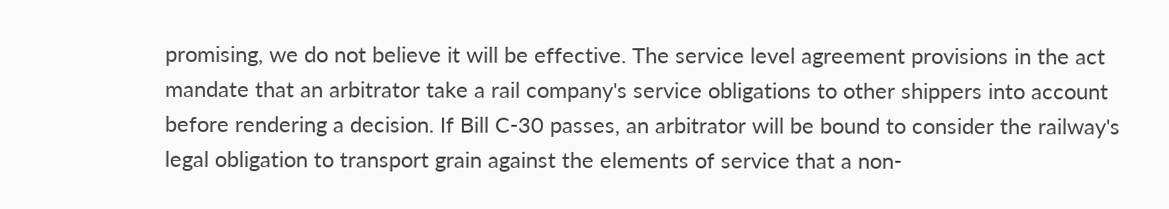promising, we do not believe it will be effective. The service level agreement provisions in the act mandate that an arbitrator take a rail company's service obligations to other shippers into account before rendering a decision. If Bill C-30 passes, an arbitrator will be bound to consider the railway's legal obligation to transport grain against the elements of service that a non-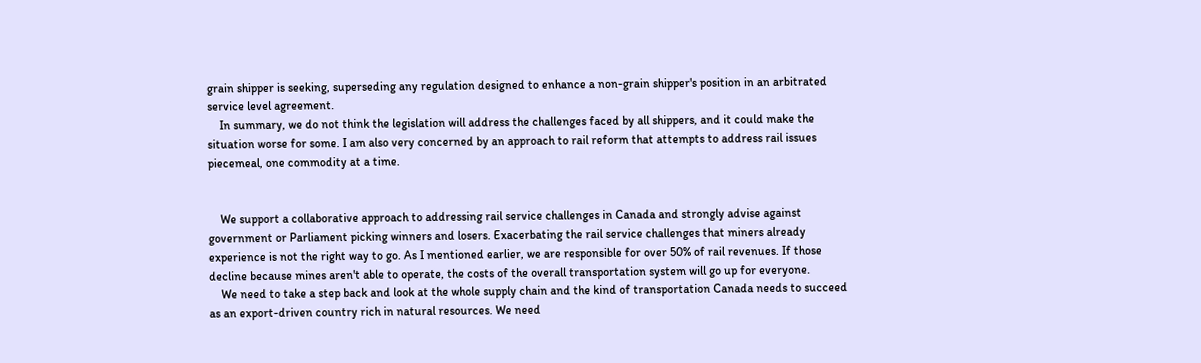grain shipper is seeking, superseding any regulation designed to enhance a non-grain shipper's position in an arbitrated service level agreement.
    In summary, we do not think the legislation will address the challenges faced by all shippers, and it could make the situation worse for some. I am also very concerned by an approach to rail reform that attempts to address rail issues piecemeal, one commodity at a time.


    We support a collaborative approach to addressing rail service challenges in Canada and strongly advise against government or Parliament picking winners and losers. Exacerbating the rail service challenges that miners already experience is not the right way to go. As I mentioned earlier, we are responsible for over 50% of rail revenues. If those decline because mines aren't able to operate, the costs of the overall transportation system will go up for everyone.
    We need to take a step back and look at the whole supply chain and the kind of transportation Canada needs to succeed as an export-driven country rich in natural resources. We need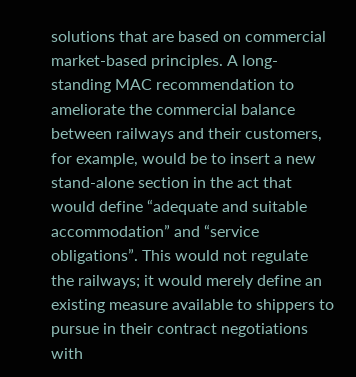solutions that are based on commercial market-based principles. A long-standing MAC recommendation to ameliorate the commercial balance between railways and their customers, for example, would be to insert a new stand-alone section in the act that would define “adequate and suitable accommodation” and “service obligations”. This would not regulate the railways; it would merely define an existing measure available to shippers to pursue in their contract negotiations with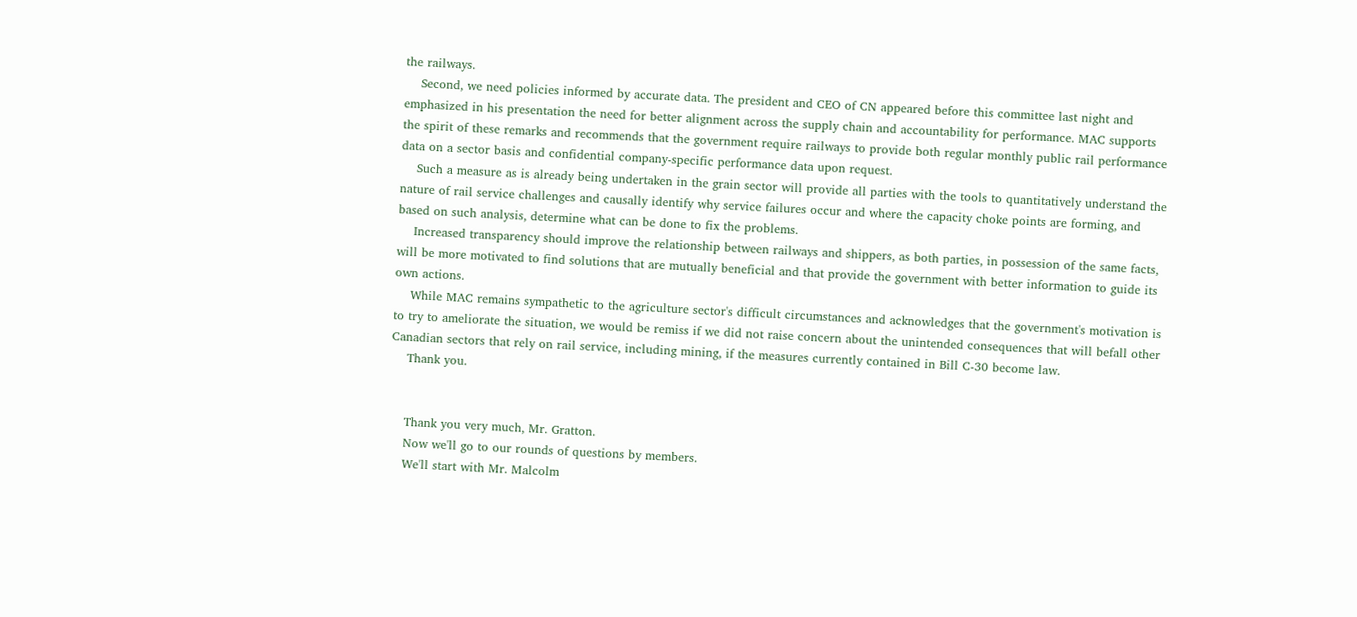the railways.
    Second, we need policies informed by accurate data. The president and CEO of CN appeared before this committee last night and emphasized in his presentation the need for better alignment across the supply chain and accountability for performance. MAC supports the spirit of these remarks and recommends that the government require railways to provide both regular monthly public rail performance data on a sector basis and confidential company-specific performance data upon request.
    Such a measure as is already being undertaken in the grain sector will provide all parties with the tools to quantitatively understand the nature of rail service challenges and causally identify why service failures occur and where the capacity choke points are forming, and based on such analysis, determine what can be done to fix the problems.
    Increased transparency should improve the relationship between railways and shippers, as both parties, in possession of the same facts, will be more motivated to find solutions that are mutually beneficial and that provide the government with better information to guide its own actions.
    While MAC remains sympathetic to the agriculture sector's difficult circumstances and acknowledges that the government's motivation is to try to ameliorate the situation, we would be remiss if we did not raise concern about the unintended consequences that will befall other Canadian sectors that rely on rail service, including mining, if the measures currently contained in Bill C-30 become law.
    Thank you.


    Thank you very much, Mr. Gratton.
    Now we'll go to our rounds of questions by members.
    We'll start with Mr. Malcolm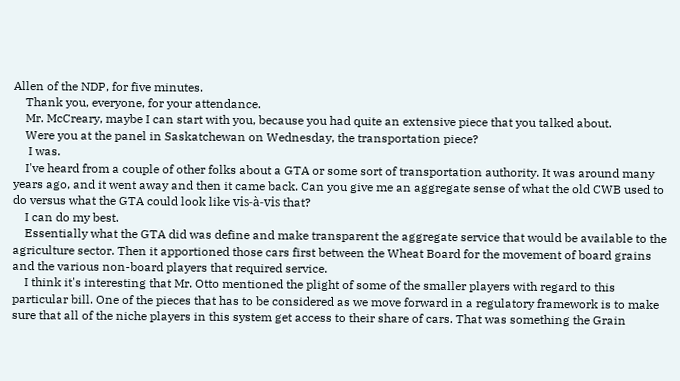Allen of the NDP, for five minutes.
    Thank you, everyone, for your attendance.
    Mr. McCreary, maybe I can start with you, because you had quite an extensive piece that you talked about.
    Were you at the panel in Saskatchewan on Wednesday, the transportation piece?
     I was.
    I've heard from a couple of other folks about a GTA or some sort of transportation authority. It was around many years ago, and it went away and then it came back. Can you give me an aggregate sense of what the old CWB used to do versus what the GTA could look like vis-à-vis that?
    I can do my best.
    Essentially what the GTA did was define and make transparent the aggregate service that would be available to the agriculture sector. Then it apportioned those cars first between the Wheat Board for the movement of board grains and the various non-board players that required service.
    I think it's interesting that Mr. Otto mentioned the plight of some of the smaller players with regard to this particular bill. One of the pieces that has to be considered as we move forward in a regulatory framework is to make sure that all of the niche players in this system get access to their share of cars. That was something the Grain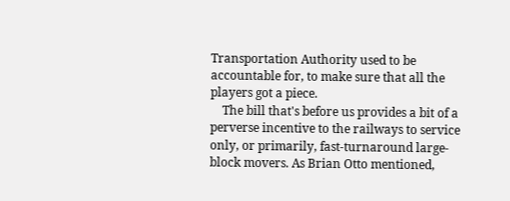Transportation Authority used to be accountable for, to make sure that all the players got a piece.
    The bill that's before us provides a bit of a perverse incentive to the railways to service only, or primarily, fast-turnaround large-block movers. As Brian Otto mentioned,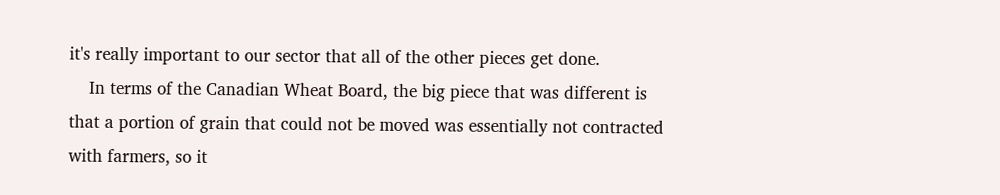it's really important to our sector that all of the other pieces get done.
    In terms of the Canadian Wheat Board, the big piece that was different is that a portion of grain that could not be moved was essentially not contracted with farmers, so it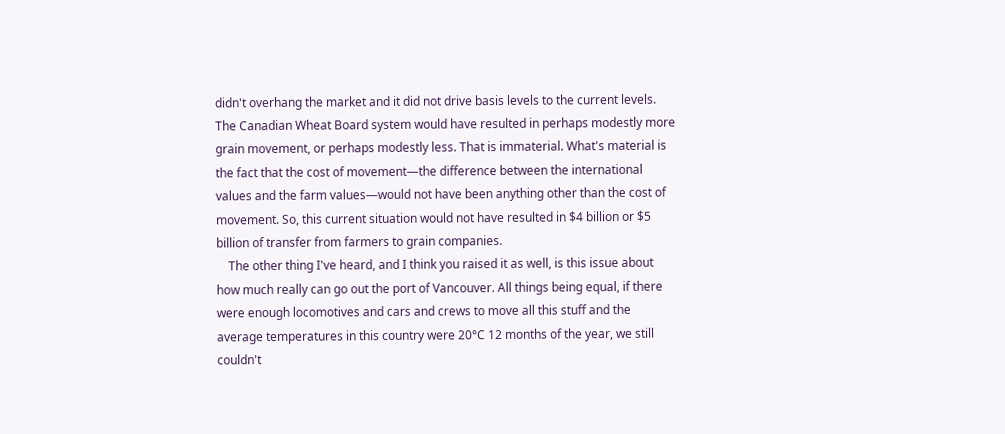didn't overhang the market and it did not drive basis levels to the current levels. The Canadian Wheat Board system would have resulted in perhaps modestly more grain movement, or perhaps modestly less. That is immaterial. What's material is the fact that the cost of movement—the difference between the international values and the farm values—would not have been anything other than the cost of movement. So, this current situation would not have resulted in $4 billion or $5 billion of transfer from farmers to grain companies.
    The other thing I've heard, and I think you raised it as well, is this issue about how much really can go out the port of Vancouver. All things being equal, if there were enough locomotives and cars and crews to move all this stuff and the average temperatures in this country were 20°C 12 months of the year, we still couldn't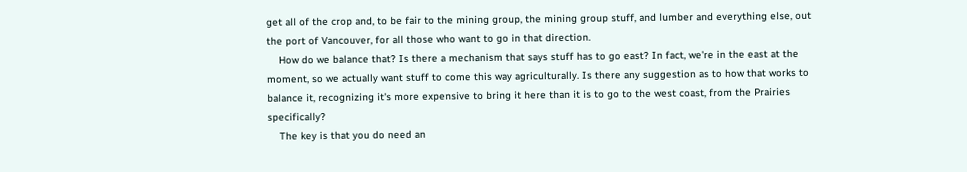get all of the crop and, to be fair to the mining group, the mining group stuff, and lumber and everything else, out the port of Vancouver, for all those who want to go in that direction.
    How do we balance that? Is there a mechanism that says stuff has to go east? In fact, we're in the east at the moment, so we actually want stuff to come this way agriculturally. Is there any suggestion as to how that works to balance it, recognizing it's more expensive to bring it here than it is to go to the west coast, from the Prairies specifically?
    The key is that you do need an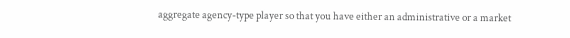aggregate agency-type player so that you have either an administrative or a market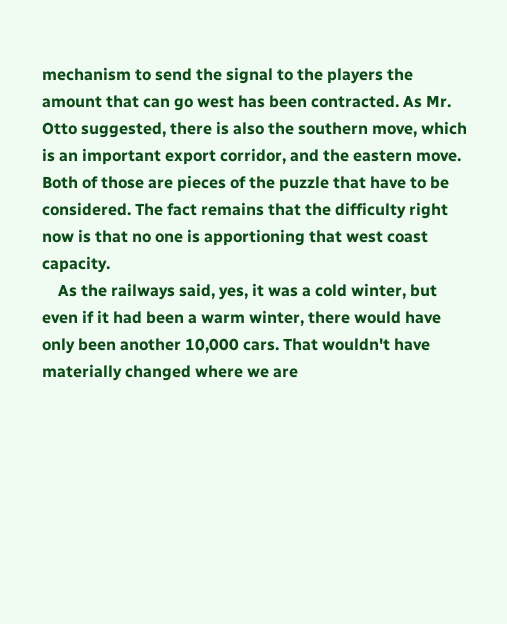mechanism to send the signal to the players the amount that can go west has been contracted. As Mr. Otto suggested, there is also the southern move, which is an important export corridor, and the eastern move. Both of those are pieces of the puzzle that have to be considered. The fact remains that the difficulty right now is that no one is apportioning that west coast capacity.
    As the railways said, yes, it was a cold winter, but even if it had been a warm winter, there would have only been another 10,000 cars. That wouldn't have materially changed where we are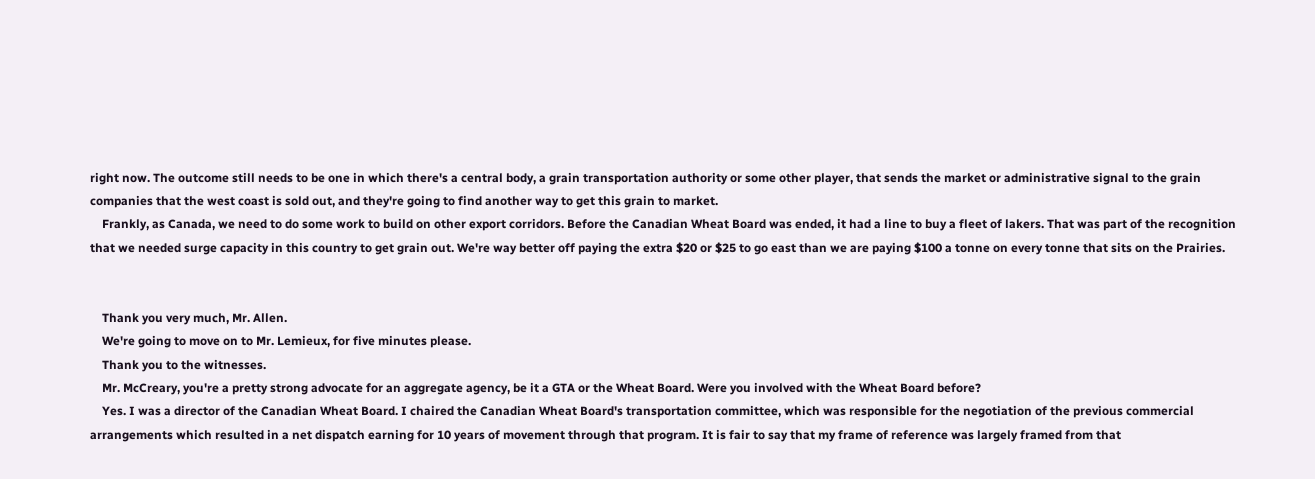right now. The outcome still needs to be one in which there's a central body, a grain transportation authority or some other player, that sends the market or administrative signal to the grain companies that the west coast is sold out, and they're going to find another way to get this grain to market.
    Frankly, as Canada, we need to do some work to build on other export corridors. Before the Canadian Wheat Board was ended, it had a line to buy a fleet of lakers. That was part of the recognition that we needed surge capacity in this country to get grain out. We're way better off paying the extra $20 or $25 to go east than we are paying $100 a tonne on every tonne that sits on the Prairies.


    Thank you very much, Mr. Allen.
    We're going to move on to Mr. Lemieux, for five minutes please.
    Thank you to the witnesses.
    Mr. McCreary, you're a pretty strong advocate for an aggregate agency, be it a GTA or the Wheat Board. Were you involved with the Wheat Board before?
    Yes. I was a director of the Canadian Wheat Board. I chaired the Canadian Wheat Board's transportation committee, which was responsible for the negotiation of the previous commercial arrangements which resulted in a net dispatch earning for 10 years of movement through that program. It is fair to say that my frame of reference was largely framed from that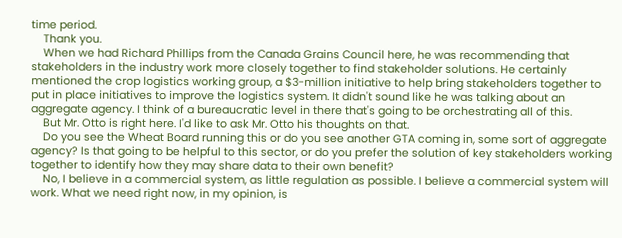time period.
    Thank you.
    When we had Richard Phillips from the Canada Grains Council here, he was recommending that stakeholders in the industry work more closely together to find stakeholder solutions. He certainly mentioned the crop logistics working group, a $3-million initiative to help bring stakeholders together to put in place initiatives to improve the logistics system. It didn't sound like he was talking about an aggregate agency. I think of a bureaucratic level in there that's going to be orchestrating all of this.
    But Mr. Otto is right here. I'd like to ask Mr. Otto his thoughts on that.
    Do you see the Wheat Board running this or do you see another GTA coming in, some sort of aggregate agency? Is that going to be helpful to this sector, or do you prefer the solution of key stakeholders working together to identify how they may share data to their own benefit?
    No, I believe in a commercial system, as little regulation as possible. I believe a commercial system will work. What we need right now, in my opinion, is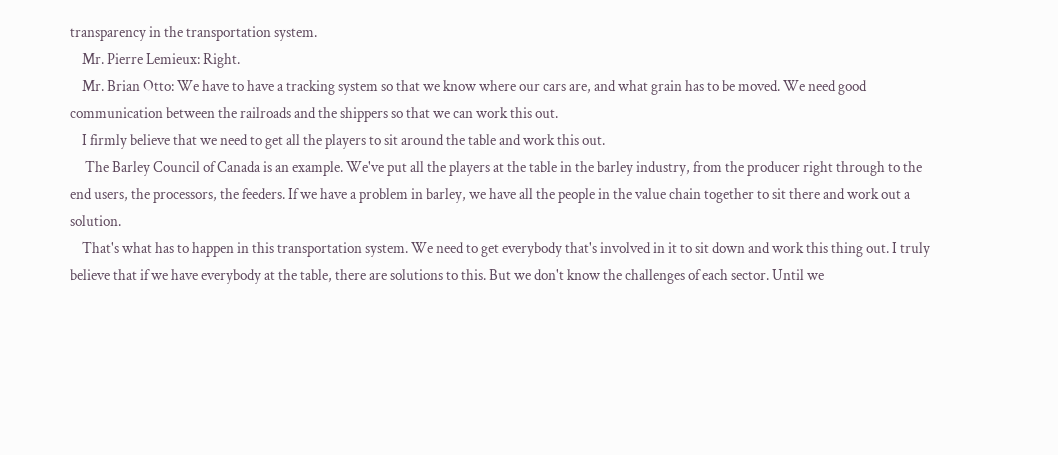transparency in the transportation system.
    Mr. Pierre Lemieux: Right.
    Mr. Brian Otto: We have to have a tracking system so that we know where our cars are, and what grain has to be moved. We need good communication between the railroads and the shippers so that we can work this out.
    I firmly believe that we need to get all the players to sit around the table and work this out.
     The Barley Council of Canada is an example. We've put all the players at the table in the barley industry, from the producer right through to the end users, the processors, the feeders. If we have a problem in barley, we have all the people in the value chain together to sit there and work out a solution.
    That's what has to happen in this transportation system. We need to get everybody that's involved in it to sit down and work this thing out. I truly believe that if we have everybody at the table, there are solutions to this. But we don't know the challenges of each sector. Until we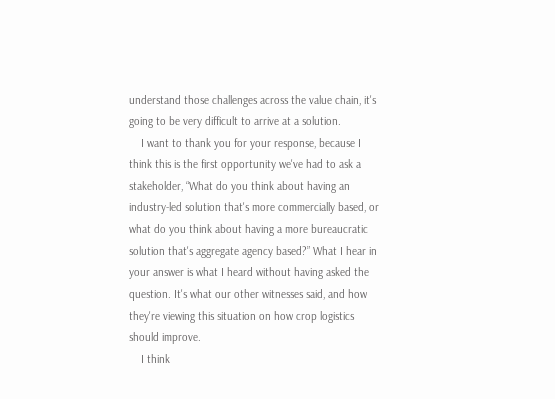understand those challenges across the value chain, it's going to be very difficult to arrive at a solution.
    I want to thank you for your response, because I think this is the first opportunity we've had to ask a stakeholder, “What do you think about having an industry-led solution that's more commercially based, or what do you think about having a more bureaucratic solution that's aggregate agency based?” What I hear in your answer is what I heard without having asked the question. It's what our other witnesses said, and how they're viewing this situation on how crop logistics should improve.
    I think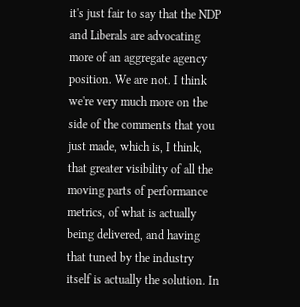it's just fair to say that the NDP and Liberals are advocating more of an aggregate agency position. We are not. I think we're very much more on the side of the comments that you just made, which is, I think, that greater visibility of all the moving parts of performance metrics, of what is actually being delivered, and having that tuned by the industry itself is actually the solution. In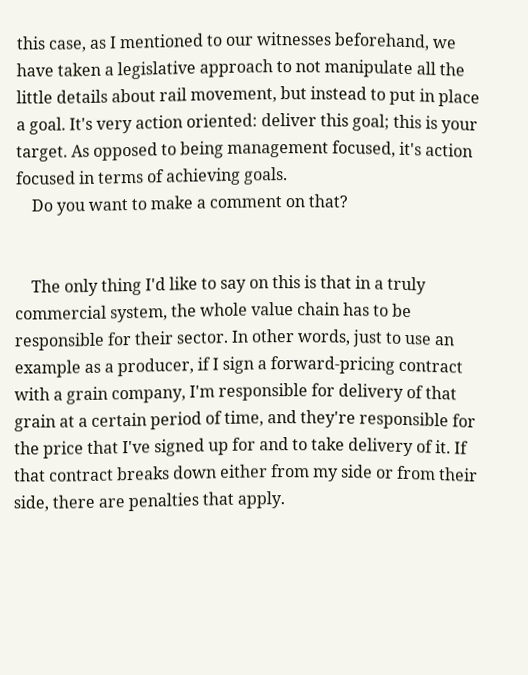this case, as I mentioned to our witnesses beforehand, we have taken a legislative approach to not manipulate all the little details about rail movement, but instead to put in place a goal. It's very action oriented: deliver this goal; this is your target. As opposed to being management focused, it's action focused in terms of achieving goals.
    Do you want to make a comment on that?


    The only thing I'd like to say on this is that in a truly commercial system, the whole value chain has to be responsible for their sector. In other words, just to use an example as a producer, if I sign a forward-pricing contract with a grain company, I'm responsible for delivery of that grain at a certain period of time, and they're responsible for the price that I've signed up for and to take delivery of it. If that contract breaks down either from my side or from their side, there are penalties that apply.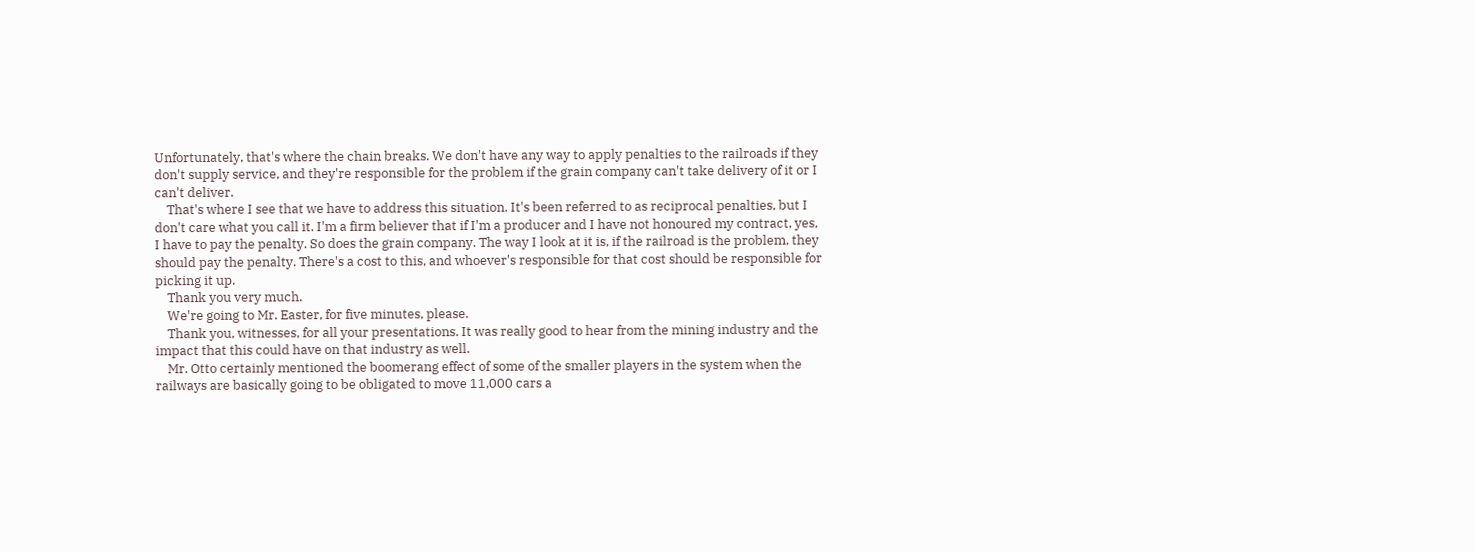Unfortunately, that's where the chain breaks. We don't have any way to apply penalties to the railroads if they don't supply service, and they're responsible for the problem if the grain company can't take delivery of it or I can't deliver.
    That's where I see that we have to address this situation. It's been referred to as reciprocal penalties, but I don't care what you call it. I'm a firm believer that if I'm a producer and I have not honoured my contract, yes, I have to pay the penalty. So does the grain company. The way I look at it is, if the railroad is the problem, they should pay the penalty. There's a cost to this, and whoever's responsible for that cost should be responsible for picking it up.
    Thank you very much.
    We're going to Mr. Easter, for five minutes, please.
    Thank you, witnesses, for all your presentations. It was really good to hear from the mining industry and the impact that this could have on that industry as well.
    Mr. Otto certainly mentioned the boomerang effect of some of the smaller players in the system when the railways are basically going to be obligated to move 11,000 cars a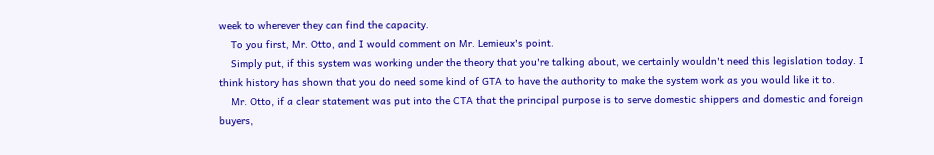week to wherever they can find the capacity.
    To you first, Mr. Otto, and I would comment on Mr. Lemieux's point.
    Simply put, if this system was working under the theory that you're talking about, we certainly wouldn't need this legislation today. I think history has shown that you do need some kind of GTA to have the authority to make the system work as you would like it to.
    Mr. Otto, if a clear statement was put into the CTA that the principal purpose is to serve domestic shippers and domestic and foreign buyers,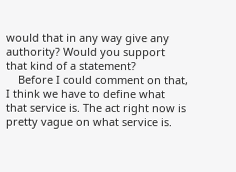would that in any way give any authority? Would you support that kind of a statement?
    Before I could comment on that, I think we have to define what that service is. The act right now is pretty vague on what service is.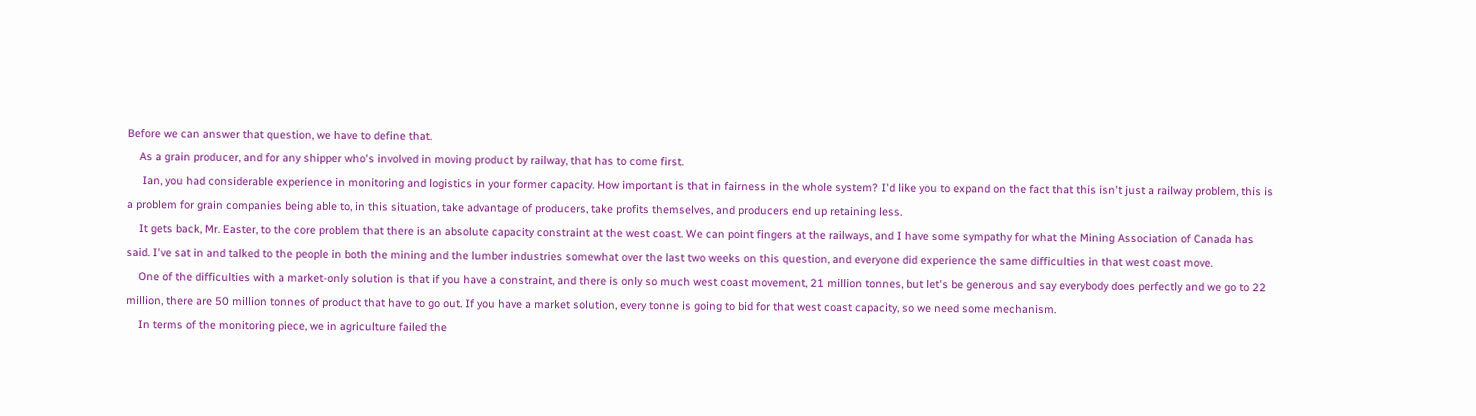Before we can answer that question, we have to define that.
    As a grain producer, and for any shipper who's involved in moving product by railway, that has to come first.
     Ian, you had considerable experience in monitoring and logistics in your former capacity. How important is that in fairness in the whole system? I'd like you to expand on the fact that this isn't just a railway problem, this is a problem for grain companies being able to, in this situation, take advantage of producers, take profits themselves, and producers end up retaining less.
    It gets back, Mr. Easter, to the core problem that there is an absolute capacity constraint at the west coast. We can point fingers at the railways, and I have some sympathy for what the Mining Association of Canada has said. I've sat in and talked to the people in both the mining and the lumber industries somewhat over the last two weeks on this question, and everyone did experience the same difficulties in that west coast move.
    One of the difficulties with a market-only solution is that if you have a constraint, and there is only so much west coast movement, 21 million tonnes, but let's be generous and say everybody does perfectly and we go to 22 million, there are 50 million tonnes of product that have to go out. If you have a market solution, every tonne is going to bid for that west coast capacity, so we need some mechanism.
    In terms of the monitoring piece, we in agriculture failed the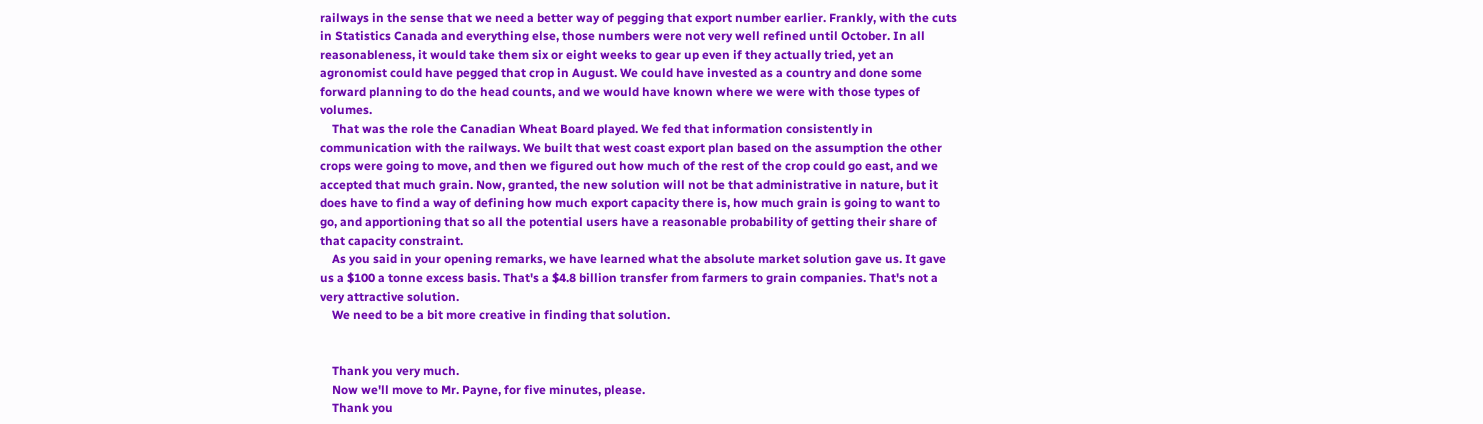railways in the sense that we need a better way of pegging that export number earlier. Frankly, with the cuts in Statistics Canada and everything else, those numbers were not very well refined until October. In all reasonableness, it would take them six or eight weeks to gear up even if they actually tried, yet an agronomist could have pegged that crop in August. We could have invested as a country and done some forward planning to do the head counts, and we would have known where we were with those types of volumes.
    That was the role the Canadian Wheat Board played. We fed that information consistently in communication with the railways. We built that west coast export plan based on the assumption the other crops were going to move, and then we figured out how much of the rest of the crop could go east, and we accepted that much grain. Now, granted, the new solution will not be that administrative in nature, but it does have to find a way of defining how much export capacity there is, how much grain is going to want to go, and apportioning that so all the potential users have a reasonable probability of getting their share of that capacity constraint.
    As you said in your opening remarks, we have learned what the absolute market solution gave us. It gave us a $100 a tonne excess basis. That's a $4.8 billion transfer from farmers to grain companies. That's not a very attractive solution.
    We need to be a bit more creative in finding that solution.


    Thank you very much.
    Now we'll move to Mr. Payne, for five minutes, please.
    Thank you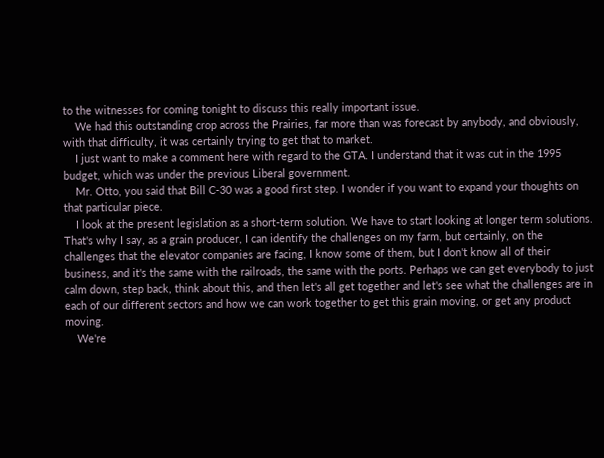to the witnesses for coming tonight to discuss this really important issue.
    We had this outstanding crop across the Prairies, far more than was forecast by anybody, and obviously, with that difficulty, it was certainly trying to get that to market.
    I just want to make a comment here with regard to the GTA. I understand that it was cut in the 1995 budget, which was under the previous Liberal government.
    Mr. Otto, you said that Bill C-30 was a good first step. I wonder if you want to expand your thoughts on that particular piece.
    I look at the present legislation as a short-term solution. We have to start looking at longer term solutions. That's why I say, as a grain producer, I can identify the challenges on my farm, but certainly, on the challenges that the elevator companies are facing, I know some of them, but I don't know all of their business, and it's the same with the railroads, the same with the ports. Perhaps we can get everybody to just calm down, step back, think about this, and then let's all get together and let's see what the challenges are in each of our different sectors and how we can work together to get this grain moving, or get any product moving.
    We're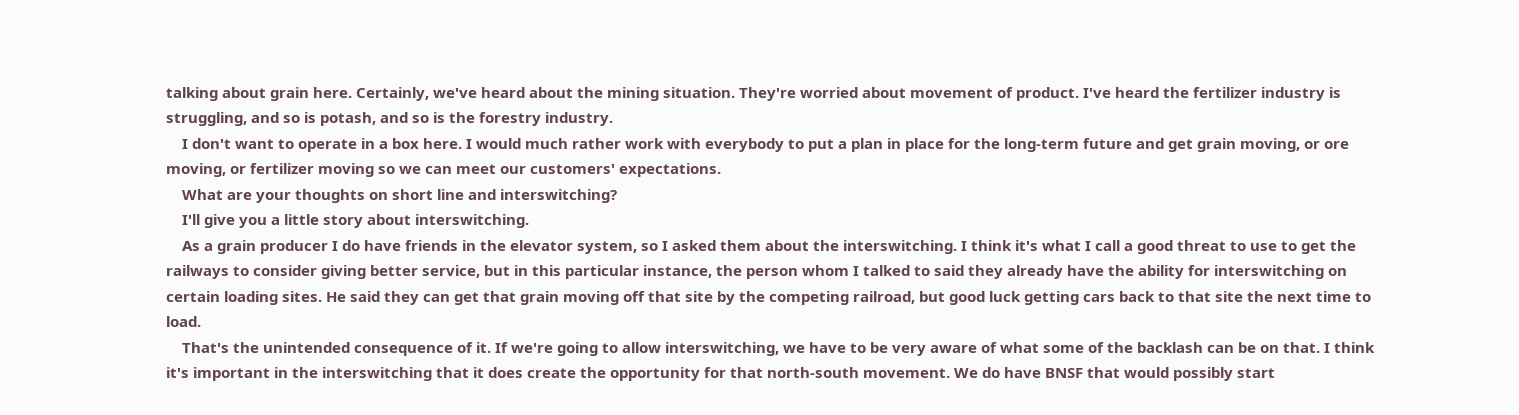talking about grain here. Certainly, we've heard about the mining situation. They're worried about movement of product. I've heard the fertilizer industry is struggling, and so is potash, and so is the forestry industry.
    I don't want to operate in a box here. I would much rather work with everybody to put a plan in place for the long-term future and get grain moving, or ore moving, or fertilizer moving so we can meet our customers' expectations.
    What are your thoughts on short line and interswitching?
    I'll give you a little story about interswitching.
    As a grain producer I do have friends in the elevator system, so I asked them about the interswitching. I think it's what I call a good threat to use to get the railways to consider giving better service, but in this particular instance, the person whom I talked to said they already have the ability for interswitching on certain loading sites. He said they can get that grain moving off that site by the competing railroad, but good luck getting cars back to that site the next time to load.
    That's the unintended consequence of it. If we're going to allow interswitching, we have to be very aware of what some of the backlash can be on that. I think it's important in the interswitching that it does create the opportunity for that north-south movement. We do have BNSF that would possibly start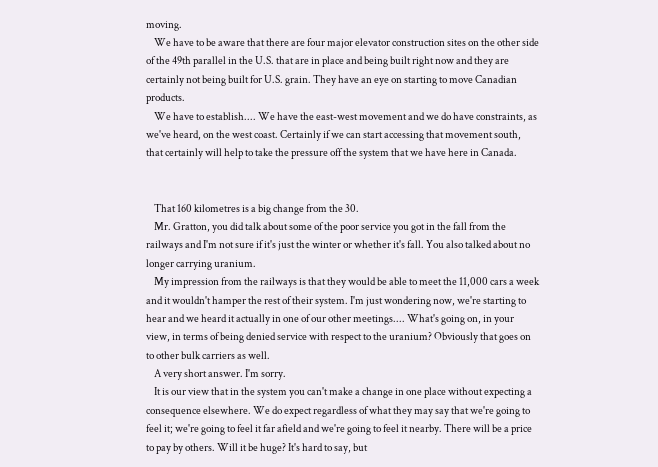moving.
    We have to be aware that there are four major elevator construction sites on the other side of the 49th parallel in the U.S. that are in place and being built right now and they are certainly not being built for U.S. grain. They have an eye on starting to move Canadian products.
    We have to establish.... We have the east-west movement and we do have constraints, as we've heard, on the west coast. Certainly if we can start accessing that movement south, that certainly will help to take the pressure off the system that we have here in Canada.


    That 160 kilometres is a big change from the 30.
    Mr. Gratton, you did talk about some of the poor service you got in the fall from the railways and I'm not sure if it's just the winter or whether it's fall. You also talked about no longer carrying uranium.
    My impression from the railways is that they would be able to meet the 11,000 cars a week and it wouldn't hamper the rest of their system. I'm just wondering now, we're starting to hear and we heard it actually in one of our other meetings.... What's going on, in your view, in terms of being denied service with respect to the uranium? Obviously that goes on to other bulk carriers as well.
    A very short answer. I'm sorry.
    It is our view that in the system you can't make a change in one place without expecting a consequence elsewhere. We do expect regardless of what they may say that we're going to feel it; we're going to feel it far afield and we're going to feel it nearby. There will be a price to pay by others. Will it be huge? It's hard to say, but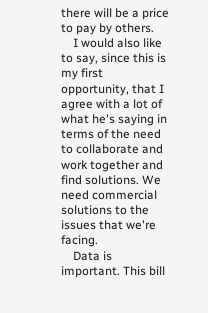there will be a price to pay by others.
    I would also like to say, since this is my first opportunity, that I agree with a lot of what he's saying in terms of the need to collaborate and work together and find solutions. We need commercial solutions to the issues that we're facing.
    Data is important. This bill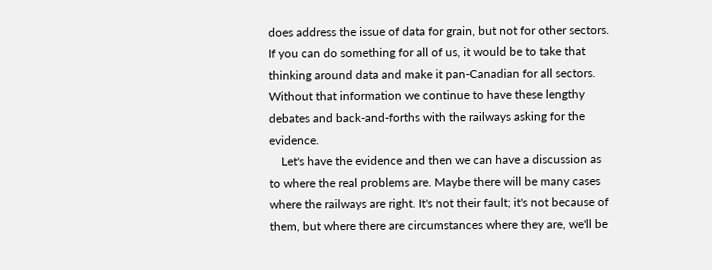does address the issue of data for grain, but not for other sectors. If you can do something for all of us, it would be to take that thinking around data and make it pan-Canadian for all sectors. Without that information we continue to have these lengthy debates and back-and-forths with the railways asking for the evidence.
    Let's have the evidence and then we can have a discussion as to where the real problems are. Maybe there will be many cases where the railways are right. It's not their fault; it's not because of them, but where there are circumstances where they are, we'll be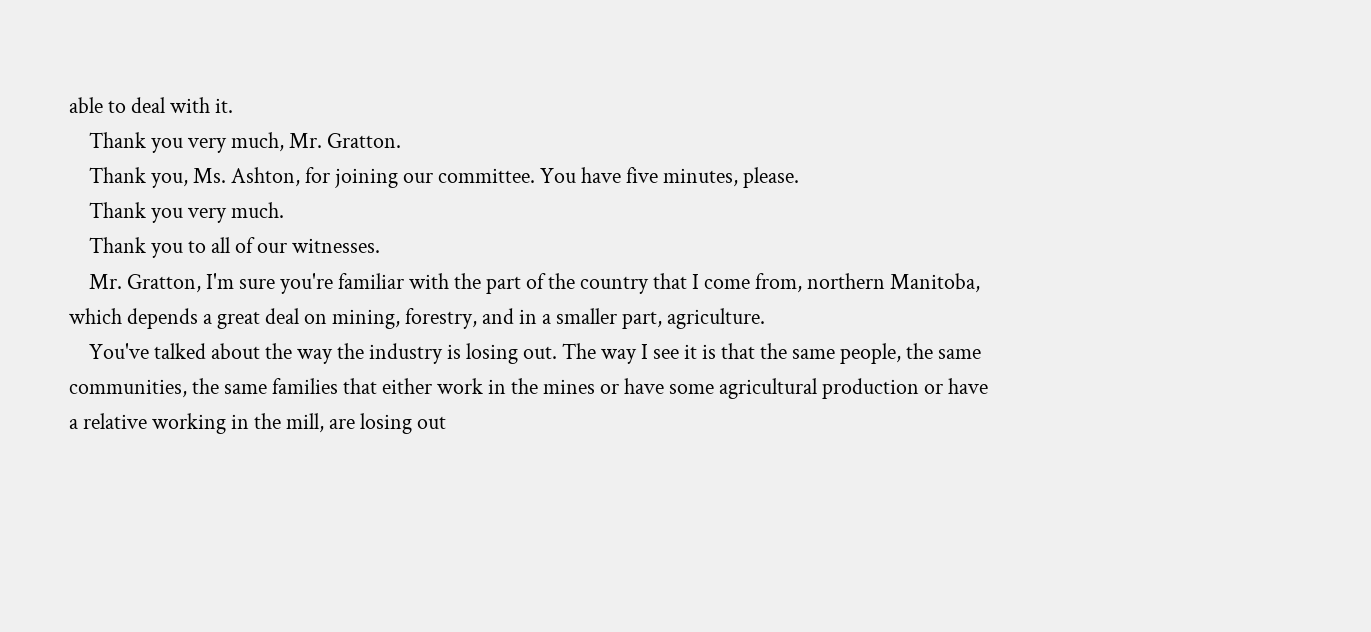able to deal with it.
    Thank you very much, Mr. Gratton.
    Thank you, Ms. Ashton, for joining our committee. You have five minutes, please.
    Thank you very much.
    Thank you to all of our witnesses.
    Mr. Gratton, I'm sure you're familiar with the part of the country that I come from, northern Manitoba, which depends a great deal on mining, forestry, and in a smaller part, agriculture.
    You've talked about the way the industry is losing out. The way I see it is that the same people, the same communities, the same families that either work in the mines or have some agricultural production or have a relative working in the mill, are losing out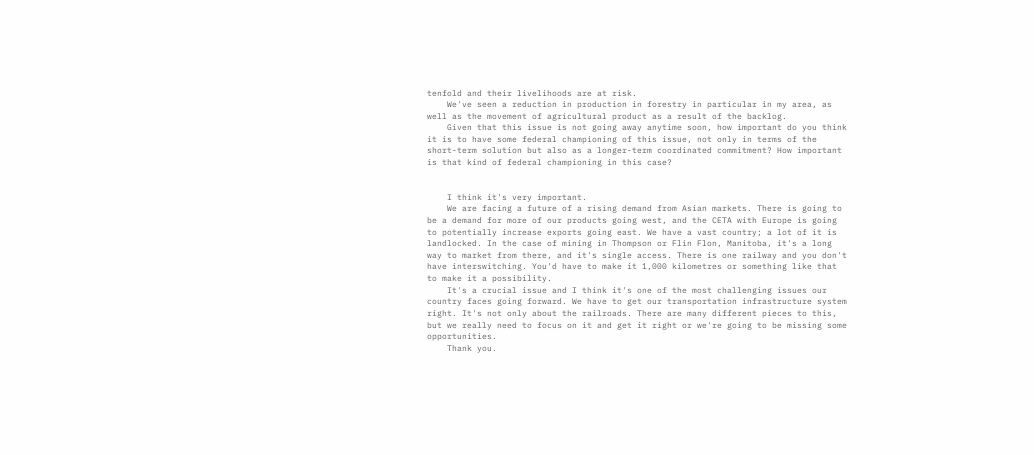tenfold and their livelihoods are at risk.
    We've seen a reduction in production in forestry in particular in my area, as well as the movement of agricultural product as a result of the backlog.
    Given that this issue is not going away anytime soon, how important do you think it is to have some federal championing of this issue, not only in terms of the short-term solution but also as a longer-term coordinated commitment? How important is that kind of federal championing in this case?


    I think it's very important.
    We are facing a future of a rising demand from Asian markets. There is going to be a demand for more of our products going west, and the CETA with Europe is going to potentially increase exports going east. We have a vast country; a lot of it is landlocked. In the case of mining in Thompson or Flin Flon, Manitoba, it's a long way to market from there, and it's single access. There is one railway and you don't have interswitching. You'd have to make it 1,000 kilometres or something like that to make it a possibility.
    It's a crucial issue and I think it's one of the most challenging issues our country faces going forward. We have to get our transportation infrastructure system right. It's not only about the railroads. There are many different pieces to this, but we really need to focus on it and get it right or we're going to be missing some opportunities.
    Thank you.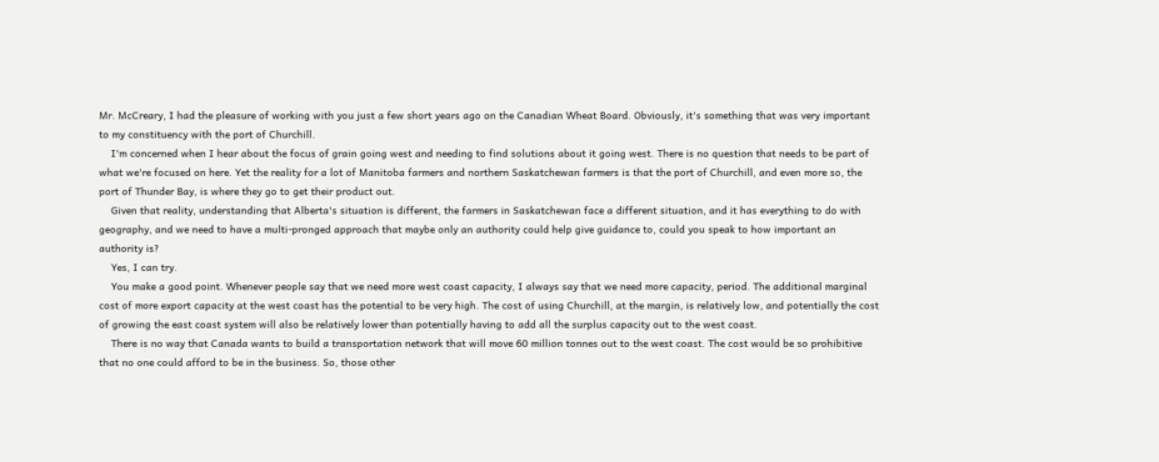Mr. McCreary, I had the pleasure of working with you just a few short years ago on the Canadian Wheat Board. Obviously, it's something that was very important to my constituency with the port of Churchill.
    I'm concerned when I hear about the focus of grain going west and needing to find solutions about it going west. There is no question that needs to be part of what we're focused on here. Yet the reality for a lot of Manitoba farmers and northern Saskatchewan farmers is that the port of Churchill, and even more so, the port of Thunder Bay, is where they go to get their product out.
    Given that reality, understanding that Alberta's situation is different, the farmers in Saskatchewan face a different situation, and it has everything to do with geography, and we need to have a multi-pronged approach that maybe only an authority could help give guidance to, could you speak to how important an authority is?
    Yes, I can try.
    You make a good point. Whenever people say that we need more west coast capacity, I always say that we need more capacity, period. The additional marginal cost of more export capacity at the west coast has the potential to be very high. The cost of using Churchill, at the margin, is relatively low, and potentially the cost of growing the east coast system will also be relatively lower than potentially having to add all the surplus capacity out to the west coast.
    There is no way that Canada wants to build a transportation network that will move 60 million tonnes out to the west coast. The cost would be so prohibitive that no one could afford to be in the business. So, those other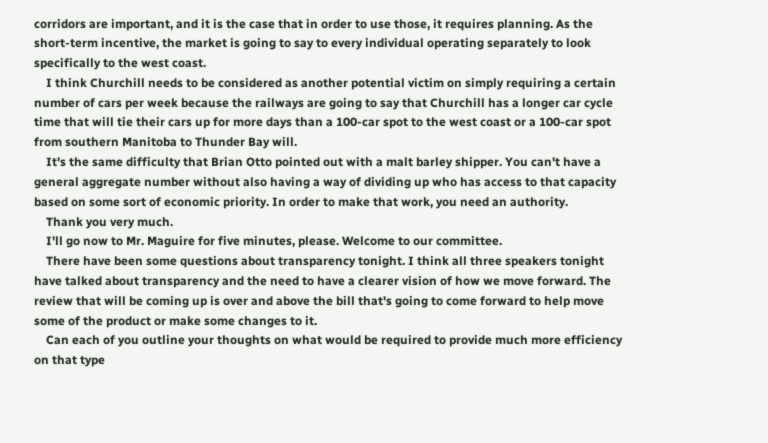corridors are important, and it is the case that in order to use those, it requires planning. As the short-term incentive, the market is going to say to every individual operating separately to look specifically to the west coast.
    I think Churchill needs to be considered as another potential victim on simply requiring a certain number of cars per week because the railways are going to say that Churchill has a longer car cycle time that will tie their cars up for more days than a 100-car spot to the west coast or a 100-car spot from southern Manitoba to Thunder Bay will.
    It's the same difficulty that Brian Otto pointed out with a malt barley shipper. You can't have a general aggregate number without also having a way of dividing up who has access to that capacity based on some sort of economic priority. In order to make that work, you need an authority.
    Thank you very much.
    I'll go now to Mr. Maguire for five minutes, please. Welcome to our committee.
    There have been some questions about transparency tonight. I think all three speakers tonight have talked about transparency and the need to have a clearer vision of how we move forward. The review that will be coming up is over and above the bill that's going to come forward to help move some of the product or make some changes to it.
    Can each of you outline your thoughts on what would be required to provide much more efficiency on that type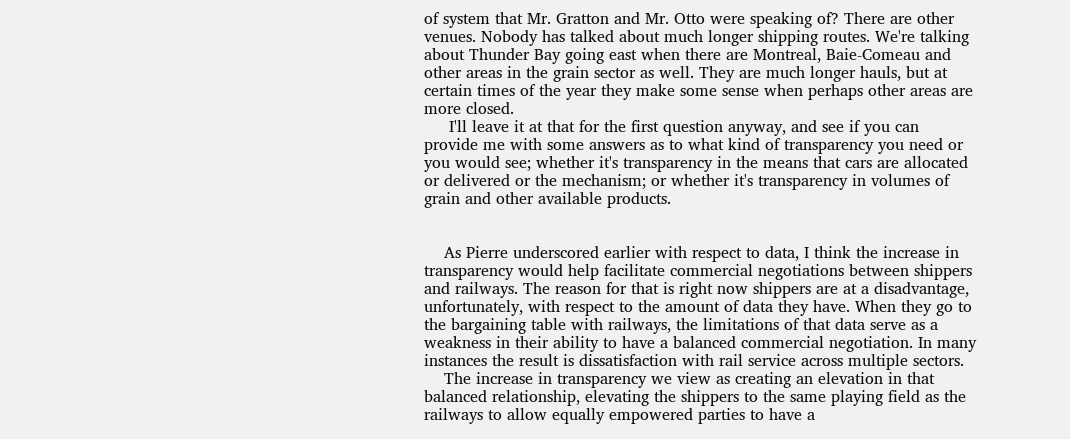of system that Mr. Gratton and Mr. Otto were speaking of? There are other venues. Nobody has talked about much longer shipping routes. We're talking about Thunder Bay going east when there are Montreal, Baie-Comeau and other areas in the grain sector as well. They are much longer hauls, but at certain times of the year they make some sense when perhaps other areas are more closed.
     I'll leave it at that for the first question anyway, and see if you can provide me with some answers as to what kind of transparency you need or you would see; whether it's transparency in the means that cars are allocated or delivered or the mechanism; or whether it's transparency in volumes of grain and other available products.


    As Pierre underscored earlier with respect to data, I think the increase in transparency would help facilitate commercial negotiations between shippers and railways. The reason for that is right now shippers are at a disadvantage, unfortunately, with respect to the amount of data they have. When they go to the bargaining table with railways, the limitations of that data serve as a weakness in their ability to have a balanced commercial negotiation. In many instances the result is dissatisfaction with rail service across multiple sectors.
    The increase in transparency we view as creating an elevation in that balanced relationship, elevating the shippers to the same playing field as the railways to allow equally empowered parties to have a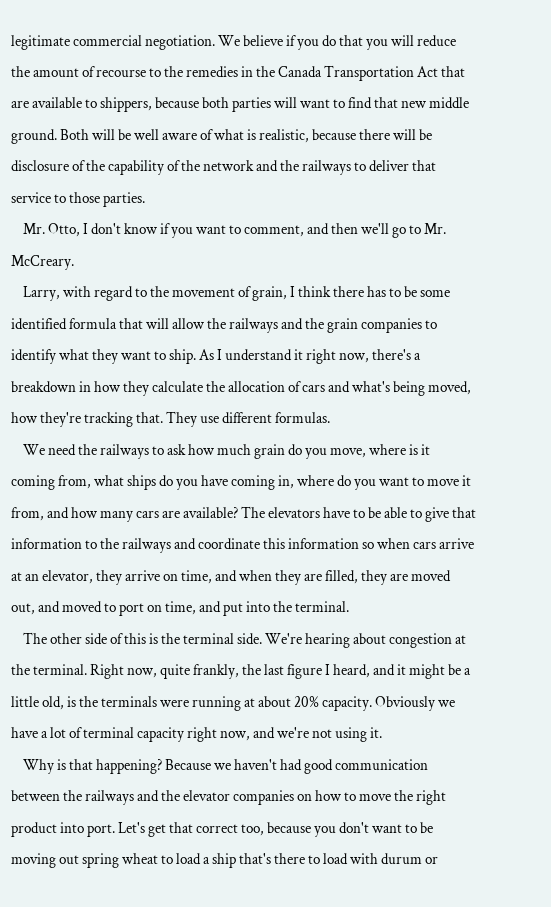legitimate commercial negotiation. We believe if you do that you will reduce the amount of recourse to the remedies in the Canada Transportation Act that are available to shippers, because both parties will want to find that new middle ground. Both will be well aware of what is realistic, because there will be disclosure of the capability of the network and the railways to deliver that service to those parties.
    Mr. Otto, I don't know if you want to comment, and then we'll go to Mr. McCreary.
    Larry, with regard to the movement of grain, I think there has to be some identified formula that will allow the railways and the grain companies to identify what they want to ship. As I understand it right now, there's a breakdown in how they calculate the allocation of cars and what's being moved, how they're tracking that. They use different formulas.
    We need the railways to ask how much grain do you move, where is it coming from, what ships do you have coming in, where do you want to move it from, and how many cars are available? The elevators have to be able to give that information to the railways and coordinate this information so when cars arrive at an elevator, they arrive on time, and when they are filled, they are moved out, and moved to port on time, and put into the terminal.
    The other side of this is the terminal side. We're hearing about congestion at the terminal. Right now, quite frankly, the last figure I heard, and it might be a little old, is the terminals were running at about 20% capacity. Obviously we have a lot of terminal capacity right now, and we're not using it.
    Why is that happening? Because we haven't had good communication between the railways and the elevator companies on how to move the right product into port. Let's get that correct too, because you don't want to be moving out spring wheat to load a ship that's there to load with durum or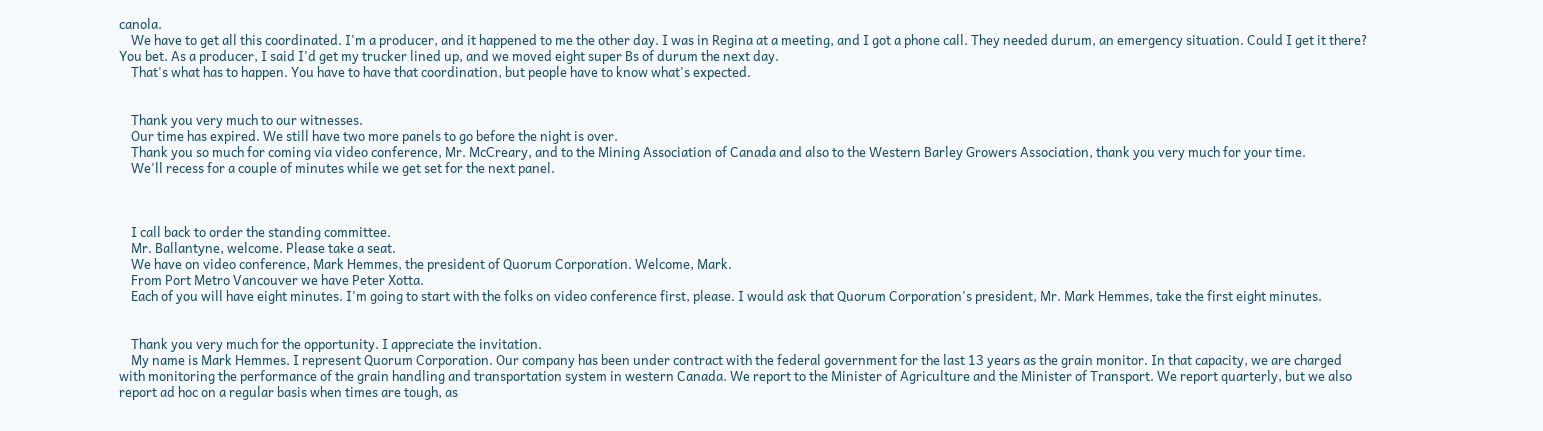canola.
    We have to get all this coordinated. I'm a producer, and it happened to me the other day. I was in Regina at a meeting, and I got a phone call. They needed durum, an emergency situation. Could I get it there? You bet. As a producer, I said I'd get my trucker lined up, and we moved eight super Bs of durum the next day.
    That's what has to happen. You have to have that coordination, but people have to know what's expected.


    Thank you very much to our witnesses.
    Our time has expired. We still have two more panels to go before the night is over.
    Thank you so much for coming via video conference, Mr. McCreary, and to the Mining Association of Canada and also to the Western Barley Growers Association, thank you very much for your time.
    We'll recess for a couple of minutes while we get set for the next panel.



    I call back to order the standing committee.
    Mr. Ballantyne, welcome. Please take a seat.
    We have on video conference, Mark Hemmes, the president of Quorum Corporation. Welcome, Mark.
    From Port Metro Vancouver we have Peter Xotta.
    Each of you will have eight minutes. I'm going to start with the folks on video conference first, please. I would ask that Quorum Corporation's president, Mr. Mark Hemmes, take the first eight minutes.


    Thank you very much for the opportunity. I appreciate the invitation.
    My name is Mark Hemmes. I represent Quorum Corporation. Our company has been under contract with the federal government for the last 13 years as the grain monitor. In that capacity, we are charged with monitoring the performance of the grain handling and transportation system in western Canada. We report to the Minister of Agriculture and the Minister of Transport. We report quarterly, but we also report ad hoc on a regular basis when times are tough, as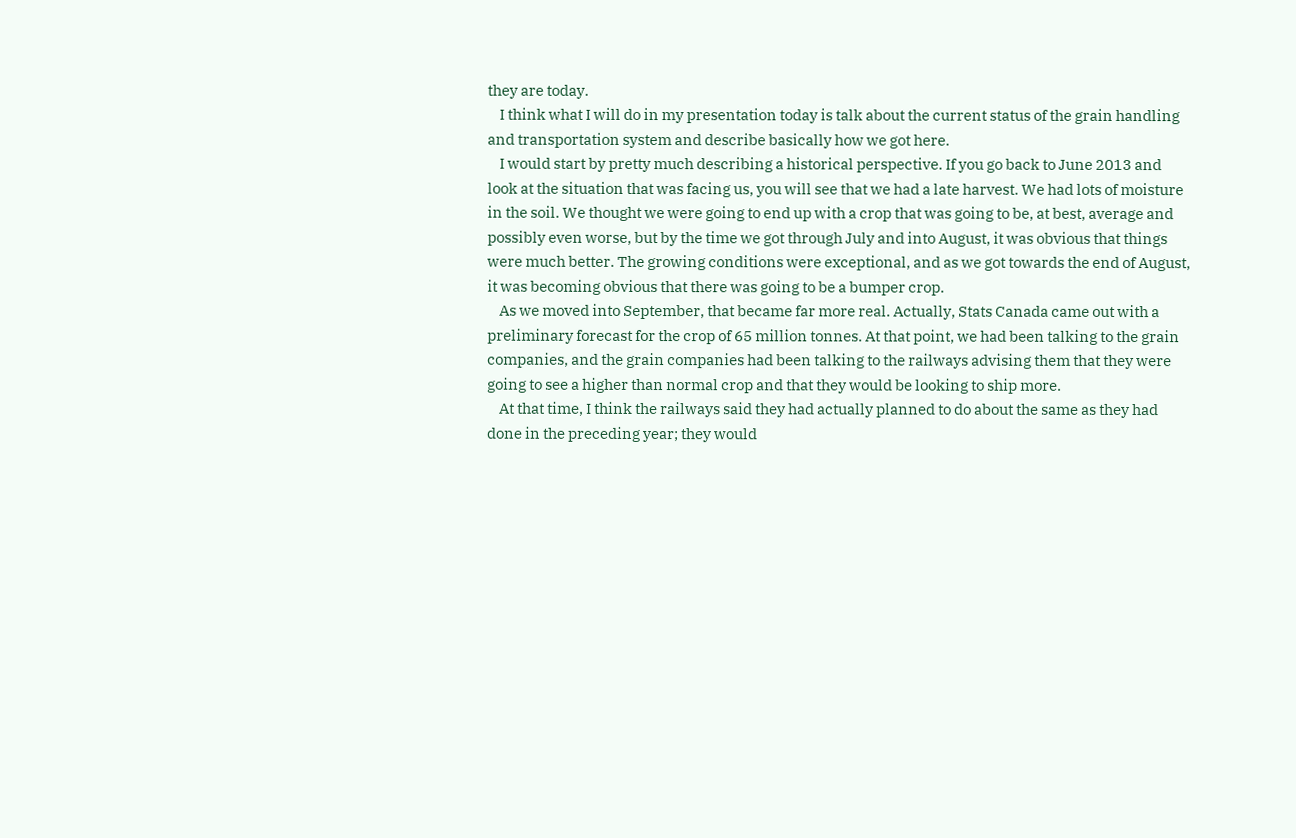they are today.
    I think what I will do in my presentation today is talk about the current status of the grain handling and transportation system and describe basically how we got here.
    I would start by pretty much describing a historical perspective. If you go back to June 2013 and look at the situation that was facing us, you will see that we had a late harvest. We had lots of moisture in the soil. We thought we were going to end up with a crop that was going to be, at best, average and possibly even worse, but by the time we got through July and into August, it was obvious that things were much better. The growing conditions were exceptional, and as we got towards the end of August, it was becoming obvious that there was going to be a bumper crop.
    As we moved into September, that became far more real. Actually, Stats Canada came out with a preliminary forecast for the crop of 65 million tonnes. At that point, we had been talking to the grain companies, and the grain companies had been talking to the railways advising them that they were going to see a higher than normal crop and that they would be looking to ship more.
    At that time, I think the railways said they had actually planned to do about the same as they had done in the preceding year; they would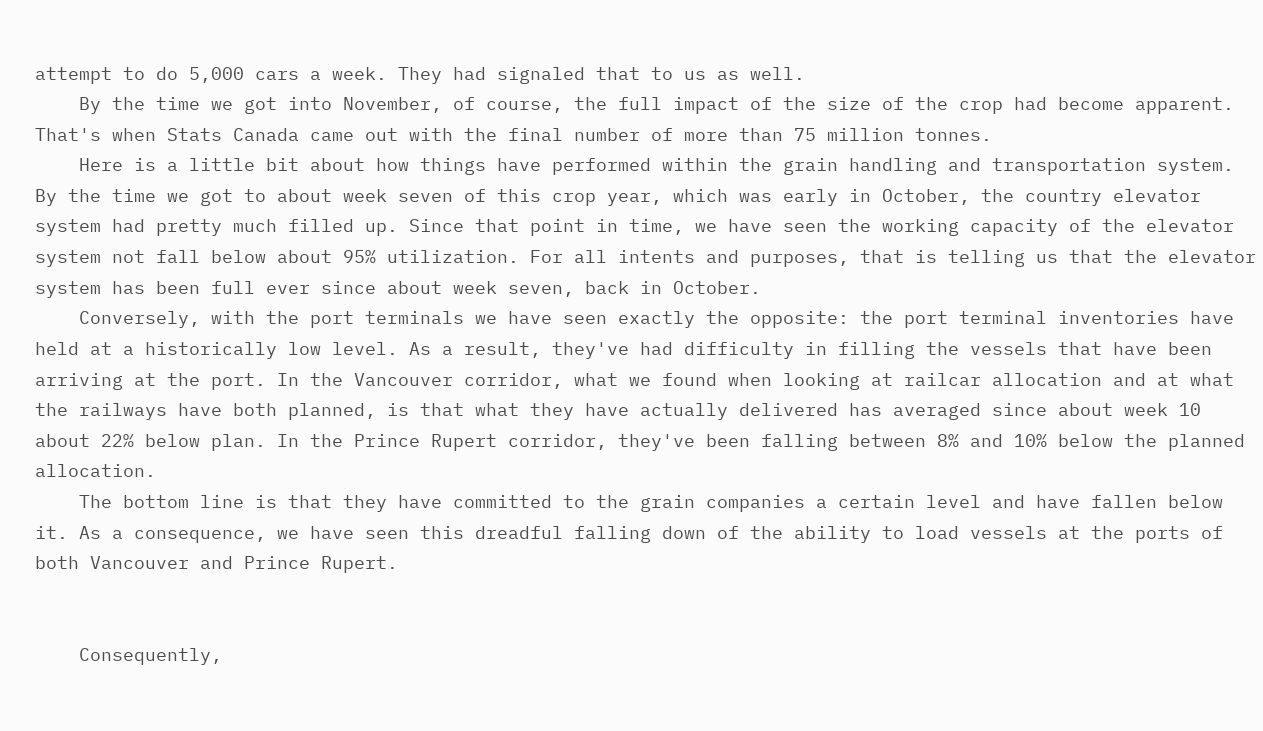attempt to do 5,000 cars a week. They had signaled that to us as well.
    By the time we got into November, of course, the full impact of the size of the crop had become apparent. That's when Stats Canada came out with the final number of more than 75 million tonnes.
    Here is a little bit about how things have performed within the grain handling and transportation system. By the time we got to about week seven of this crop year, which was early in October, the country elevator system had pretty much filled up. Since that point in time, we have seen the working capacity of the elevator system not fall below about 95% utilization. For all intents and purposes, that is telling us that the elevator system has been full ever since about week seven, back in October.
    Conversely, with the port terminals we have seen exactly the opposite: the port terminal inventories have held at a historically low level. As a result, they've had difficulty in filling the vessels that have been arriving at the port. In the Vancouver corridor, what we found when looking at railcar allocation and at what the railways have both planned, is that what they have actually delivered has averaged since about week 10 about 22% below plan. In the Prince Rupert corridor, they've been falling between 8% and 10% below the planned allocation.
    The bottom line is that they have committed to the grain companies a certain level and have fallen below it. As a consequence, we have seen this dreadful falling down of the ability to load vessels at the ports of both Vancouver and Prince Rupert.


    Consequently,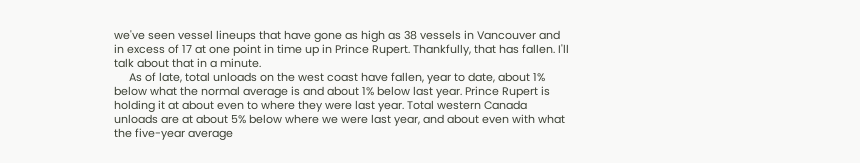we've seen vessel lineups that have gone as high as 38 vessels in Vancouver and in excess of 17 at one point in time up in Prince Rupert. Thankfully, that has fallen. I'll talk about that in a minute.
     As of late, total unloads on the west coast have fallen, year to date, about 1% below what the normal average is and about 1% below last year. Prince Rupert is holding it at about even to where they were last year. Total western Canada unloads are at about 5% below where we were last year, and about even with what the five-year average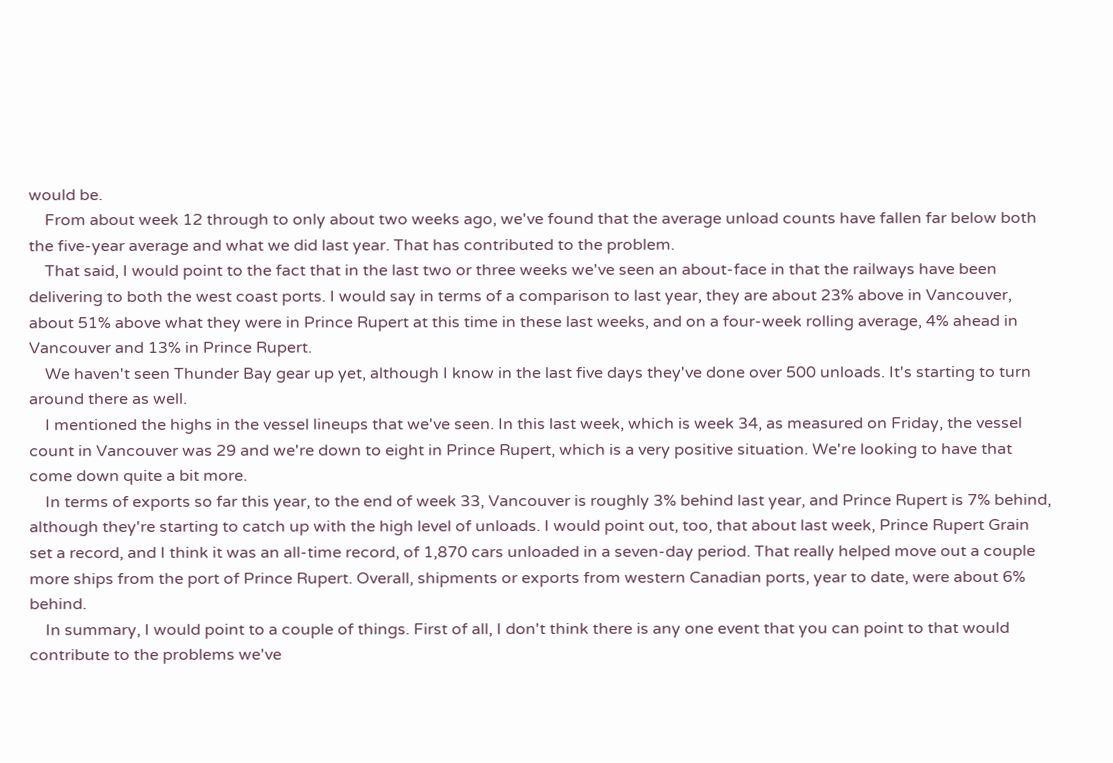would be.
    From about week 12 through to only about two weeks ago, we've found that the average unload counts have fallen far below both the five-year average and what we did last year. That has contributed to the problem.
    That said, I would point to the fact that in the last two or three weeks we've seen an about-face in that the railways have been delivering to both the west coast ports. I would say in terms of a comparison to last year, they are about 23% above in Vancouver, about 51% above what they were in Prince Rupert at this time in these last weeks, and on a four-week rolling average, 4% ahead in Vancouver and 13% in Prince Rupert.
    We haven't seen Thunder Bay gear up yet, although I know in the last five days they've done over 500 unloads. It's starting to turn around there as well.
    I mentioned the highs in the vessel lineups that we've seen. In this last week, which is week 34, as measured on Friday, the vessel count in Vancouver was 29 and we're down to eight in Prince Rupert, which is a very positive situation. We're looking to have that come down quite a bit more.
    In terms of exports so far this year, to the end of week 33, Vancouver is roughly 3% behind last year, and Prince Rupert is 7% behind, although they're starting to catch up with the high level of unloads. I would point out, too, that about last week, Prince Rupert Grain set a record, and I think it was an all-time record, of 1,870 cars unloaded in a seven-day period. That really helped move out a couple more ships from the port of Prince Rupert. Overall, shipments or exports from western Canadian ports, year to date, were about 6% behind.
    In summary, I would point to a couple of things. First of all, I don't think there is any one event that you can point to that would contribute to the problems we've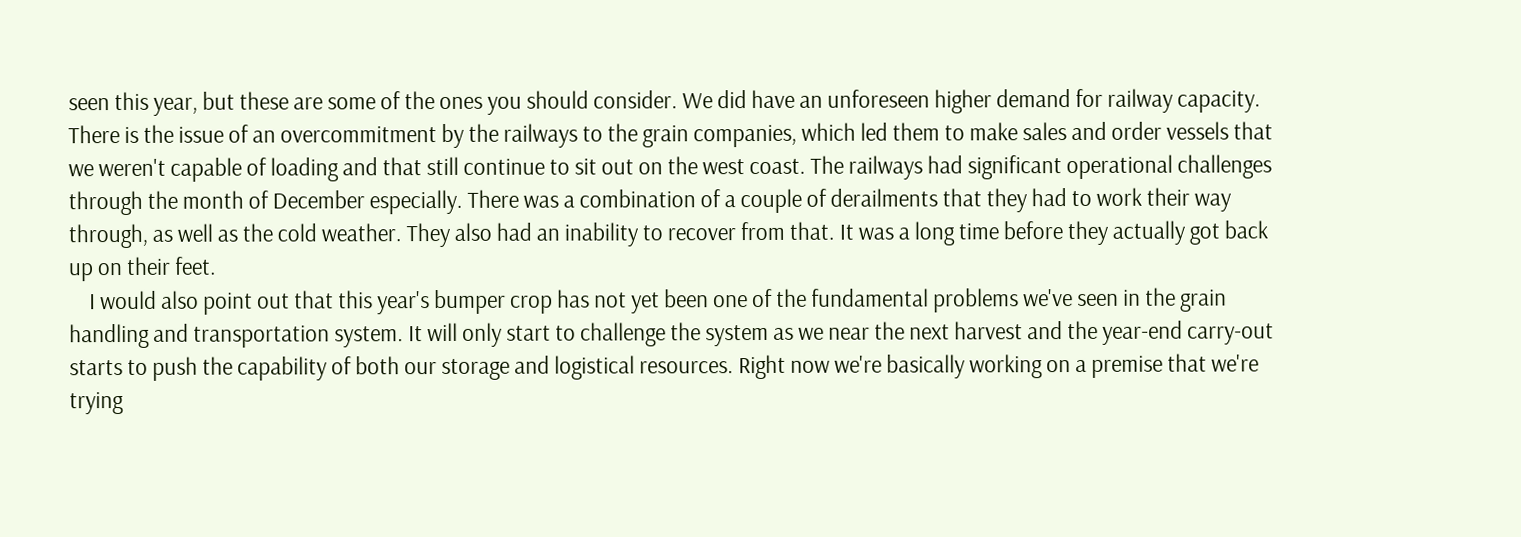seen this year, but these are some of the ones you should consider. We did have an unforeseen higher demand for railway capacity. There is the issue of an overcommitment by the railways to the grain companies, which led them to make sales and order vessels that we weren't capable of loading and that still continue to sit out on the west coast. The railways had significant operational challenges through the month of December especially. There was a combination of a couple of derailments that they had to work their way through, as well as the cold weather. They also had an inability to recover from that. It was a long time before they actually got back up on their feet.
    I would also point out that this year's bumper crop has not yet been one of the fundamental problems we've seen in the grain handling and transportation system. It will only start to challenge the system as we near the next harvest and the year-end carry-out starts to push the capability of both our storage and logistical resources. Right now we're basically working on a premise that we're trying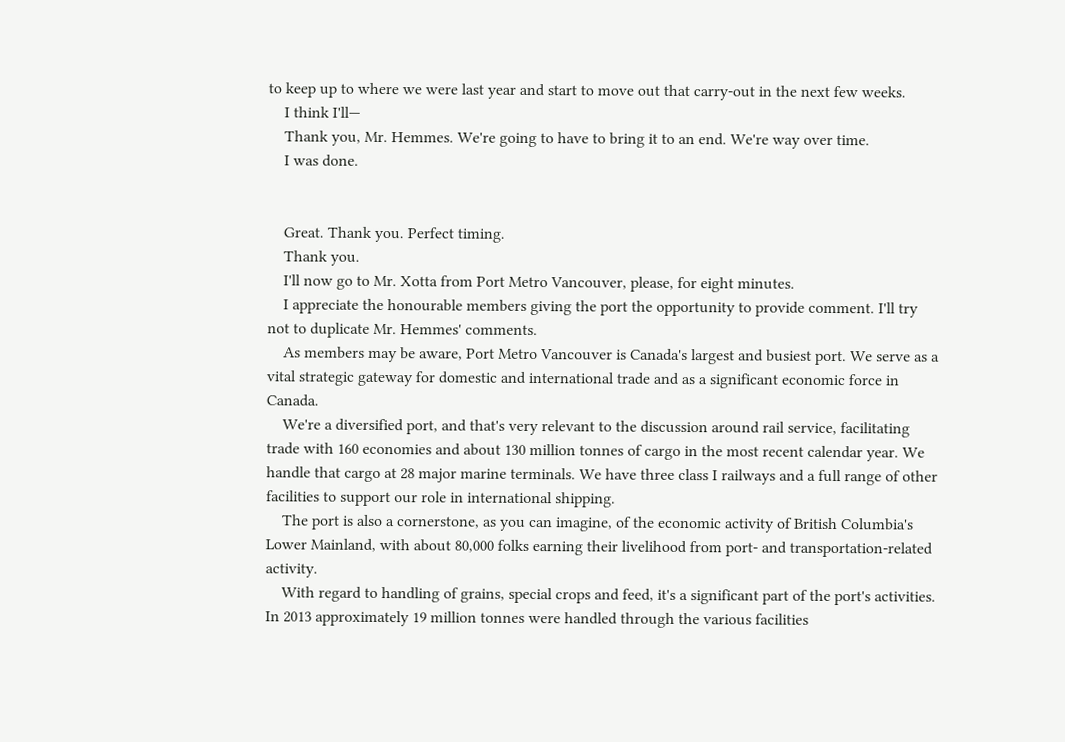to keep up to where we were last year and start to move out that carry-out in the next few weeks.
    I think I'll—
    Thank you, Mr. Hemmes. We're going to have to bring it to an end. We're way over time.
    I was done.


    Great. Thank you. Perfect timing.
    Thank you.
    I'll now go to Mr. Xotta from Port Metro Vancouver, please, for eight minutes.
    I appreciate the honourable members giving the port the opportunity to provide comment. I'll try not to duplicate Mr. Hemmes' comments.
    As members may be aware, Port Metro Vancouver is Canada's largest and busiest port. We serve as a vital strategic gateway for domestic and international trade and as a significant economic force in Canada.
    We're a diversified port, and that's very relevant to the discussion around rail service, facilitating trade with 160 economies and about 130 million tonnes of cargo in the most recent calendar year. We handle that cargo at 28 major marine terminals. We have three class I railways and a full range of other facilities to support our role in international shipping.
    The port is also a cornerstone, as you can imagine, of the economic activity of British Columbia's Lower Mainland, with about 80,000 folks earning their livelihood from port- and transportation-related activity.
    With regard to handling of grains, special crops and feed, it's a significant part of the port's activities. In 2013 approximately 19 million tonnes were handled through the various facilities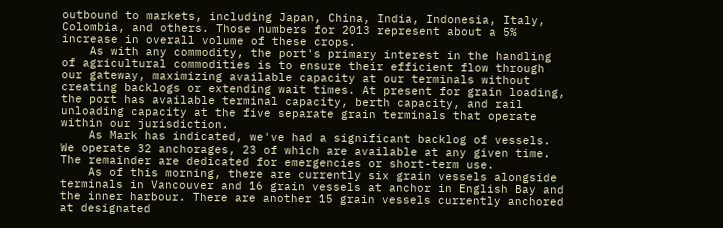outbound to markets, including Japan, China, India, Indonesia, Italy, Colombia, and others. Those numbers for 2013 represent about a 5% increase in overall volume of these crops.
    As with any commodity, the port's primary interest in the handling of agricultural commodities is to ensure their efficient flow through our gateway, maximizing available capacity at our terminals without creating backlogs or extending wait times. At present for grain loading, the port has available terminal capacity, berth capacity, and rail unloading capacity at the five separate grain terminals that operate within our jurisdiction.
    As Mark has indicated, we've had a significant backlog of vessels. We operate 32 anchorages, 23 of which are available at any given time. The remainder are dedicated for emergencies or short-term use.
    As of this morning, there are currently six grain vessels alongside terminals in Vancouver and 16 grain vessels at anchor in English Bay and the inner harbour. There are another 15 grain vessels currently anchored at designated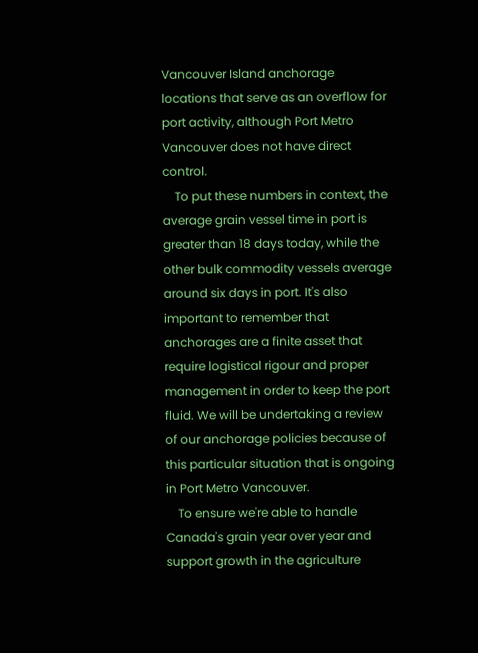Vancouver Island anchorage locations that serve as an overflow for port activity, although Port Metro Vancouver does not have direct control.
    To put these numbers in context, the average grain vessel time in port is greater than 18 days today, while the other bulk commodity vessels average around six days in port. It's also important to remember that anchorages are a finite asset that require logistical rigour and proper management in order to keep the port fluid. We will be undertaking a review of our anchorage policies because of this particular situation that is ongoing in Port Metro Vancouver.
    To ensure we're able to handle Canada's grain year over year and support growth in the agriculture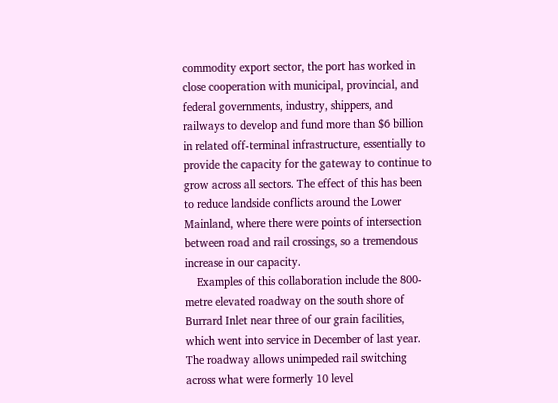commodity export sector, the port has worked in close cooperation with municipal, provincial, and federal governments, industry, shippers, and railways to develop and fund more than $6 billion in related off-terminal infrastructure, essentially to provide the capacity for the gateway to continue to grow across all sectors. The effect of this has been to reduce landside conflicts around the Lower Mainland, where there were points of intersection between road and rail crossings, so a tremendous increase in our capacity.
    Examples of this collaboration include the 800-metre elevated roadway on the south shore of Burrard Inlet near three of our grain facilities, which went into service in December of last year. The roadway allows unimpeded rail switching across what were formerly 10 level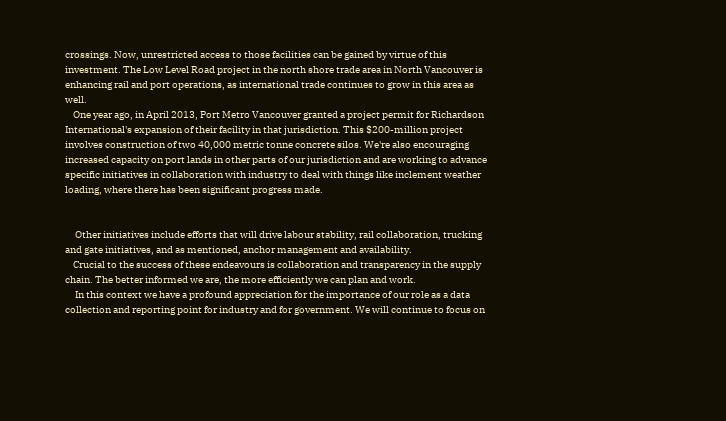crossings. Now, unrestricted access to those facilities can be gained by virtue of this investment. The Low Level Road project in the north shore trade area in North Vancouver is enhancing rail and port operations, as international trade continues to grow in this area as well.
    One year ago, in April 2013, Port Metro Vancouver granted a project permit for Richardson International's expansion of their facility in that jurisdiction. This $200-million project involves construction of two 40,000 metric tonne concrete silos. We're also encouraging increased capacity on port lands in other parts of our jurisdiction and are working to advance specific initiatives in collaboration with industry to deal with things like inclement weather loading, where there has been significant progress made.


     Other initiatives include efforts that will drive labour stability, rail collaboration, trucking and gate initiatives, and as mentioned, anchor management and availability.
    Crucial to the success of these endeavours is collaboration and transparency in the supply chain. The better informed we are, the more efficiently we can plan and work.
     In this context we have a profound appreciation for the importance of our role as a data collection and reporting point for industry and for government. We will continue to focus on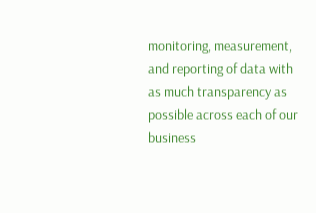monitoring, measurement, and reporting of data with as much transparency as possible across each of our business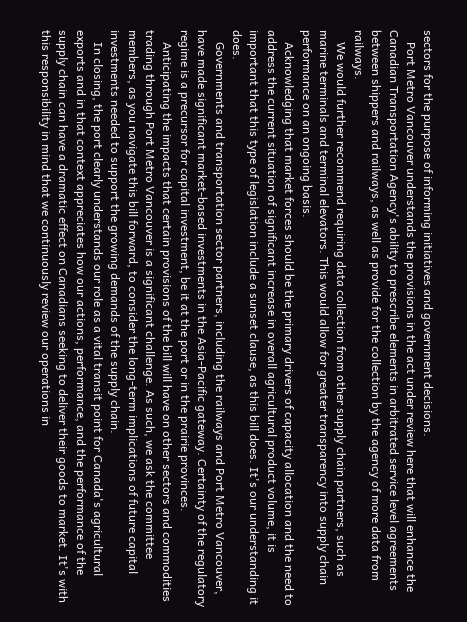sectors for the purpose of informing initiatives and government decisions.
    Port Metro Vancouver understands the provisions in the act under review here that will enhance the Canadian Transportation Agency's ability to prescribe elements in arbitrated service level agreements between shippers and railways, as well as provide for the collection by the agency of more data from railways.
    We would further recommend requiring data collection from other supply chain partners, such as marine terminals and terminal elevators. This would allow for greater transparency into supply chain performance on an ongoing basis.
    Acknowledging that market forces should be the primary drivers of capacity allocation and the need to address the current situation of significant increase in overall agricultural product volume, it is important that this type of legislation include a sunset clause, as this bill does. It's our understanding it does.
    Governments and transportation sector partners, including the railways and Port Metro Vancouver, have made significant market-based investments in the Asia-Pacific gateway. Certainty of the regulatory regime is a precursor for capital investment, be it at the port or in the prairie provinces.
    Anticipating the impacts that certain provisions of the bill will have on other sectors and commodities trading through Port Metro Vancouver is a significant challenge. As such, we ask the committee members, as you navigate this bill forward, to consider the long-term implications of future capital investments needed to support the growing demands of the supply chain.
    In closing, the port clearly understands our role as a vital transit point for Canada's agricultural exports and in that context appreciates how our actions, performance, and the performance of the supply chain can have a dramatic effect on Canadians seeking to deliver their goods to market. It's with this responsibility in mind that we continuously review our operations in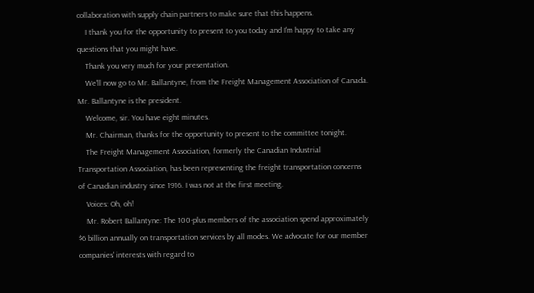collaboration with supply chain partners to make sure that this happens.
    I thank you for the opportunity to present to you today and I'm happy to take any questions that you might have.
    Thank you very much for your presentation.
    We'll now go to Mr. Ballantyne, from the Freight Management Association of Canada. Mr. Ballantyne is the president.
    Welcome, sir. You have eight minutes.
    Mr. Chairman, thanks for the opportunity to present to the committee tonight.
    The Freight Management Association, formerly the Canadian Industrial Transportation Association, has been representing the freight transportation concerns of Canadian industry since 1916. I was not at the first meeting.
    Voices: Oh, oh!
    Mr. Robert Ballantyne: The 100-plus members of the association spend approximately $6 billion annually on transportation services by all modes. We advocate for our member companies' interests with regard to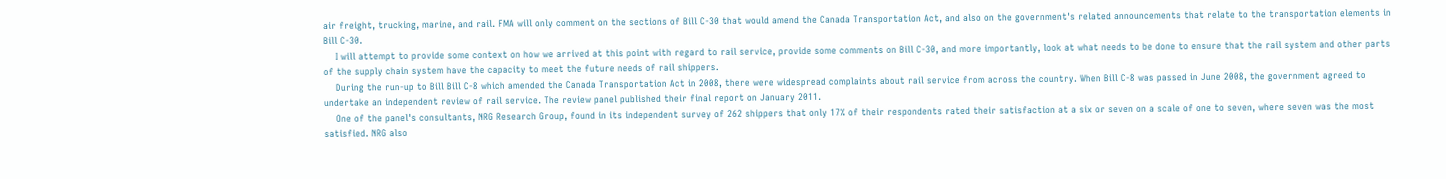air freight, trucking, marine, and rail. FMA will only comment on the sections of Bill C-30 that would amend the Canada Transportation Act, and also on the government's related announcements that relate to the transportation elements in Bill C-30.
    I will attempt to provide some context on how we arrived at this point with regard to rail service, provide some comments on Bill C-30, and more importantly, look at what needs to be done to ensure that the rail system and other parts of the supply chain system have the capacity to meet the future needs of rail shippers.
    During the run-up to Bill Bill C-8 which amended the Canada Transportation Act in 2008, there were widespread complaints about rail service from across the country. When Bill C-8 was passed in June 2008, the government agreed to undertake an independent review of rail service. The review panel published their final report on January 2011.
    One of the panel's consultants, NRG Research Group, found in its independent survey of 262 shippers that only 17% of their respondents rated their satisfaction at a six or seven on a scale of one to seven, where seven was the most satisfied. NRG also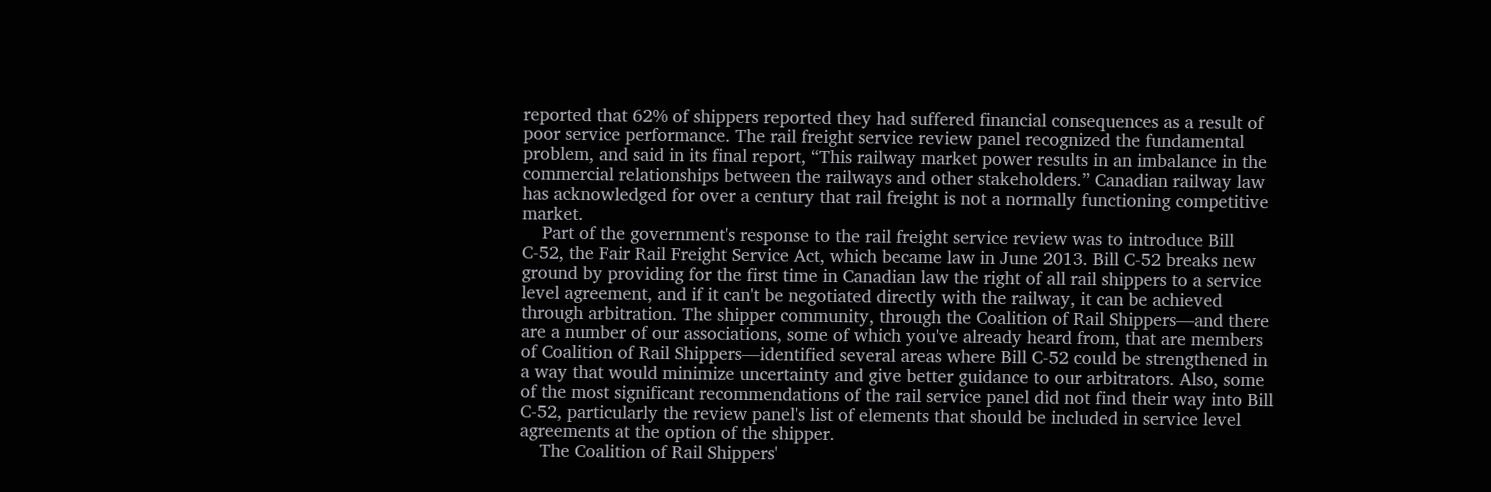reported that 62% of shippers reported they had suffered financial consequences as a result of poor service performance. The rail freight service review panel recognized the fundamental problem, and said in its final report, “This railway market power results in an imbalance in the commercial relationships between the railways and other stakeholders.” Canadian railway law has acknowledged for over a century that rail freight is not a normally functioning competitive market.
    Part of the government's response to the rail freight service review was to introduce Bill C-52, the Fair Rail Freight Service Act, which became law in June 2013. Bill C-52 breaks new ground by providing for the first time in Canadian law the right of all rail shippers to a service level agreement, and if it can't be negotiated directly with the railway, it can be achieved through arbitration. The shipper community, through the Coalition of Rail Shippers—and there are a number of our associations, some of which you've already heard from, that are members of Coalition of Rail Shippers—identified several areas where Bill C-52 could be strengthened in a way that would minimize uncertainty and give better guidance to our arbitrators. Also, some of the most significant recommendations of the rail service panel did not find their way into Bill C-52, particularly the review panel's list of elements that should be included in service level agreements at the option of the shipper.
    The Coalition of Rail Shippers'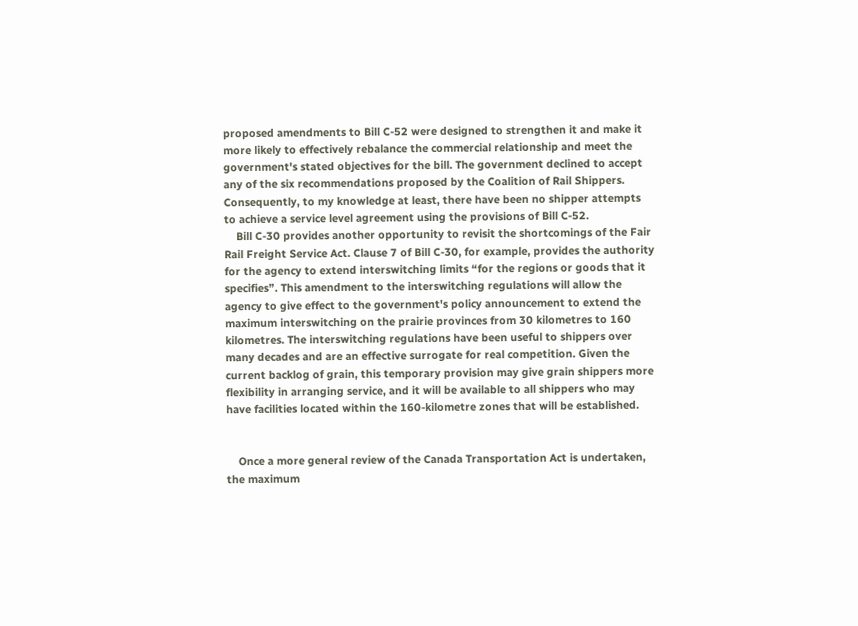proposed amendments to Bill C-52 were designed to strengthen it and make it more likely to effectively rebalance the commercial relationship and meet the government's stated objectives for the bill. The government declined to accept any of the six recommendations proposed by the Coalition of Rail Shippers. Consequently, to my knowledge at least, there have been no shipper attempts to achieve a service level agreement using the provisions of Bill C-52.
    Bill C-30 provides another opportunity to revisit the shortcomings of the Fair Rail Freight Service Act. Clause 7 of Bill C-30, for example, provides the authority for the agency to extend interswitching limits “for the regions or goods that it specifies”. This amendment to the interswitching regulations will allow the agency to give effect to the government's policy announcement to extend the maximum interswitching on the prairie provinces from 30 kilometres to 160 kilometres. The interswitching regulations have been useful to shippers over many decades and are an effective surrogate for real competition. Given the current backlog of grain, this temporary provision may give grain shippers more flexibility in arranging service, and it will be available to all shippers who may have facilities located within the 160-kilometre zones that will be established.


    Once a more general review of the Canada Transportation Act is undertaken, the maximum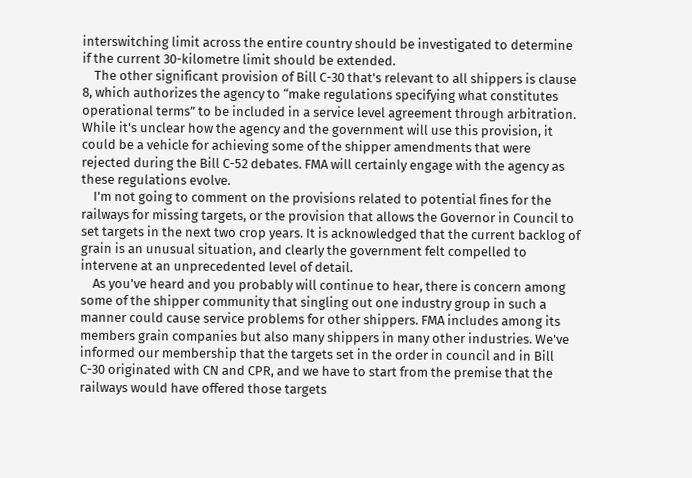interswitching limit across the entire country should be investigated to determine if the current 30-kilometre limit should be extended.
    The other significant provision of Bill C-30 that's relevant to all shippers is clause 8, which authorizes the agency to “make regulations specifying what constitutes operational terms” to be included in a service level agreement through arbitration. While it's unclear how the agency and the government will use this provision, it could be a vehicle for achieving some of the shipper amendments that were rejected during the Bill C-52 debates. FMA will certainly engage with the agency as these regulations evolve.
    I'm not going to comment on the provisions related to potential fines for the railways for missing targets, or the provision that allows the Governor in Council to set targets in the next two crop years. It is acknowledged that the current backlog of grain is an unusual situation, and clearly the government felt compelled to intervene at an unprecedented level of detail.
    As you've heard and you probably will continue to hear, there is concern among some of the shipper community that singling out one industry group in such a manner could cause service problems for other shippers. FMA includes among its members grain companies but also many shippers in many other industries. We've informed our membership that the targets set in the order in council and in Bill C-30 originated with CN and CPR, and we have to start from the premise that the railways would have offered those targets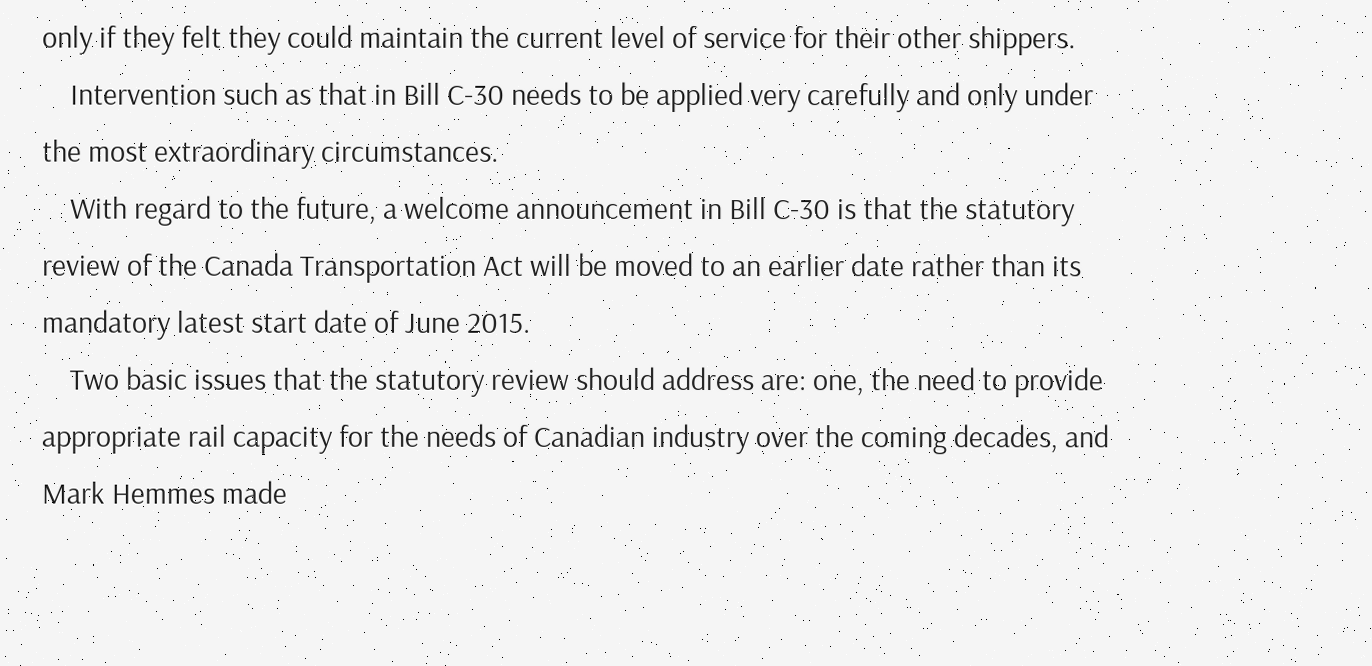only if they felt they could maintain the current level of service for their other shippers.
    Intervention such as that in Bill C-30 needs to be applied very carefully and only under the most extraordinary circumstances.
    With regard to the future, a welcome announcement in Bill C-30 is that the statutory review of the Canada Transportation Act will be moved to an earlier date rather than its mandatory latest start date of June 2015.
    Two basic issues that the statutory review should address are: one, the need to provide appropriate rail capacity for the needs of Canadian industry over the coming decades, and Mark Hemmes made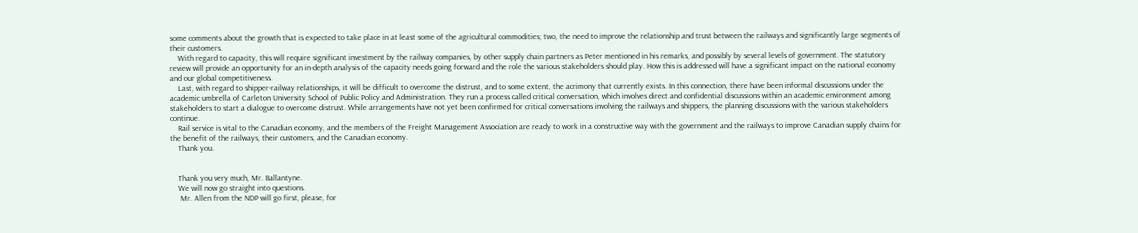some comments about the growth that is expected to take place in at least some of the agricultural commodities; two, the need to improve the relationship and trust between the railways and significantly large segments of their customers.
    With regard to capacity, this will require significant investment by the railway companies, by other supply chain partners as Peter mentioned in his remarks, and possibly by several levels of government. The statutory review will provide an opportunity for an in-depth analysis of the capacity needs going forward and the role the various stakeholders should play. How this is addressed will have a significant impact on the national economy and our global competitiveness.
    Last, with regard to shipper-railway relationships, it will be difficult to overcome the distrust, and to some extent, the acrimony that currently exists. In this connection, there have been informal discussions under the academic umbrella of Carleton University School of Public Policy and Administration. They run a process called critical conversation, which involves direct and confidential discussions within an academic environment among stakeholders to start a dialogue to overcome distrust. While arrangements have not yet been confirmed for critical conversations involving the railways and shippers, the planning discussions with the various stakeholders continue.
    Rail service is vital to the Canadian economy, and the members of the Freight Management Association are ready to work in a constructive way with the government and the railways to improve Canadian supply chains for the benefit of the railways, their customers, and the Canadian economy.
    Thank you.


    Thank you very much, Mr. Ballantyne.
    We will now go straight into questions.
     Mr. Allen from the NDP will go first, please, for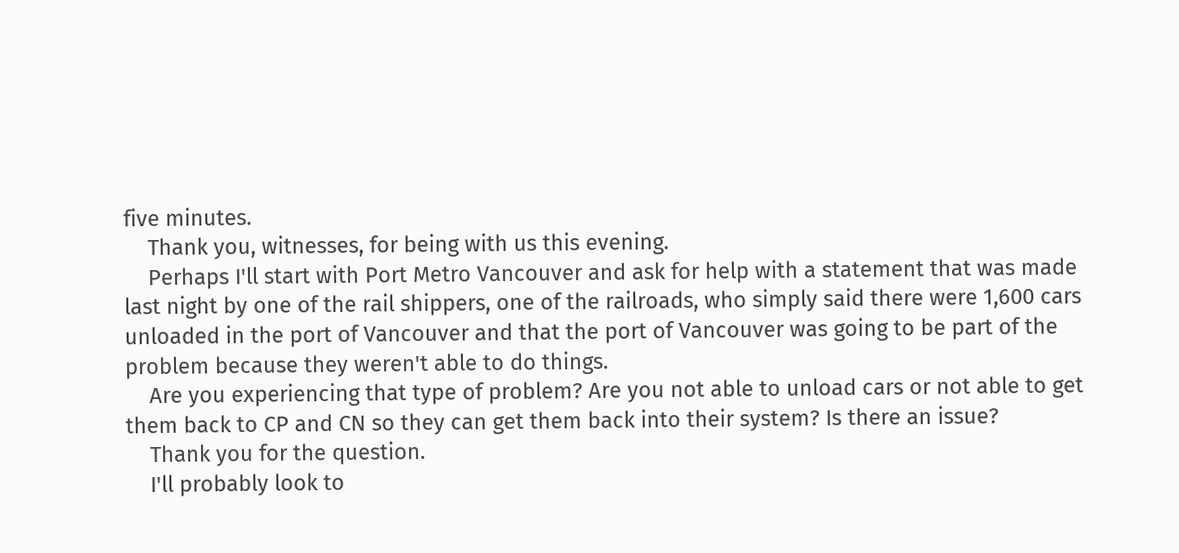five minutes.
    Thank you, witnesses, for being with us this evening.
    Perhaps I'll start with Port Metro Vancouver and ask for help with a statement that was made last night by one of the rail shippers, one of the railroads, who simply said there were 1,600 cars unloaded in the port of Vancouver and that the port of Vancouver was going to be part of the problem because they weren't able to do things.
    Are you experiencing that type of problem? Are you not able to unload cars or not able to get them back to CP and CN so they can get them back into their system? Is there an issue?
    Thank you for the question.
    I'll probably look to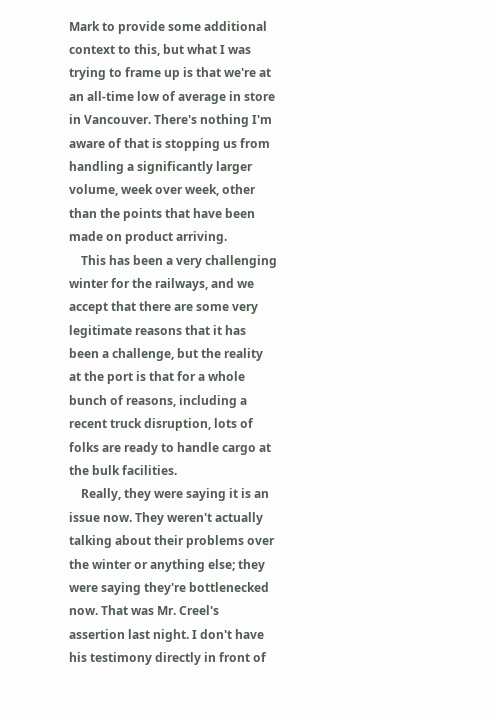Mark to provide some additional context to this, but what I was trying to frame up is that we're at an all-time low of average in store in Vancouver. There's nothing I'm aware of that is stopping us from handling a significantly larger volume, week over week, other than the points that have been made on product arriving.
    This has been a very challenging winter for the railways, and we accept that there are some very legitimate reasons that it has been a challenge, but the reality at the port is that for a whole bunch of reasons, including a recent truck disruption, lots of folks are ready to handle cargo at the bulk facilities.
    Really, they were saying it is an issue now. They weren't actually talking about their problems over the winter or anything else; they were saying they're bottlenecked now. That was Mr. Creel's assertion last night. I don't have his testimony directly in front of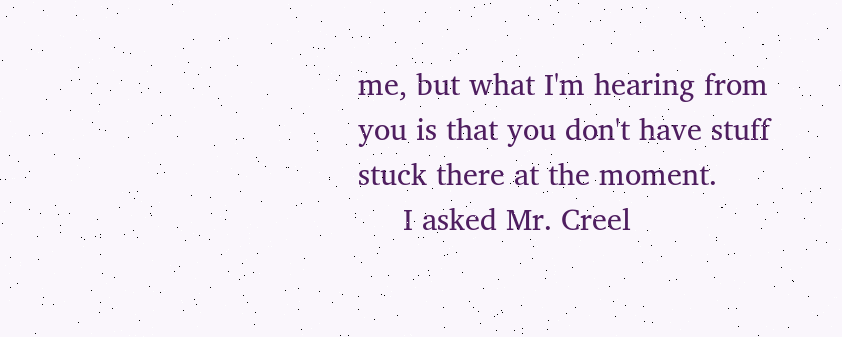me, but what I'm hearing from you is that you don't have stuff stuck there at the moment.
     I asked Mr. Creel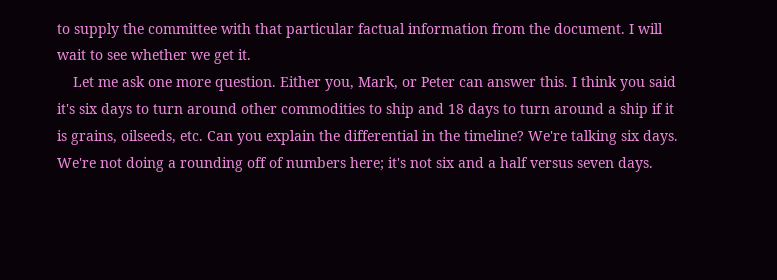to supply the committee with that particular factual information from the document. I will wait to see whether we get it.
    Let me ask one more question. Either you, Mark, or Peter can answer this. I think you said it's six days to turn around other commodities to ship and 18 days to turn around a ship if it is grains, oilseeds, etc. Can you explain the differential in the timeline? We're talking six days. We're not doing a rounding off of numbers here; it's not six and a half versus seven days.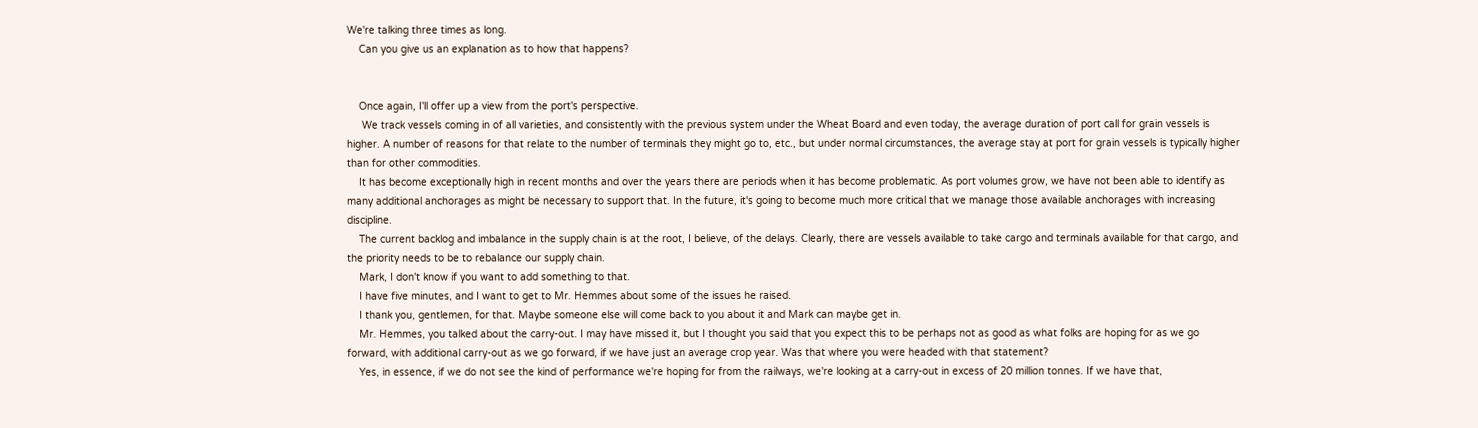We're talking three times as long.
    Can you give us an explanation as to how that happens?


    Once again, I'll offer up a view from the port's perspective.
     We track vessels coming in of all varieties, and consistently with the previous system under the Wheat Board and even today, the average duration of port call for grain vessels is higher. A number of reasons for that relate to the number of terminals they might go to, etc., but under normal circumstances, the average stay at port for grain vessels is typically higher than for other commodities.
    It has become exceptionally high in recent months and over the years there are periods when it has become problematic. As port volumes grow, we have not been able to identify as many additional anchorages as might be necessary to support that. In the future, it's going to become much more critical that we manage those available anchorages with increasing discipline.
    The current backlog and imbalance in the supply chain is at the root, I believe, of the delays. Clearly, there are vessels available to take cargo and terminals available for that cargo, and the priority needs to be to rebalance our supply chain.
    Mark, I don't know if you want to add something to that.
    I have five minutes, and I want to get to Mr. Hemmes about some of the issues he raised.
    I thank you, gentlemen, for that. Maybe someone else will come back to you about it and Mark can maybe get in.
    Mr. Hemmes, you talked about the carry-out. I may have missed it, but I thought you said that you expect this to be perhaps not as good as what folks are hoping for as we go forward, with additional carry-out as we go forward, if we have just an average crop year. Was that where you were headed with that statement?
    Yes, in essence, if we do not see the kind of performance we're hoping for from the railways, we're looking at a carry-out in excess of 20 million tonnes. If we have that,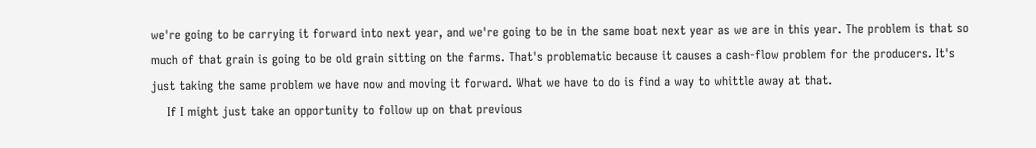we're going to be carrying it forward into next year, and we're going to be in the same boat next year as we are in this year. The problem is that so much of that grain is going to be old grain sitting on the farms. That's problematic because it causes a cash-flow problem for the producers. It's just taking the same problem we have now and moving it forward. What we have to do is find a way to whittle away at that.
    If I might just take an opportunity to follow up on that previous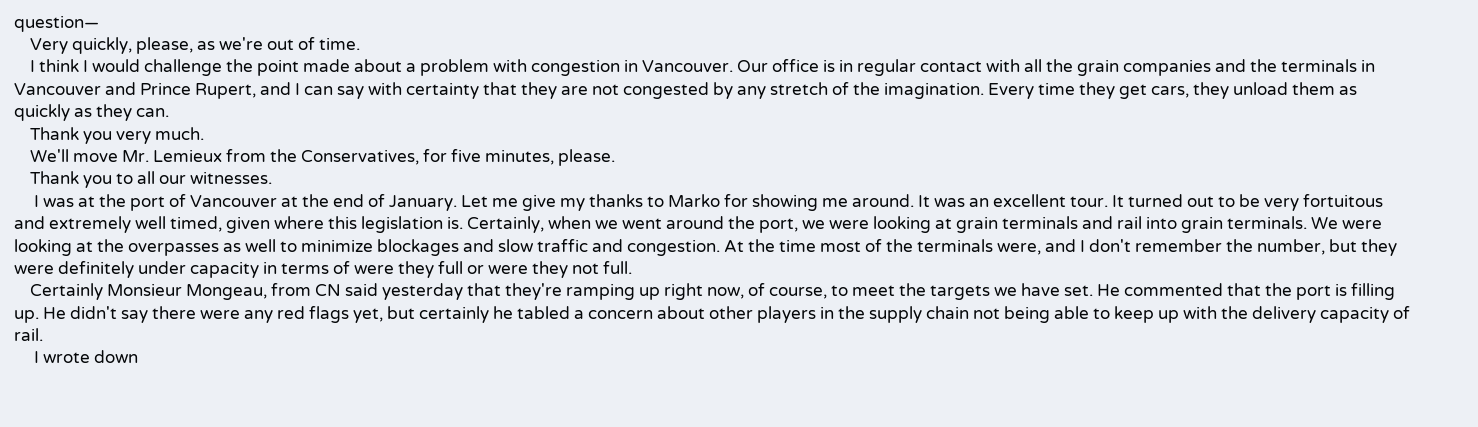question—
    Very quickly, please, as we're out of time.
    I think I would challenge the point made about a problem with congestion in Vancouver. Our office is in regular contact with all the grain companies and the terminals in Vancouver and Prince Rupert, and I can say with certainty that they are not congested by any stretch of the imagination. Every time they get cars, they unload them as quickly as they can.
    Thank you very much.
    We'll move Mr. Lemieux from the Conservatives, for five minutes, please.
    Thank you to all our witnesses.
     I was at the port of Vancouver at the end of January. Let me give my thanks to Marko for showing me around. It was an excellent tour. It turned out to be very fortuitous and extremely well timed, given where this legislation is. Certainly, when we went around the port, we were looking at grain terminals and rail into grain terminals. We were looking at the overpasses as well to minimize blockages and slow traffic and congestion. At the time most of the terminals were, and I don't remember the number, but they were definitely under capacity in terms of were they full or were they not full.
    Certainly Monsieur Mongeau, from CN said yesterday that they're ramping up right now, of course, to meet the targets we have set. He commented that the port is filling up. He didn't say there were any red flags yet, but certainly he tabled a concern about other players in the supply chain not being able to keep up with the delivery capacity of rail.
     I wrote down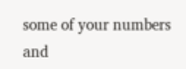some of your numbers and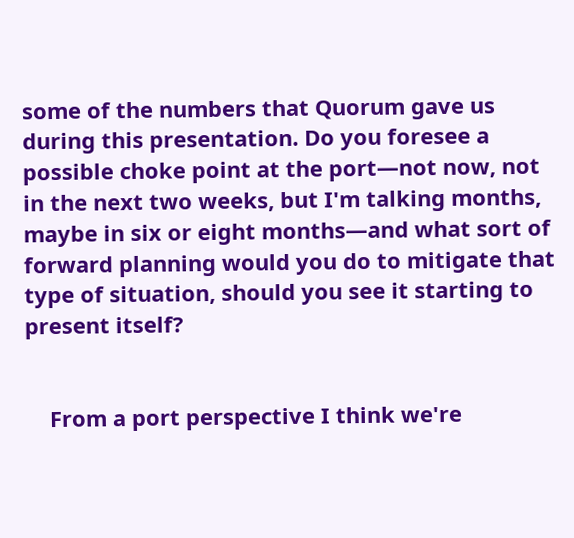some of the numbers that Quorum gave us during this presentation. Do you foresee a possible choke point at the port—not now, not in the next two weeks, but I'm talking months, maybe in six or eight months—and what sort of forward planning would you do to mitigate that type of situation, should you see it starting to present itself?


    From a port perspective I think we're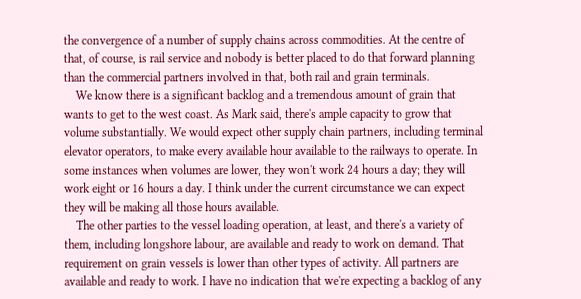the convergence of a number of supply chains across commodities. At the centre of that, of course, is rail service and nobody is better placed to do that forward planning than the commercial partners involved in that, both rail and grain terminals.
    We know there is a significant backlog and a tremendous amount of grain that wants to get to the west coast. As Mark said, there's ample capacity to grow that volume substantially. We would expect other supply chain partners, including terminal elevator operators, to make every available hour available to the railways to operate. In some instances when volumes are lower, they won't work 24 hours a day; they will work eight or 16 hours a day. I think under the current circumstance we can expect they will be making all those hours available.
    The other parties to the vessel loading operation, at least, and there's a variety of them, including longshore labour, are available and ready to work on demand. That requirement on grain vessels is lower than other types of activity. All partners are available and ready to work. I have no indication that we're expecting a backlog of any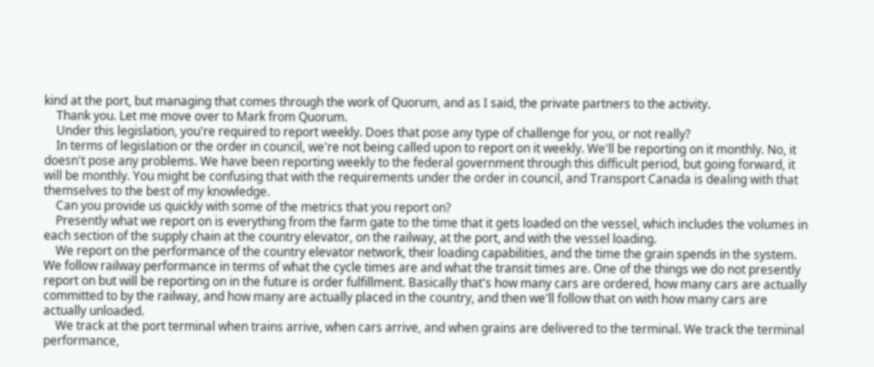kind at the port, but managing that comes through the work of Quorum, and as I said, the private partners to the activity.
    Thank you. Let me move over to Mark from Quorum.
    Under this legislation, you're required to report weekly. Does that pose any type of challenge for you, or not really?
    In terms of legislation or the order in council, we're not being called upon to report on it weekly. We'll be reporting on it monthly. No, it doesn't pose any problems. We have been reporting weekly to the federal government through this difficult period, but going forward, it will be monthly. You might be confusing that with the requirements under the order in council, and Transport Canada is dealing with that themselves to the best of my knowledge.
    Can you provide us quickly with some of the metrics that you report on?
    Presently what we report on is everything from the farm gate to the time that it gets loaded on the vessel, which includes the volumes in each section of the supply chain at the country elevator, on the railway, at the port, and with the vessel loading.
    We report on the performance of the country elevator network, their loading capabilities, and the time the grain spends in the system. We follow railway performance in terms of what the cycle times are and what the transit times are. One of the things we do not presently report on but will be reporting on in the future is order fulfillment. Basically that's how many cars are ordered, how many cars are actually committed to by the railway, and how many are actually placed in the country, and then we'll follow that on with how many cars are actually unloaded.
    We track at the port terminal when trains arrive, when cars arrive, and when grains are delivered to the terminal. We track the terminal performance,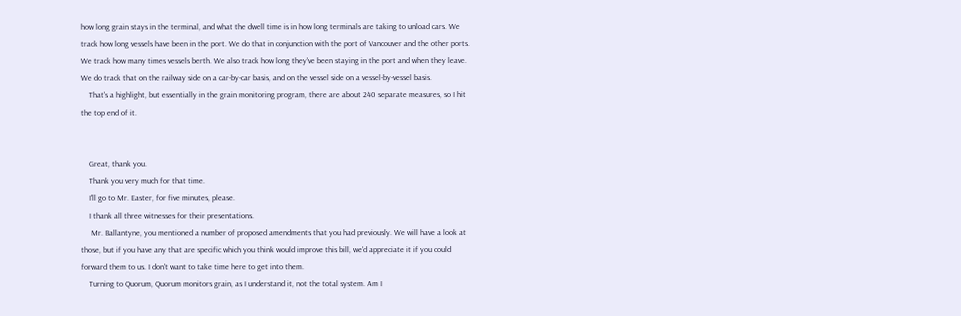how long grain stays in the terminal, and what the dwell time is in how long terminals are taking to unload cars. We track how long vessels have been in the port. We do that in conjunction with the port of Vancouver and the other ports. We track how many times vessels berth. We also track how long they've been staying in the port and when they leave. We do track that on the railway side on a car-by-car basis, and on the vessel side on a vessel-by-vessel basis.
    That's a highlight, but essentially in the grain monitoring program, there are about 240 separate measures, so I hit the top end of it.


    Great, thank you.
    Thank you very much for that time.
    I'll go to Mr. Easter, for five minutes, please.
    I thank all three witnesses for their presentations.
     Mr. Ballantyne, you mentioned a number of proposed amendments that you had previously. We will have a look at those, but if you have any that are specific which you think would improve this bill, we'd appreciate it if you could forward them to us. I don't want to take time here to get into them.
    Turning to Quorum, Quorum monitors grain, as I understand it, not the total system. Am I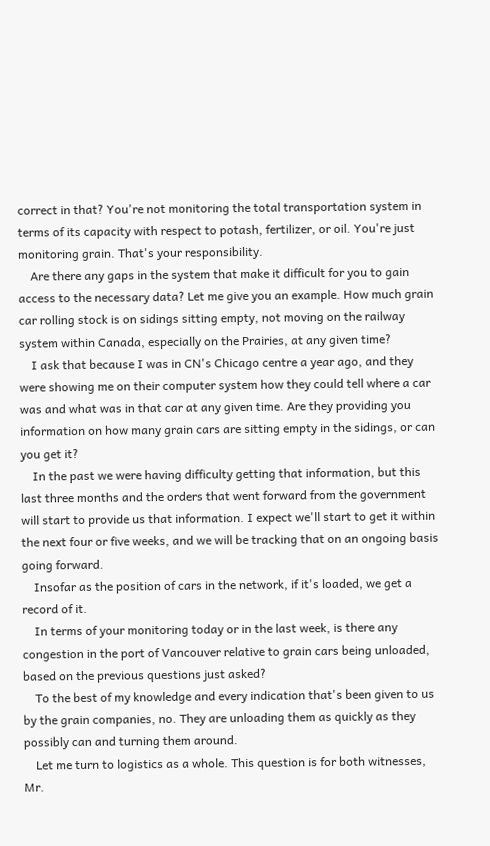correct in that? You're not monitoring the total transportation system in terms of its capacity with respect to potash, fertilizer, or oil. You're just monitoring grain. That's your responsibility.
    Are there any gaps in the system that make it difficult for you to gain access to the necessary data? Let me give you an example. How much grain car rolling stock is on sidings sitting empty, not moving on the railway system within Canada, especially on the Prairies, at any given time?
    I ask that because I was in CN's Chicago centre a year ago, and they were showing me on their computer system how they could tell where a car was and what was in that car at any given time. Are they providing you information on how many grain cars are sitting empty in the sidings, or can you get it?
    In the past we were having difficulty getting that information, but this last three months and the orders that went forward from the government will start to provide us that information. I expect we'll start to get it within the next four or five weeks, and we will be tracking that on an ongoing basis going forward.
    Insofar as the position of cars in the network, if it's loaded, we get a record of it.
    In terms of your monitoring today or in the last week, is there any congestion in the port of Vancouver relative to grain cars being unloaded, based on the previous questions just asked?
    To the best of my knowledge and every indication that's been given to us by the grain companies, no. They are unloading them as quickly as they possibly can and turning them around.
    Let me turn to logistics as a whole. This question is for both witnesses, Mr.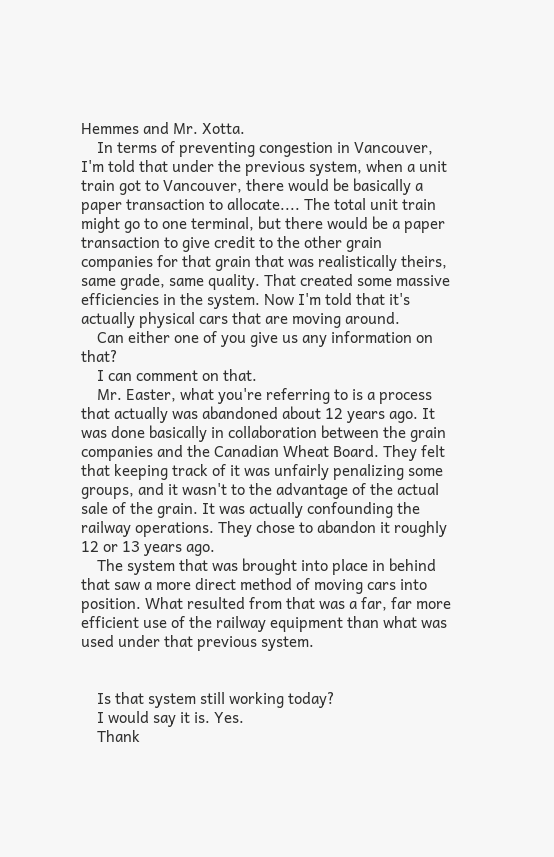Hemmes and Mr. Xotta.
    In terms of preventing congestion in Vancouver, I'm told that under the previous system, when a unit train got to Vancouver, there would be basically a paper transaction to allocate.... The total unit train might go to one terminal, but there would be a paper transaction to give credit to the other grain companies for that grain that was realistically theirs, same grade, same quality. That created some massive efficiencies in the system. Now I'm told that it's actually physical cars that are moving around.
    Can either one of you give us any information on that?
    I can comment on that.
    Mr. Easter, what you're referring to is a process that actually was abandoned about 12 years ago. It was done basically in collaboration between the grain companies and the Canadian Wheat Board. They felt that keeping track of it was unfairly penalizing some groups, and it wasn't to the advantage of the actual sale of the grain. It was actually confounding the railway operations. They chose to abandon it roughly 12 or 13 years ago.
    The system that was brought into place in behind that saw a more direct method of moving cars into position. What resulted from that was a far, far more efficient use of the railway equipment than what was used under that previous system.


    Is that system still working today?
    I would say it is. Yes.
    Thank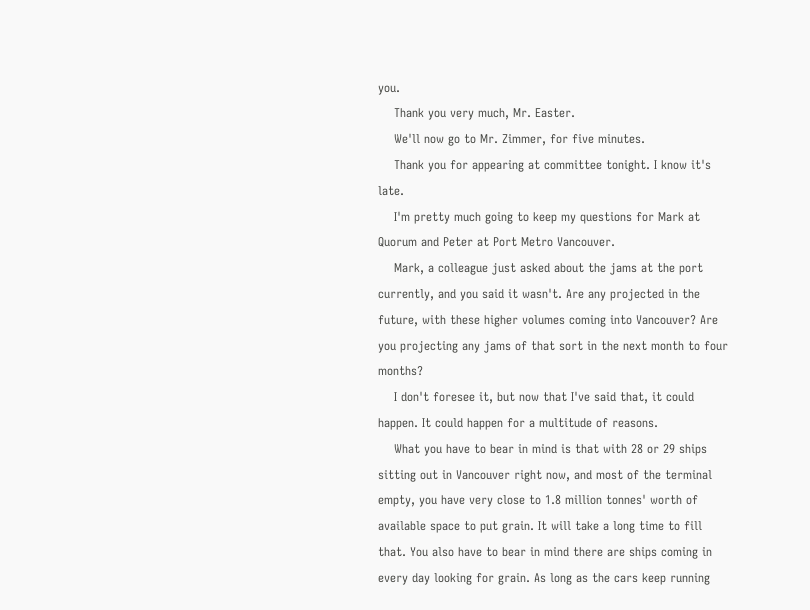you.
    Thank you very much, Mr. Easter.
    We'll now go to Mr. Zimmer, for five minutes.
    Thank you for appearing at committee tonight. I know it's late.
    I'm pretty much going to keep my questions for Mark at Quorum and Peter at Port Metro Vancouver.
    Mark, a colleague just asked about the jams at the port currently, and you said it wasn't. Are any projected in the future, with these higher volumes coming into Vancouver? Are you projecting any jams of that sort in the next month to four months?
    I don't foresee it, but now that I've said that, it could happen. It could happen for a multitude of reasons.
    What you have to bear in mind is that with 28 or 29 ships sitting out in Vancouver right now, and most of the terminal empty, you have very close to 1.8 million tonnes' worth of available space to put grain. It will take a long time to fill that. You also have to bear in mind there are ships coming in every day looking for grain. As long as the cars keep running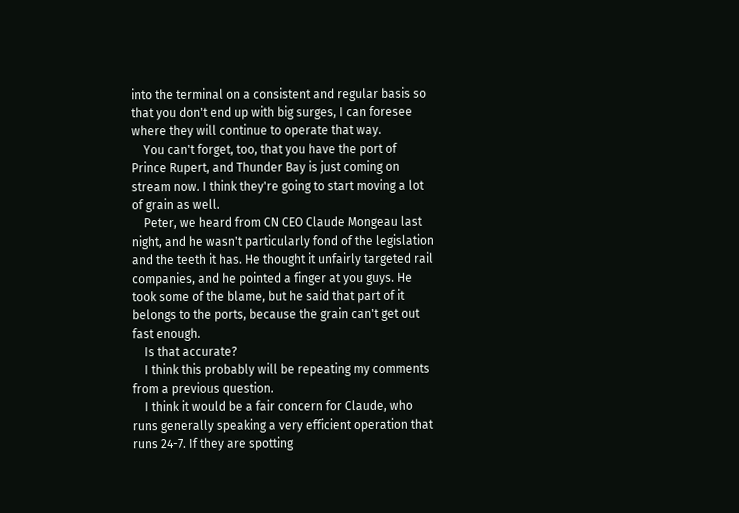into the terminal on a consistent and regular basis so that you don't end up with big surges, I can foresee where they will continue to operate that way.
    You can't forget, too, that you have the port of Prince Rupert, and Thunder Bay is just coming on stream now. I think they're going to start moving a lot of grain as well.
    Peter, we heard from CN CEO Claude Mongeau last night, and he wasn't particularly fond of the legislation and the teeth it has. He thought it unfairly targeted rail companies, and he pointed a finger at you guys. He took some of the blame, but he said that part of it belongs to the ports, because the grain can't get out fast enough.
    Is that accurate?
    I think this probably will be repeating my comments from a previous question.
    I think it would be a fair concern for Claude, who runs generally speaking a very efficient operation that runs 24-7. If they are spotting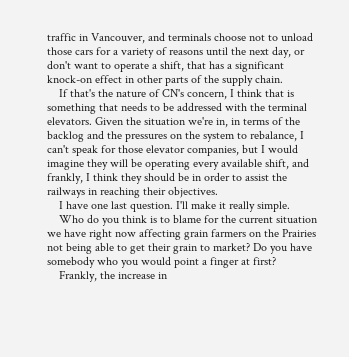traffic in Vancouver, and terminals choose not to unload those cars for a variety of reasons until the next day, or don't want to operate a shift, that has a significant knock-on effect in other parts of the supply chain.
    If that's the nature of CN's concern, I think that is something that needs to be addressed with the terminal elevators. Given the situation we're in, in terms of the backlog and the pressures on the system to rebalance, I can't speak for those elevator companies, but I would imagine they will be operating every available shift, and frankly, I think they should be in order to assist the railways in reaching their objectives.
    I have one last question. I'll make it really simple.
    Who do you think is to blame for the current situation we have right now affecting grain farmers on the Prairies not being able to get their grain to market? Do you have somebody who you would point a finger at first?
    Frankly, the increase in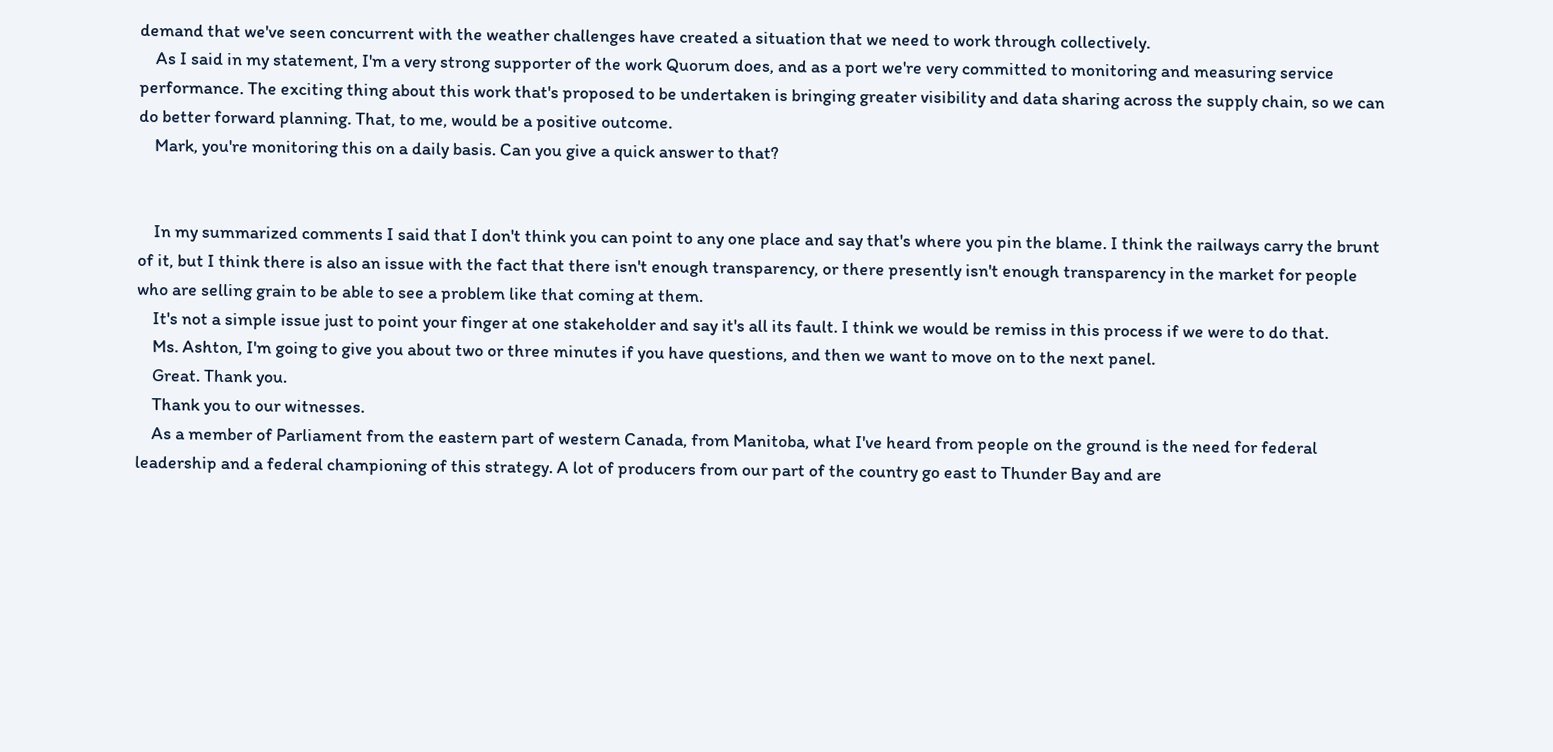demand that we've seen concurrent with the weather challenges have created a situation that we need to work through collectively.
    As I said in my statement, I'm a very strong supporter of the work Quorum does, and as a port we're very committed to monitoring and measuring service performance. The exciting thing about this work that's proposed to be undertaken is bringing greater visibility and data sharing across the supply chain, so we can do better forward planning. That, to me, would be a positive outcome.
    Mark, you're monitoring this on a daily basis. Can you give a quick answer to that?


    In my summarized comments I said that I don't think you can point to any one place and say that's where you pin the blame. I think the railways carry the brunt of it, but I think there is also an issue with the fact that there isn't enough transparency, or there presently isn't enough transparency in the market for people who are selling grain to be able to see a problem like that coming at them.
    It's not a simple issue just to point your finger at one stakeholder and say it's all its fault. I think we would be remiss in this process if we were to do that.
    Ms. Ashton, I'm going to give you about two or three minutes if you have questions, and then we want to move on to the next panel.
    Great. Thank you.
    Thank you to our witnesses.
    As a member of Parliament from the eastern part of western Canada, from Manitoba, what I've heard from people on the ground is the need for federal leadership and a federal championing of this strategy. A lot of producers from our part of the country go east to Thunder Bay and are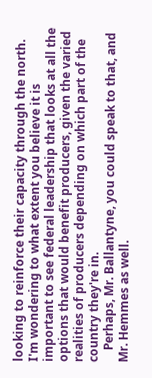looking to reinforce their capacity through the north. I'm wondering to what extent you believe it is important to see federal leadership that looks at all the options that would benefit producers, given the varied realities of producers depending on which part of the country they're in.
    Perhaps, Mr. Ballantyne, you could speak to that, and Mr. Hemmes as well.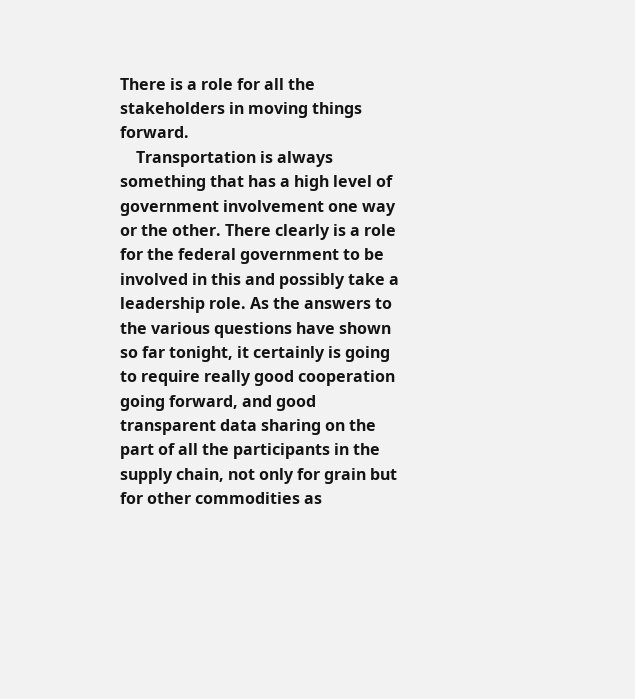There is a role for all the stakeholders in moving things forward.
    Transportation is always something that has a high level of government involvement one way or the other. There clearly is a role for the federal government to be involved in this and possibly take a leadership role. As the answers to the various questions have shown so far tonight, it certainly is going to require really good cooperation going forward, and good transparent data sharing on the part of all the participants in the supply chain, not only for grain but for other commodities as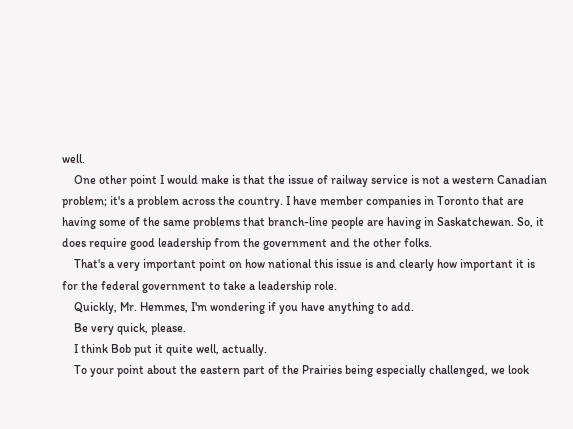well.
    One other point I would make is that the issue of railway service is not a western Canadian problem; it's a problem across the country. I have member companies in Toronto that are having some of the same problems that branch-line people are having in Saskatchewan. So, it does require good leadership from the government and the other folks.
    That's a very important point on how national this issue is and clearly how important it is for the federal government to take a leadership role.
    Quickly, Mr. Hemmes, I'm wondering if you have anything to add.
    Be very quick, please.
    I think Bob put it quite well, actually.
    To your point about the eastern part of the Prairies being especially challenged, we look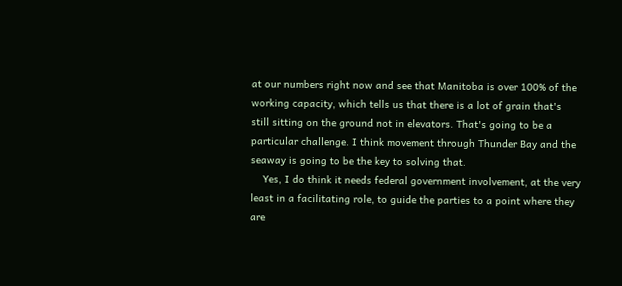at our numbers right now and see that Manitoba is over 100% of the working capacity, which tells us that there is a lot of grain that's still sitting on the ground not in elevators. That's going to be a particular challenge. I think movement through Thunder Bay and the seaway is going to be the key to solving that.
    Yes, I do think it needs federal government involvement, at the very least in a facilitating role, to guide the parties to a point where they are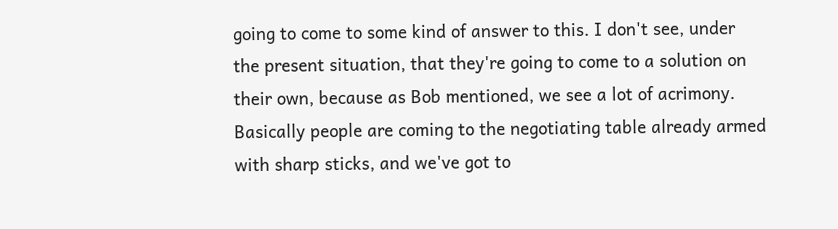going to come to some kind of answer to this. I don't see, under the present situation, that they're going to come to a solution on their own, because as Bob mentioned, we see a lot of acrimony. Basically people are coming to the negotiating table already armed with sharp sticks, and we've got to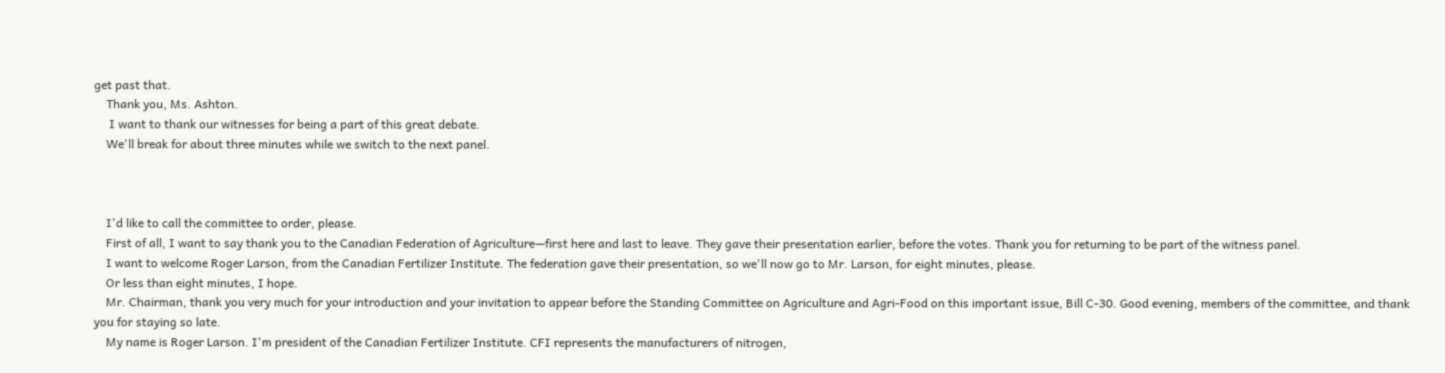get past that.
    Thank you, Ms. Ashton.
     I want to thank our witnesses for being a part of this great debate.
    We'll break for about three minutes while we switch to the next panel.



    I'd like to call the committee to order, please.
    First of all, I want to say thank you to the Canadian Federation of Agriculture—first here and last to leave. They gave their presentation earlier, before the votes. Thank you for returning to be part of the witness panel.
    I want to welcome Roger Larson, from the Canadian Fertilizer Institute. The federation gave their presentation, so we'll now go to Mr. Larson, for eight minutes, please.
    Or less than eight minutes, I hope.
    Mr. Chairman, thank you very much for your introduction and your invitation to appear before the Standing Committee on Agriculture and Agri-Food on this important issue, Bill C-30. Good evening, members of the committee, and thank you for staying so late.
    My name is Roger Larson. I'm president of the Canadian Fertilizer Institute. CFI represents the manufacturers of nitrogen,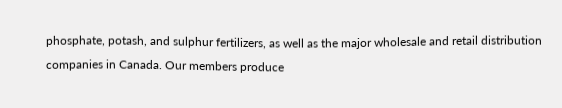phosphate, potash, and sulphur fertilizers, as well as the major wholesale and retail distribution companies in Canada. Our members produce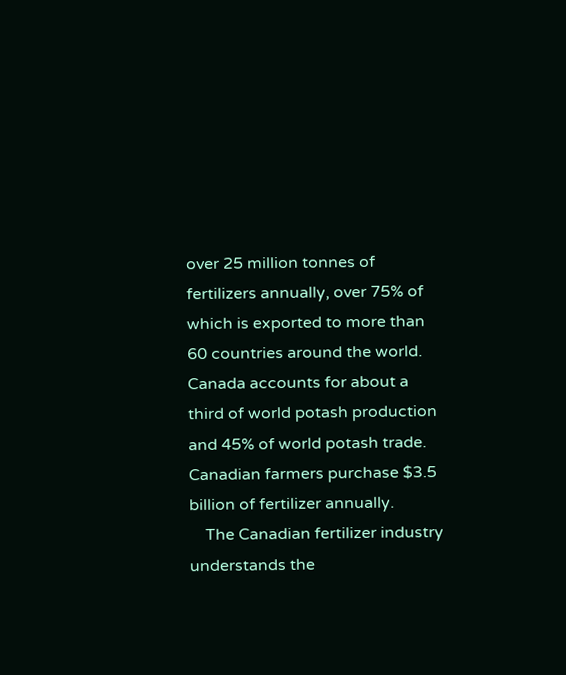over 25 million tonnes of fertilizers annually, over 75% of which is exported to more than 60 countries around the world. Canada accounts for about a third of world potash production and 45% of world potash trade. Canadian farmers purchase $3.5 billion of fertilizer annually.
    The Canadian fertilizer industry understands the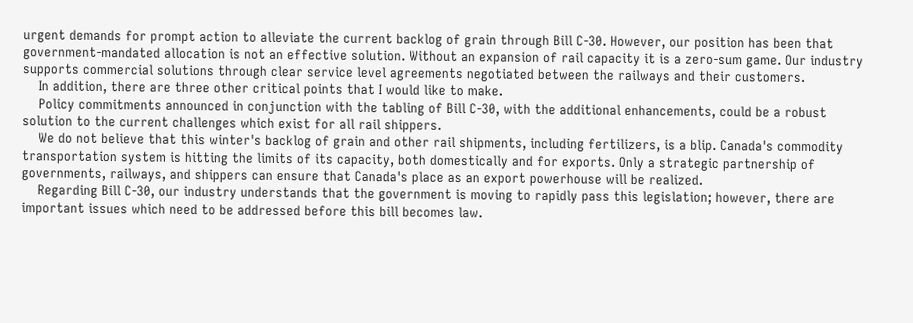urgent demands for prompt action to alleviate the current backlog of grain through Bill C-30. However, our position has been that government-mandated allocation is not an effective solution. Without an expansion of rail capacity it is a zero-sum game. Our industry supports commercial solutions through clear service level agreements negotiated between the railways and their customers.
    In addition, there are three other critical points that I would like to make.
    Policy commitments announced in conjunction with the tabling of Bill C-30, with the additional enhancements, could be a robust solution to the current challenges which exist for all rail shippers.
    We do not believe that this winter's backlog of grain and other rail shipments, including fertilizers, is a blip. Canada's commodity transportation system is hitting the limits of its capacity, both domestically and for exports. Only a strategic partnership of governments, railways, and shippers can ensure that Canada's place as an export powerhouse will be realized.
    Regarding Bill C-30, our industry understands that the government is moving to rapidly pass this legislation; however, there are important issues which need to be addressed before this bill becomes law.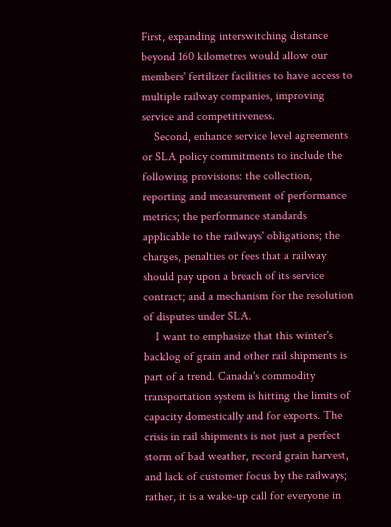First, expanding interswitching distance beyond 160 kilometres would allow our members' fertilizer facilities to have access to multiple railway companies, improving service and competitiveness.
    Second, enhance service level agreements or SLA policy commitments to include the following provisions: the collection, reporting and measurement of performance metrics; the performance standards applicable to the railways' obligations; the charges, penalties or fees that a railway should pay upon a breach of its service contract; and a mechanism for the resolution of disputes under SLA.
    I want to emphasize that this winter's backlog of grain and other rail shipments is part of a trend. Canada's commodity transportation system is hitting the limits of capacity domestically and for exports. The crisis in rail shipments is not just a perfect storm of bad weather, record grain harvest, and lack of customer focus by the railways; rather, it is a wake-up call for everyone in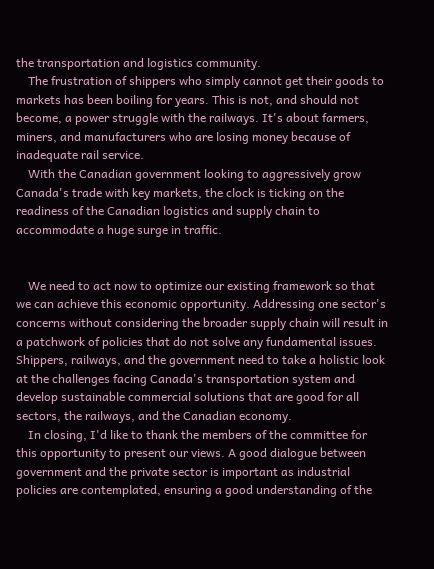the transportation and logistics community.
    The frustration of shippers who simply cannot get their goods to markets has been boiling for years. This is not, and should not become, a power struggle with the railways. It's about farmers, miners, and manufacturers who are losing money because of inadequate rail service.
    With the Canadian government looking to aggressively grow Canada's trade with key markets, the clock is ticking on the readiness of the Canadian logistics and supply chain to accommodate a huge surge in traffic.


    We need to act now to optimize our existing framework so that we can achieve this economic opportunity. Addressing one sector's concerns without considering the broader supply chain will result in a patchwork of policies that do not solve any fundamental issues. Shippers, railways, and the government need to take a holistic look at the challenges facing Canada's transportation system and develop sustainable commercial solutions that are good for all sectors, the railways, and the Canadian economy.
    In closing, I'd like to thank the members of the committee for this opportunity to present our views. A good dialogue between government and the private sector is important as industrial policies are contemplated, ensuring a good understanding of the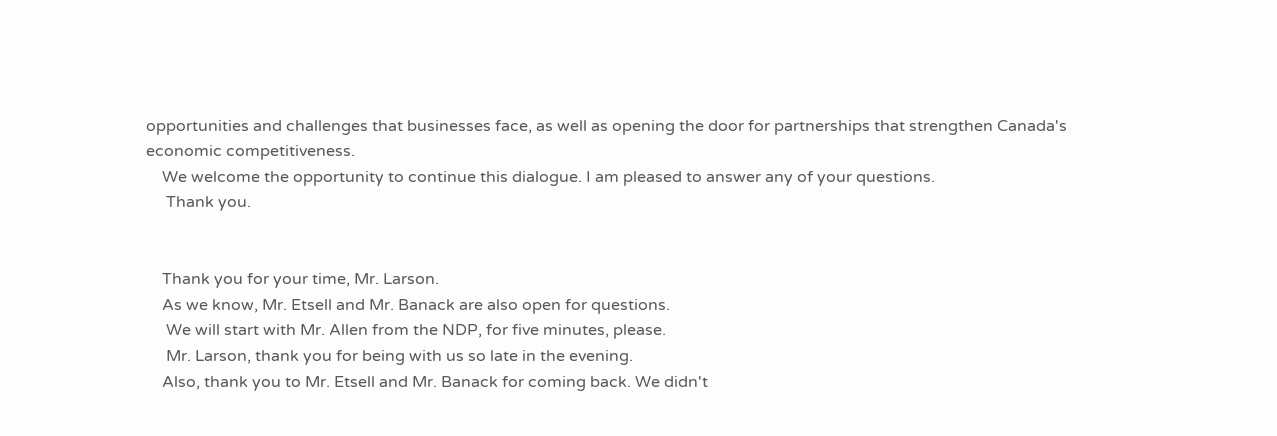opportunities and challenges that businesses face, as well as opening the door for partnerships that strengthen Canada's economic competitiveness.
    We welcome the opportunity to continue this dialogue. I am pleased to answer any of your questions.
     Thank you.


    Thank you for your time, Mr. Larson.
    As we know, Mr. Etsell and Mr. Banack are also open for questions.
     We will start with Mr. Allen from the NDP, for five minutes, please.
     Mr. Larson, thank you for being with us so late in the evening.
    Also, thank you to Mr. Etsell and Mr. Banack for coming back. We didn't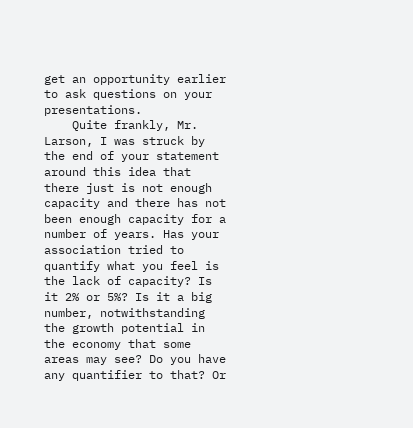get an opportunity earlier to ask questions on your presentations.
    Quite frankly, Mr. Larson, I was struck by the end of your statement around this idea that there just is not enough capacity and there has not been enough capacity for a number of years. Has your association tried to quantify what you feel is the lack of capacity? Is it 2% or 5%? Is it a big number, notwithstanding the growth potential in the economy that some areas may see? Do you have any quantifier to that? Or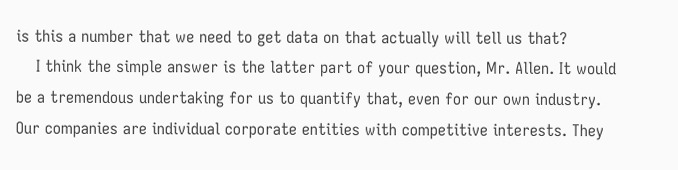is this a number that we need to get data on that actually will tell us that?
    I think the simple answer is the latter part of your question, Mr. Allen. It would be a tremendous undertaking for us to quantify that, even for our own industry. Our companies are individual corporate entities with competitive interests. They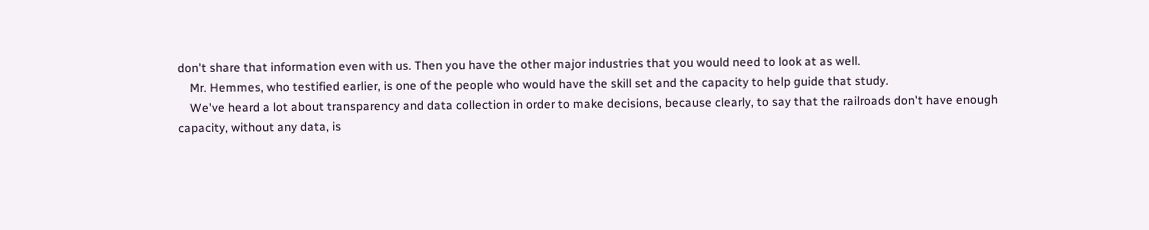don't share that information even with us. Then you have the other major industries that you would need to look at as well.
    Mr. Hemmes, who testified earlier, is one of the people who would have the skill set and the capacity to help guide that study.
    We've heard a lot about transparency and data collection in order to make decisions, because clearly, to say that the railroads don't have enough capacity, without any data, is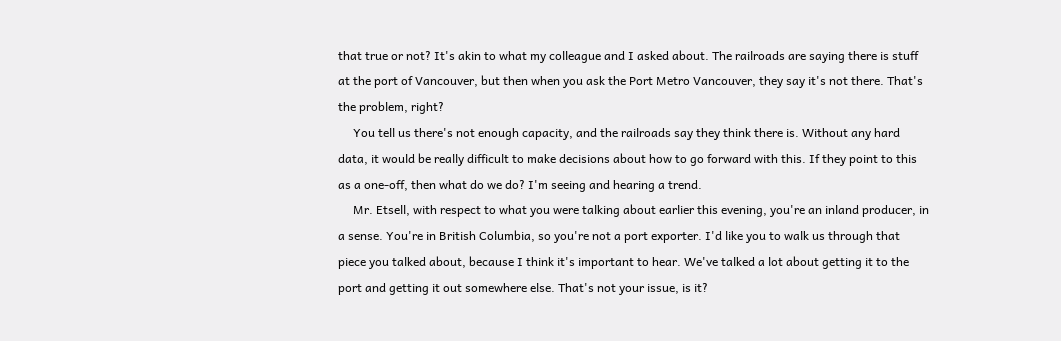that true or not? It's akin to what my colleague and I asked about. The railroads are saying there is stuff at the port of Vancouver, but then when you ask the Port Metro Vancouver, they say it's not there. That's the problem, right?
     You tell us there's not enough capacity, and the railroads say they think there is. Without any hard data, it would be really difficult to make decisions about how to go forward with this. If they point to this as a one-off, then what do we do? I'm seeing and hearing a trend.
     Mr. Etsell, with respect to what you were talking about earlier this evening, you're an inland producer, in a sense. You're in British Columbia, so you're not a port exporter. I'd like you to walk us through that piece you talked about, because I think it's important to hear. We've talked a lot about getting it to the port and getting it out somewhere else. That's not your issue, is it?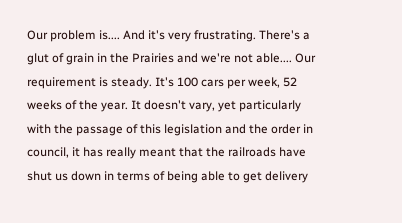Our problem is.... And it's very frustrating. There's a glut of grain in the Prairies and we're not able.... Our requirement is steady. It's 100 cars per week, 52 weeks of the year. It doesn't vary, yet particularly with the passage of this legislation and the order in council, it has really meant that the railroads have shut us down in terms of being able to get delivery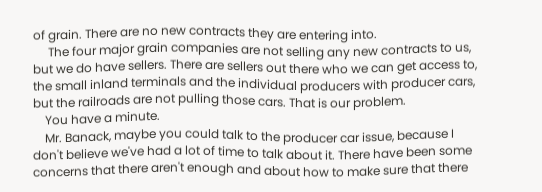of grain. There are no new contracts they are entering into.
     The four major grain companies are not selling any new contracts to us, but we do have sellers. There are sellers out there who we can get access to, the small inland terminals and the individual producers with producer cars, but the railroads are not pulling those cars. That is our problem.
    You have a minute.
    Mr. Banack, maybe you could talk to the producer car issue, because I don't believe we've had a lot of time to talk about it. There have been some concerns that there aren't enough and about how to make sure that there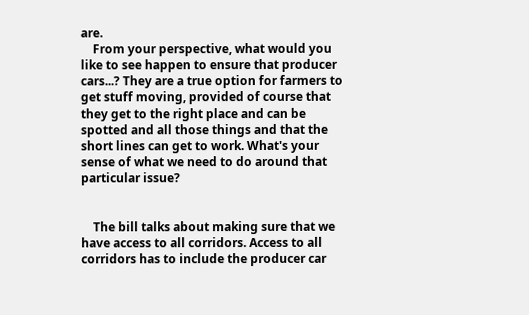are.
    From your perspective, what would you like to see happen to ensure that producer cars...? They are a true option for farmers to get stuff moving, provided of course that they get to the right place and can be spotted and all those things and that the short lines can get to work. What's your sense of what we need to do around that particular issue?


    The bill talks about making sure that we have access to all corridors. Access to all corridors has to include the producer car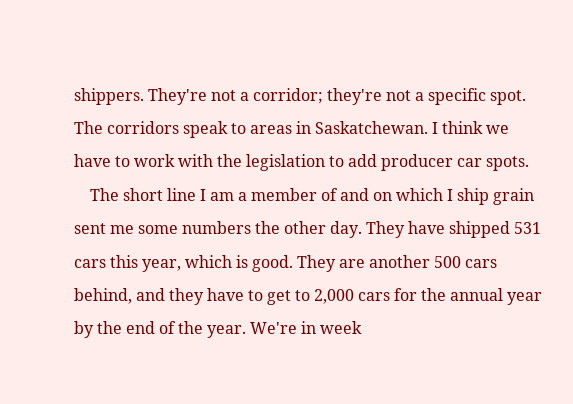shippers. They're not a corridor; they're not a specific spot. The corridors speak to areas in Saskatchewan. I think we have to work with the legislation to add producer car spots.
    The short line I am a member of and on which I ship grain sent me some numbers the other day. They have shipped 531 cars this year, which is good. They are another 500 cars behind, and they have to get to 2,000 cars for the annual year by the end of the year. We're in week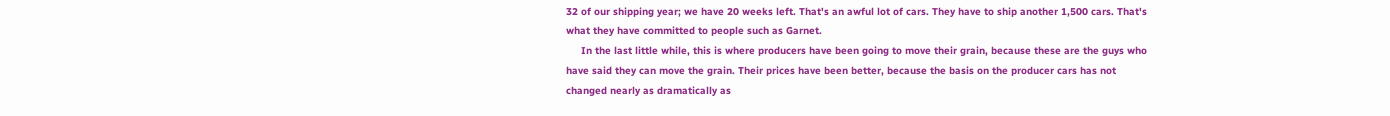32 of our shipping year; we have 20 weeks left. That's an awful lot of cars. They have to ship another 1,500 cars. That's what they have committed to people such as Garnet.
     In the last little while, this is where producers have been going to move their grain, because these are the guys who have said they can move the grain. Their prices have been better, because the basis on the producer cars has not changed nearly as dramatically as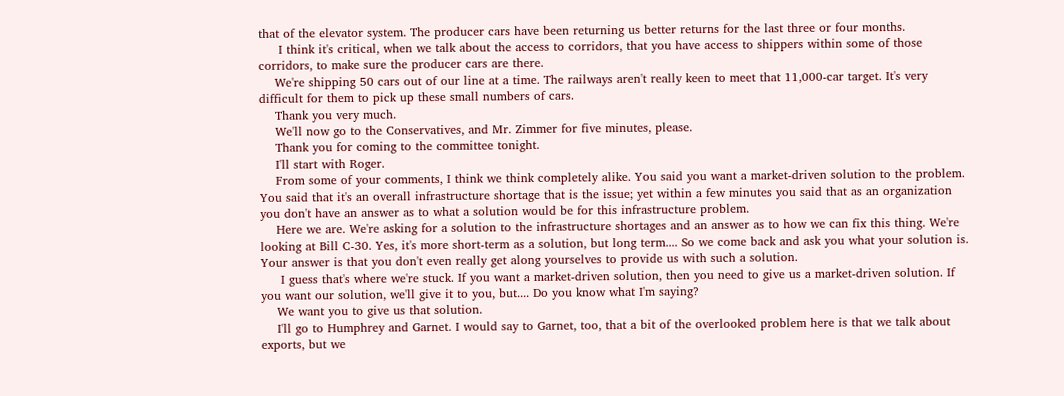that of the elevator system. The producer cars have been returning us better returns for the last three or four months.
     I think it's critical, when we talk about the access to corridors, that you have access to shippers within some of those corridors, to make sure the producer cars are there.
    We're shipping 50 cars out of our line at a time. The railways aren't really keen to meet that 11,000-car target. It's very difficult for them to pick up these small numbers of cars.
    Thank you very much.
    We'll now go to the Conservatives, and Mr. Zimmer for five minutes, please.
    Thank you for coming to the committee tonight.
    I'll start with Roger.
    From some of your comments, I think we think completely alike. You said you want a market-driven solution to the problem. You said that it's an overall infrastructure shortage that is the issue; yet within a few minutes you said that as an organization you don't have an answer as to what a solution would be for this infrastructure problem.
    Here we are. We're asking for a solution to the infrastructure shortages and an answer as to how we can fix this thing. We're looking at Bill C-30. Yes, it's more short-term as a solution, but long term.... So we come back and ask you what your solution is. Your answer is that you don't even really get along yourselves to provide us with such a solution.
     I guess that's where we're stuck. If you want a market-driven solution, then you need to give us a market-driven solution. If you want our solution, we'll give it to you, but.... Do you know what I'm saying?
    We want you to give us that solution.
    I'll go to Humphrey and Garnet. I would say to Garnet, too, that a bit of the overlooked problem here is that we talk about exports, but we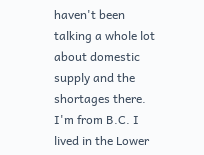haven't been talking a whole lot about domestic supply and the shortages there. I'm from B.C. I lived in the Lower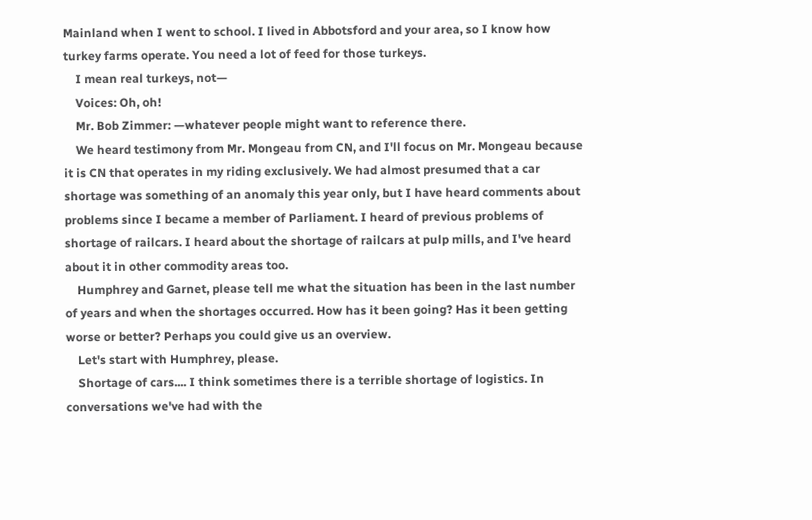Mainland when I went to school. I lived in Abbotsford and your area, so I know how turkey farms operate. You need a lot of feed for those turkeys.
    I mean real turkeys, not—
    Voices: Oh, oh!
    Mr. Bob Zimmer: —whatever people might want to reference there.
    We heard testimony from Mr. Mongeau from CN, and I'll focus on Mr. Mongeau because it is CN that operates in my riding exclusively. We had almost presumed that a car shortage was something of an anomaly this year only, but I have heard comments about problems since I became a member of Parliament. I heard of previous problems of shortage of railcars. I heard about the shortage of railcars at pulp mills, and I've heard about it in other commodity areas too.
    Humphrey and Garnet, please tell me what the situation has been in the last number of years and when the shortages occurred. How has it been going? Has it been getting worse or better? Perhaps you could give us an overview.
    Let's start with Humphrey, please.
    Shortage of cars.... I think sometimes there is a terrible shortage of logistics. In conversations we've had with the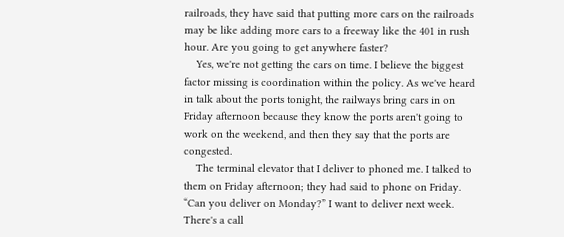railroads, they have said that putting more cars on the railroads may be like adding more cars to a freeway like the 401 in rush hour. Are you going to get anywhere faster?
    Yes, we're not getting the cars on time. I believe the biggest factor missing is coordination within the policy. As we've heard in talk about the ports tonight, the railways bring cars in on Friday afternoon because they know the ports aren't going to work on the weekend, and then they say that the ports are congested.
    The terminal elevator that I deliver to phoned me. I talked to them on Friday afternoon; they had said to phone on Friday. “Can you deliver on Monday?” I want to deliver next week. There's a call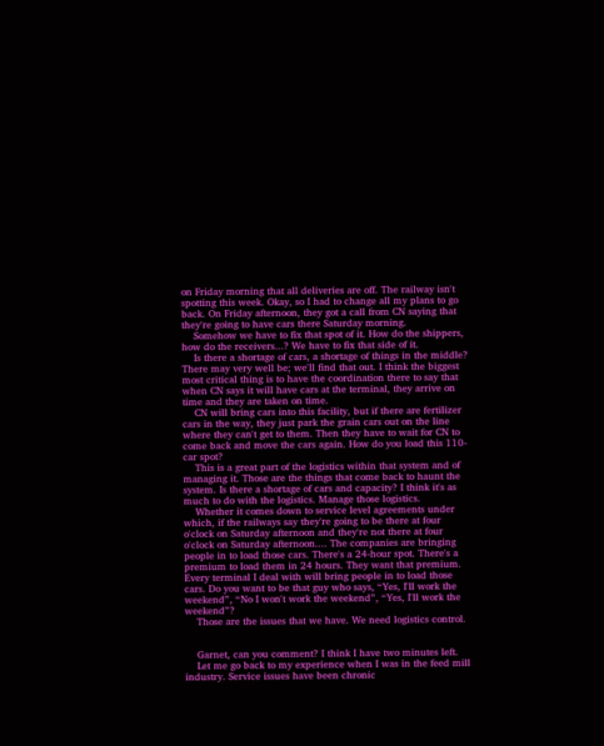on Friday morning that all deliveries are off. The railway isn't spotting this week. Okay, so I had to change all my plans to go back. On Friday afternoon, they got a call from CN saying that they're going to have cars there Saturday morning.
    Somehow we have to fix that spot of it. How do the shippers, how do the receivers...? We have to fix that side of it.
    Is there a shortage of cars, a shortage of things in the middle? There may very well be; we'll find that out. I think the biggest most critical thing is to have the coordination there to say that when CN says it will have cars at the terminal, they arrive on time and they are taken on time.
    CN will bring cars into this facility, but if there are fertilizer cars in the way, they just park the grain cars out on the line where they can't get to them. Then they have to wait for CN to come back and move the cars again. How do you load this 110-car spot?
    This is a great part of the logistics within that system and of managing it. Those are the things that come back to haunt the system. Is there a shortage of cars and capacity? I think it's as much to do with the logistics. Manage those logistics.
    Whether it comes down to service level agreements under which, if the railways say they're going to be there at four o'clock on Saturday afternoon and they're not there at four o'clock on Saturday afternoon.... The companies are bringing people in to load those cars. There's a 24-hour spot. There's a premium to load them in 24 hours. They want that premium. Every terminal I deal with will bring people in to load those cars. Do you want to be that guy who says, “Yes, I'll work the weekend”, “No I won't work the weekend”, “Yes, I'll work the weekend”?
    Those are the issues that we have. We need logistics control.


    Garnet, can you comment? I think I have two minutes left.
    Let me go back to my experience when I was in the feed mill industry. Service issues have been chronic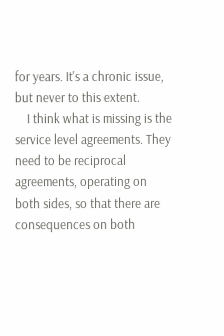for years. It's a chronic issue, but never to this extent.
    I think what is missing is the service level agreements. They need to be reciprocal agreements, operating on both sides, so that there are consequences on both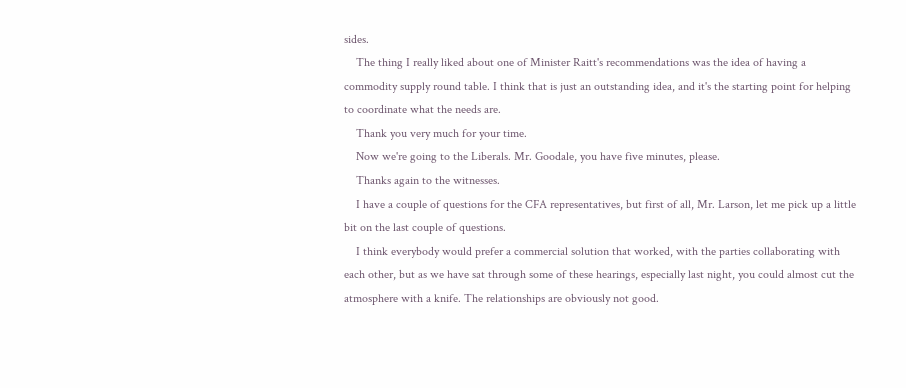sides.
    The thing I really liked about one of Minister Raitt's recommendations was the idea of having a commodity supply round table. I think that is just an outstanding idea, and it's the starting point for helping to coordinate what the needs are.
    Thank you very much for your time.
    Now we're going to the Liberals. Mr. Goodale, you have five minutes, please.
    Thanks again to the witnesses.
    I have a couple of questions for the CFA representatives, but first of all, Mr. Larson, let me pick up a little bit on the last couple of questions.
    I think everybody would prefer a commercial solution that worked, with the parties collaborating with each other, but as we have sat through some of these hearings, especially last night, you could almost cut the atmosphere with a knife. The relationships are obviously not good.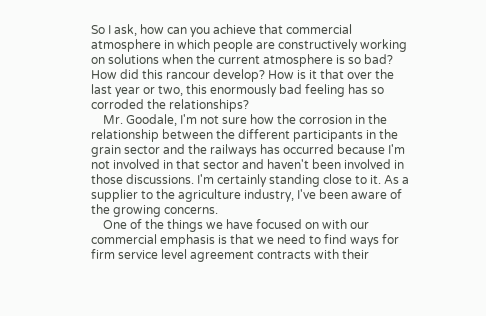So I ask, how can you achieve that commercial atmosphere in which people are constructively working on solutions when the current atmosphere is so bad? How did this rancour develop? How is it that over the last year or two, this enormously bad feeling has so corroded the relationships?
    Mr. Goodale, I'm not sure how the corrosion in the relationship between the different participants in the grain sector and the railways has occurred because I'm not involved in that sector and haven't been involved in those discussions. I'm certainly standing close to it. As a supplier to the agriculture industry, I've been aware of the growing concerns.
    One of the things we have focused on with our commercial emphasis is that we need to find ways for firm service level agreement contracts with their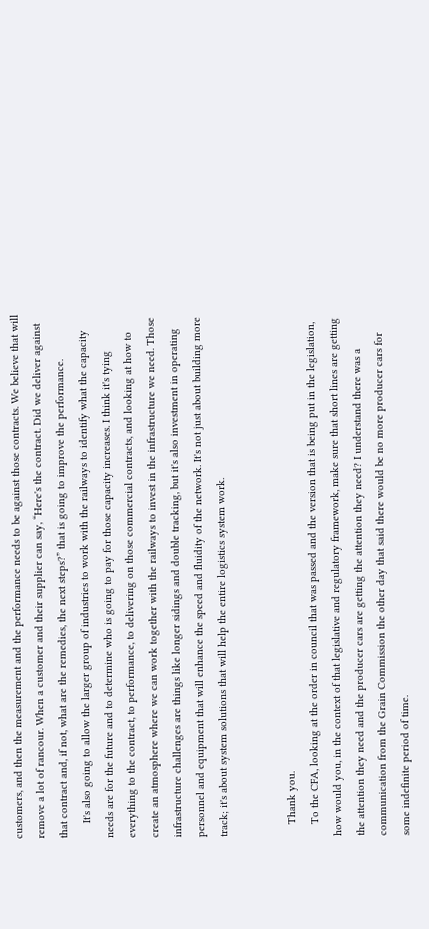customers, and then the measurement and the performance needs to be against those contracts. We believe that will remove a lot of rancour. When a customer and their supplier can say, “Here's the contract. Did we deliver against that contract and, if not, what are the remedies, the next steps?” that is going to improve the performance.
     It's also going to allow the larger group of industries to work with the railways to identify what the capacity needs are for the future and to determine who is going to pay for those capacity increases. I think it's tying everything to the contract, to performance, to delivering on those commercial contracts, and looking at how to create an atmosphere where we can work together with the railways to invest in the infrastructure we need. Those infrastructure challenges are things like longer sidings and double tracking, but it's also investment in operating personnel and equipment that will enhance the speed and fluidity of the network. It's not just about building more track; it's about system solutions that will help the entire logistics system work.


    Thank you.
    To the CFA, looking at the order in council that was passed and the version that is being put in the legislation, how would you, in the context of that legislative and regulatory framework, make sure that short lines are getting the attention they need and the producer cars are getting the attention they need? I understand there was a communication from the Grain Commission the other day that said there would be no more producer cars for some indefinite period of time.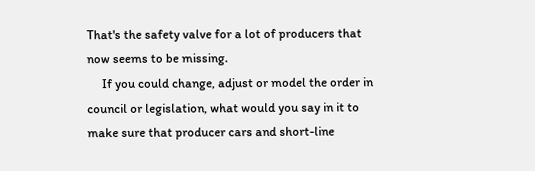That's the safety valve for a lot of producers that now seems to be missing.
     If you could change, adjust or model the order in council or legislation, what would you say in it to make sure that producer cars and short-line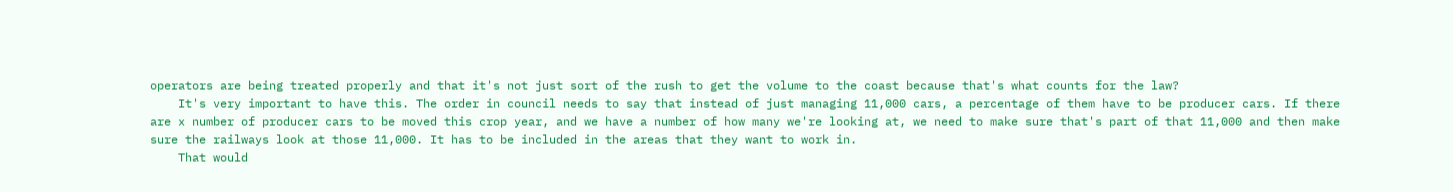operators are being treated properly and that it's not just sort of the rush to get the volume to the coast because that's what counts for the law?
    It's very important to have this. The order in council needs to say that instead of just managing 11,000 cars, a percentage of them have to be producer cars. If there are x number of producer cars to be moved this crop year, and we have a number of how many we're looking at, we need to make sure that's part of that 11,000 and then make sure the railways look at those 11,000. It has to be included in the areas that they want to work in.
    That would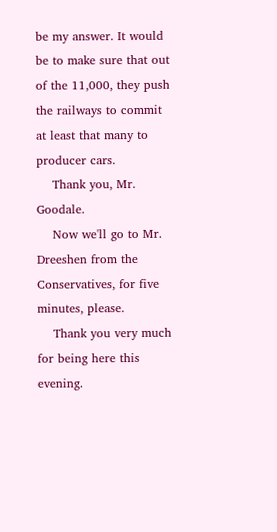be my answer. It would be to make sure that out of the 11,000, they push the railways to commit at least that many to producer cars.
    Thank you, Mr. Goodale.
    Now we'll go to Mr. Dreeshen from the Conservatives, for five minutes, please.
    Thank you very much for being here this evening.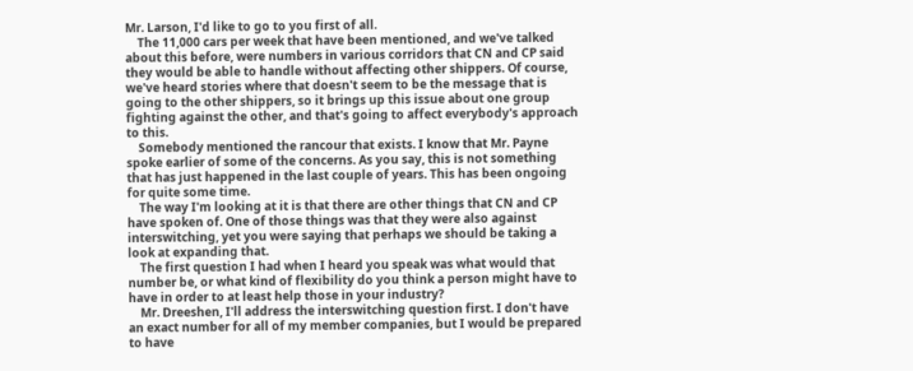Mr. Larson, I'd like to go to you first of all.
    The 11,000 cars per week that have been mentioned, and we've talked about this before, were numbers in various corridors that CN and CP said they would be able to handle without affecting other shippers. Of course, we've heard stories where that doesn't seem to be the message that is going to the other shippers, so it brings up this issue about one group fighting against the other, and that's going to affect everybody's approach to this.
    Somebody mentioned the rancour that exists. I know that Mr. Payne spoke earlier of some of the concerns. As you say, this is not something that has just happened in the last couple of years. This has been ongoing for quite some time.
    The way I'm looking at it is that there are other things that CN and CP have spoken of. One of those things was that they were also against interswitching, yet you were saying that perhaps we should be taking a look at expanding that.
    The first question I had when I heard you speak was what would that number be, or what kind of flexibility do you think a person might have to have in order to at least help those in your industry?
    Mr. Dreeshen, I'll address the interswitching question first. I don't have an exact number for all of my member companies, but I would be prepared to have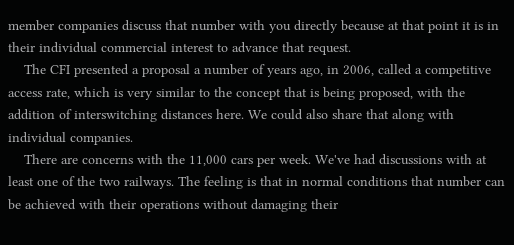member companies discuss that number with you directly because at that point it is in their individual commercial interest to advance that request.
    The CFI presented a proposal a number of years ago, in 2006, called a competitive access rate, which is very similar to the concept that is being proposed, with the addition of interswitching distances here. We could also share that along with individual companies.
    There are concerns with the 11,000 cars per week. We've had discussions with at least one of the two railways. The feeling is that in normal conditions that number can be achieved with their operations without damaging their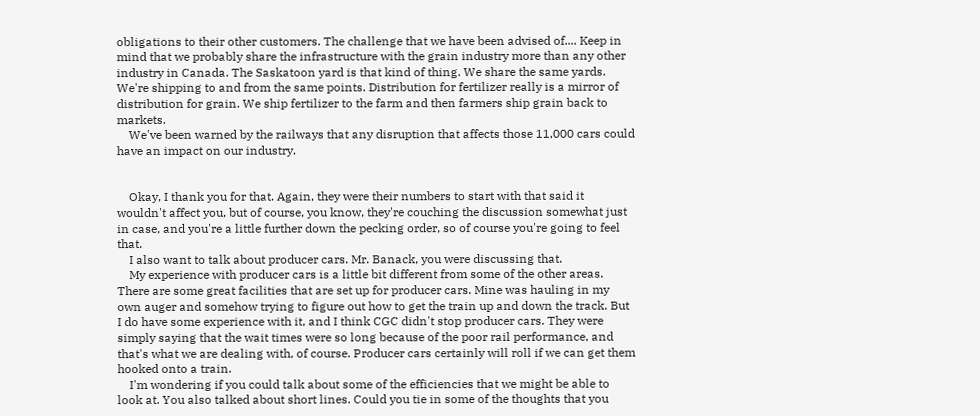obligations to their other customers. The challenge that we have been advised of.... Keep in mind that we probably share the infrastructure with the grain industry more than any other industry in Canada. The Saskatoon yard is that kind of thing. We share the same yards. We're shipping to and from the same points. Distribution for fertilizer really is a mirror of distribution for grain. We ship fertilizer to the farm and then farmers ship grain back to markets.
    We've been warned by the railways that any disruption that affects those 11,000 cars could have an impact on our industry.


    Okay, I thank you for that. Again, they were their numbers to start with that said it wouldn't affect you, but of course, you know, they're couching the discussion somewhat just in case, and you're a little further down the pecking order, so of course you're going to feel that.
    I also want to talk about producer cars. Mr. Banack, you were discussing that.
    My experience with producer cars is a little bit different from some of the other areas. There are some great facilities that are set up for producer cars. Mine was hauling in my own auger and somehow trying to figure out how to get the train up and down the track. But I do have some experience with it, and I think CGC didn't stop producer cars. They were simply saying that the wait times were so long because of the poor rail performance, and that's what we are dealing with, of course. Producer cars certainly will roll if we can get them hooked onto a train.
    I'm wondering if you could talk about some of the efficiencies that we might be able to look at. You also talked about short lines. Could you tie in some of the thoughts that you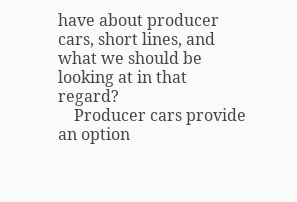have about producer cars, short lines, and what we should be looking at in that regard?
    Producer cars provide an option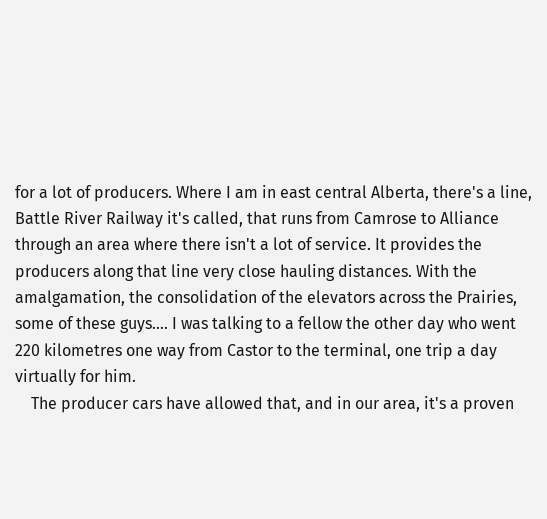for a lot of producers. Where I am in east central Alberta, there's a line, Battle River Railway it's called, that runs from Camrose to Alliance through an area where there isn't a lot of service. It provides the producers along that line very close hauling distances. With the amalgamation, the consolidation of the elevators across the Prairies, some of these guys.... I was talking to a fellow the other day who went 220 kilometres one way from Castor to the terminal, one trip a day virtually for him.
    The producer cars have allowed that, and in our area, it's a proven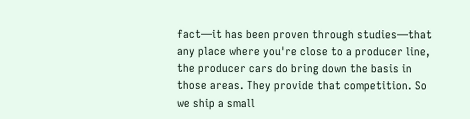fact—it has been proven through studies—that any place where you're close to a producer line, the producer cars do bring down the basis in those areas. They provide that competition. So we ship a small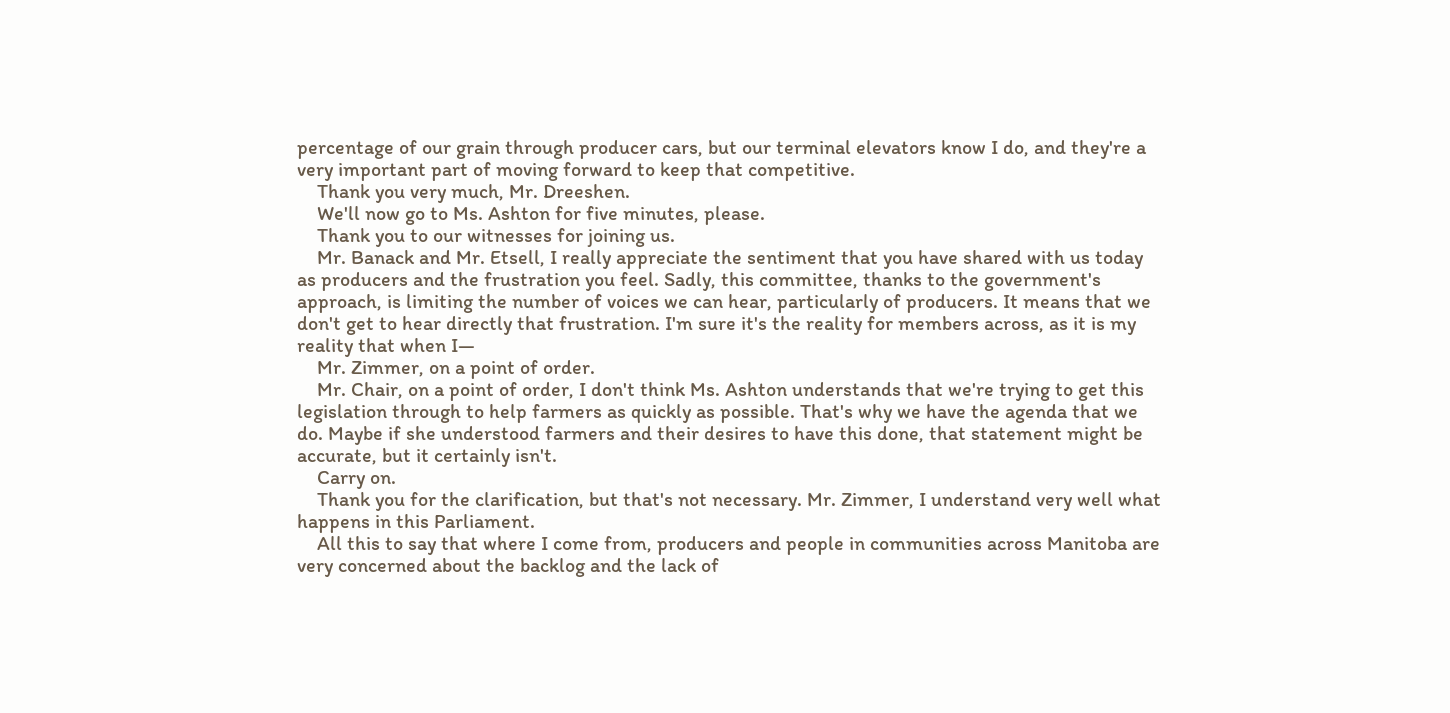percentage of our grain through producer cars, but our terminal elevators know I do, and they're a very important part of moving forward to keep that competitive.
    Thank you very much, Mr. Dreeshen.
    We'll now go to Ms. Ashton for five minutes, please.
    Thank you to our witnesses for joining us.
    Mr. Banack and Mr. Etsell, I really appreciate the sentiment that you have shared with us today as producers and the frustration you feel. Sadly, this committee, thanks to the government's approach, is limiting the number of voices we can hear, particularly of producers. It means that we don't get to hear directly that frustration. I'm sure it's the reality for members across, as it is my reality that when I—
    Mr. Zimmer, on a point of order.
    Mr. Chair, on a point of order, I don't think Ms. Ashton understands that we're trying to get this legislation through to help farmers as quickly as possible. That's why we have the agenda that we do. Maybe if she understood farmers and their desires to have this done, that statement might be accurate, but it certainly isn't.
    Carry on.
    Thank you for the clarification, but that's not necessary. Mr. Zimmer, I understand very well what happens in this Parliament.
    All this to say that where I come from, producers and people in communities across Manitoba are very concerned about the backlog and the lack of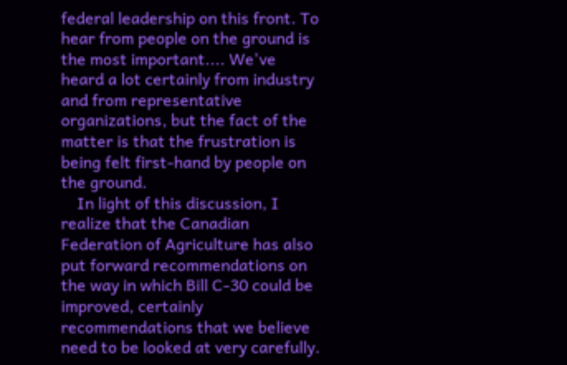federal leadership on this front. To hear from people on the ground is the most important.... We've heard a lot certainly from industry and from representative organizations, but the fact of the matter is that the frustration is being felt first-hand by people on the ground.
    In light of this discussion, I realize that the Canadian Federation of Agriculture has also put forward recommendations on the way in which Bill C-30 could be improved, certainly recommendations that we believe need to be looked at very carefully.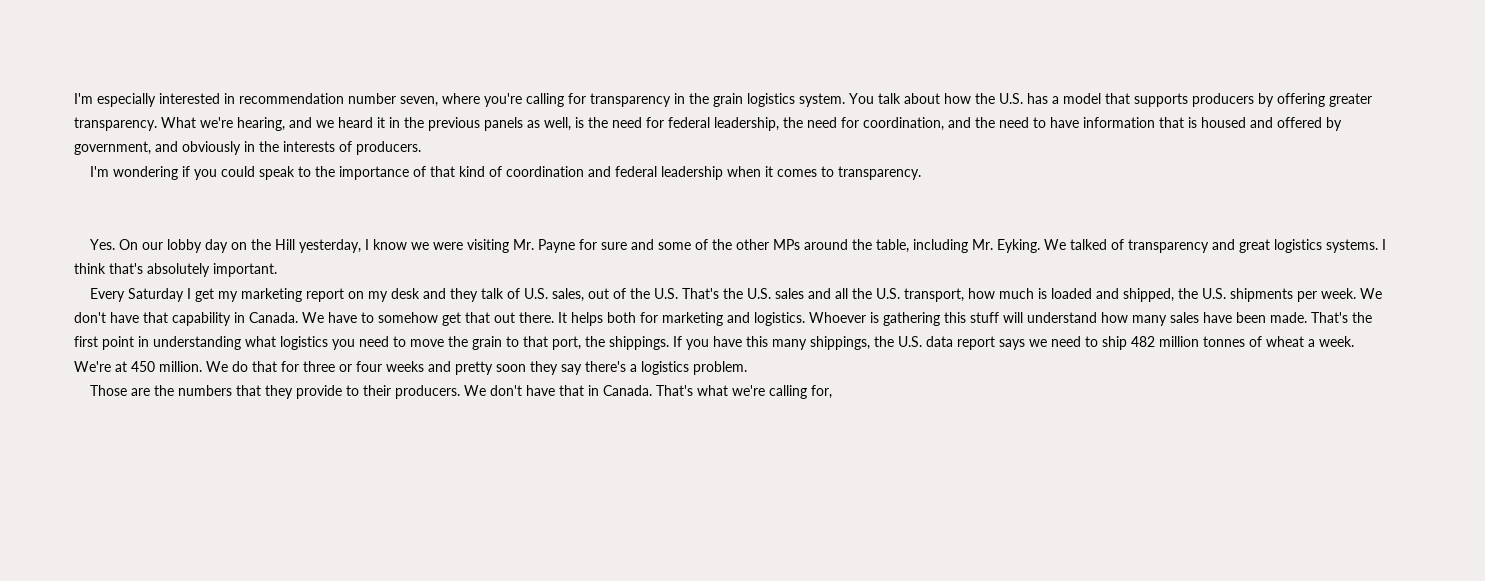I'm especially interested in recommendation number seven, where you're calling for transparency in the grain logistics system. You talk about how the U.S. has a model that supports producers by offering greater transparency. What we're hearing, and we heard it in the previous panels as well, is the need for federal leadership, the need for coordination, and the need to have information that is housed and offered by government, and obviously in the interests of producers.
    I'm wondering if you could speak to the importance of that kind of coordination and federal leadership when it comes to transparency.


    Yes. On our lobby day on the Hill yesterday, I know we were visiting Mr. Payne for sure and some of the other MPs around the table, including Mr. Eyking. We talked of transparency and great logistics systems. I think that's absolutely important.
    Every Saturday I get my marketing report on my desk and they talk of U.S. sales, out of the U.S. That's the U.S. sales and all the U.S. transport, how much is loaded and shipped, the U.S. shipments per week. We don't have that capability in Canada. We have to somehow get that out there. It helps both for marketing and logistics. Whoever is gathering this stuff will understand how many sales have been made. That's the first point in understanding what logistics you need to move the grain to that port, the shippings. If you have this many shippings, the U.S. data report says we need to ship 482 million tonnes of wheat a week. We're at 450 million. We do that for three or four weeks and pretty soon they say there's a logistics problem.
    Those are the numbers that they provide to their producers. We don't have that in Canada. That's what we're calling for,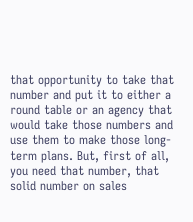that opportunity to take that number and put it to either a round table or an agency that would take those numbers and use them to make those long-term plans. But, first of all, you need that number, that solid number on sales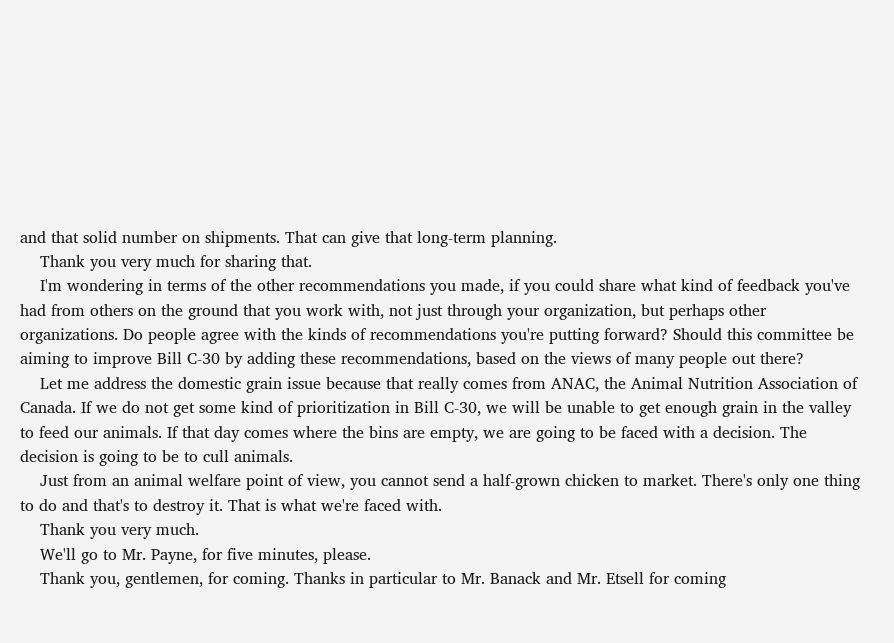and that solid number on shipments. That can give that long-term planning.
    Thank you very much for sharing that.
    I'm wondering in terms of the other recommendations you made, if you could share what kind of feedback you've had from others on the ground that you work with, not just through your organization, but perhaps other organizations. Do people agree with the kinds of recommendations you're putting forward? Should this committee be aiming to improve Bill C-30 by adding these recommendations, based on the views of many people out there?
    Let me address the domestic grain issue because that really comes from ANAC, the Animal Nutrition Association of Canada. If we do not get some kind of prioritization in Bill C-30, we will be unable to get enough grain in the valley to feed our animals. If that day comes where the bins are empty, we are going to be faced with a decision. The decision is going to be to cull animals.
    Just from an animal welfare point of view, you cannot send a half-grown chicken to market. There's only one thing to do and that's to destroy it. That is what we're faced with.
    Thank you very much.
    We'll go to Mr. Payne, for five minutes, please.
    Thank you, gentlemen, for coming. Thanks in particular to Mr. Banack and Mr. Etsell for coming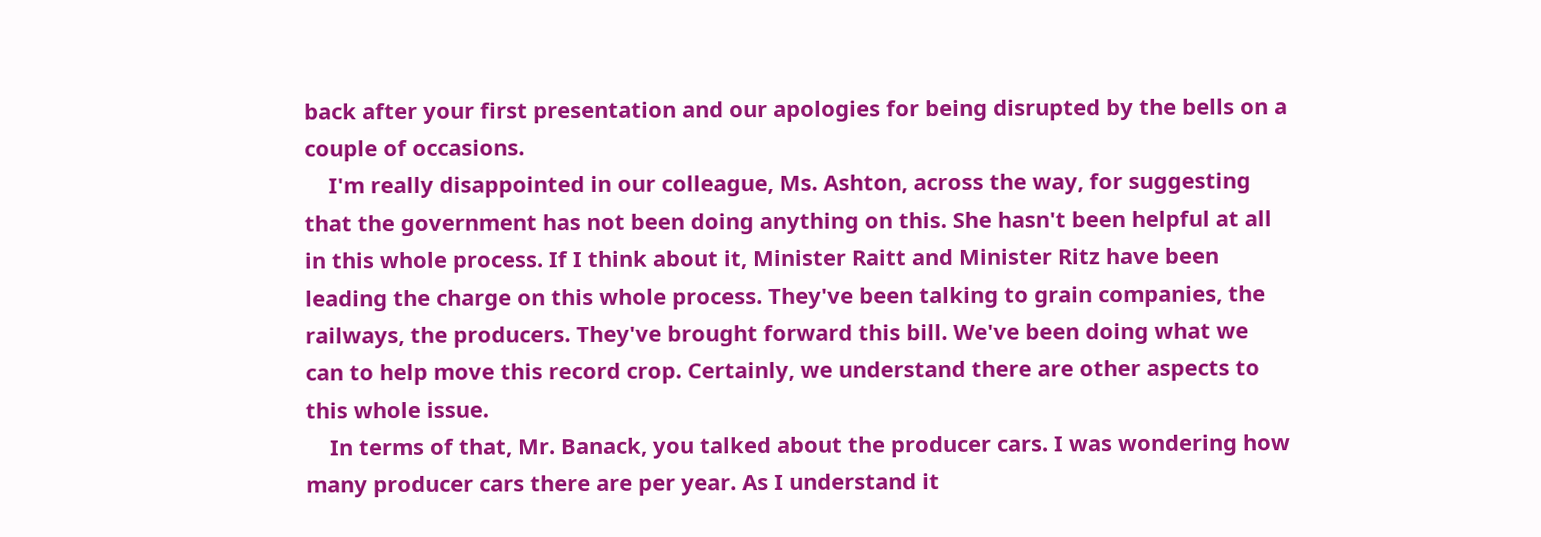back after your first presentation and our apologies for being disrupted by the bells on a couple of occasions.
    I'm really disappointed in our colleague, Ms. Ashton, across the way, for suggesting that the government has not been doing anything on this. She hasn't been helpful at all in this whole process. If I think about it, Minister Raitt and Minister Ritz have been leading the charge on this whole process. They've been talking to grain companies, the railways, the producers. They've brought forward this bill. We've been doing what we can to help move this record crop. Certainly, we understand there are other aspects to this whole issue.
    In terms of that, Mr. Banack, you talked about the producer cars. I was wondering how many producer cars there are per year. As I understand it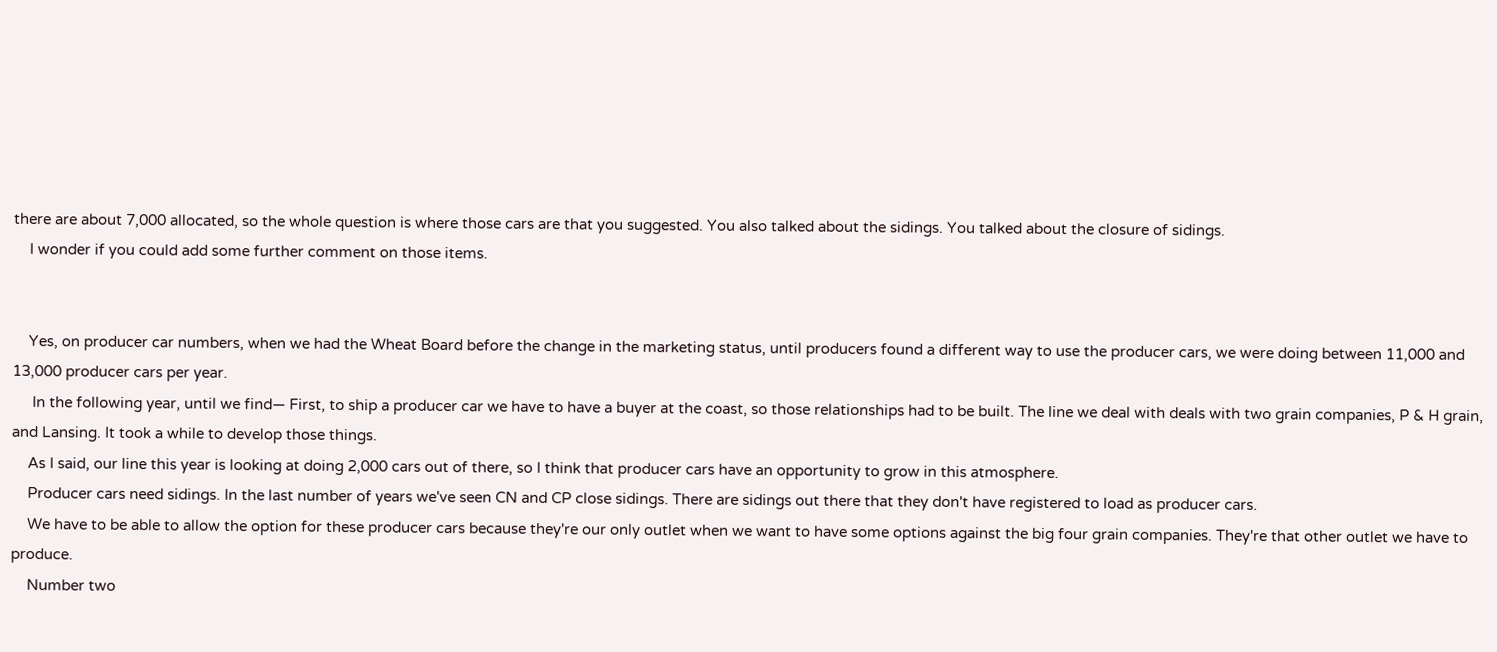there are about 7,000 allocated, so the whole question is where those cars are that you suggested. You also talked about the sidings. You talked about the closure of sidings.
    I wonder if you could add some further comment on those items.


    Yes, on producer car numbers, when we had the Wheat Board before the change in the marketing status, until producers found a different way to use the producer cars, we were doing between 11,000 and 13,000 producer cars per year.
     In the following year, until we find— First, to ship a producer car we have to have a buyer at the coast, so those relationships had to be built. The line we deal with deals with two grain companies, P & H grain, and Lansing. It took a while to develop those things.
    As I said, our line this year is looking at doing 2,000 cars out of there, so I think that producer cars have an opportunity to grow in this atmosphere.
    Producer cars need sidings. In the last number of years we've seen CN and CP close sidings. There are sidings out there that they don't have registered to load as producer cars.
    We have to be able to allow the option for these producer cars because they're our only outlet when we want to have some options against the big four grain companies. They're that other outlet we have to produce.
    Number two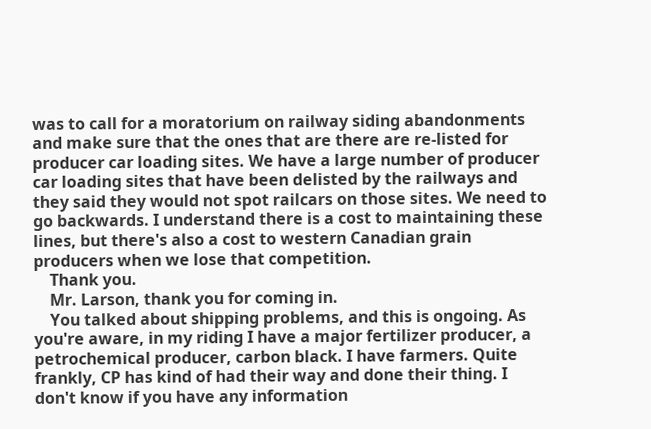was to call for a moratorium on railway siding abandonments and make sure that the ones that are there are re-listed for producer car loading sites. We have a large number of producer car loading sites that have been delisted by the railways and they said they would not spot railcars on those sites. We need to go backwards. I understand there is a cost to maintaining these lines, but there's also a cost to western Canadian grain producers when we lose that competition.
    Thank you.
    Mr. Larson, thank you for coming in.
    You talked about shipping problems, and this is ongoing. As you're aware, in my riding I have a major fertilizer producer, a petrochemical producer, carbon black. I have farmers. Quite frankly, CP has kind of had their way and done their thing. I don't know if you have any information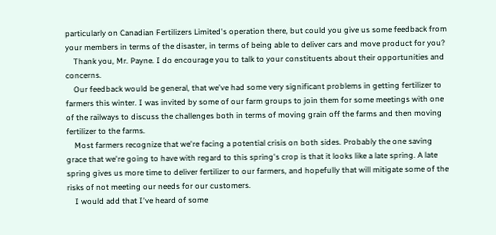particularly on Canadian Fertilizers Limited's operation there, but could you give us some feedback from your members in terms of the disaster, in terms of being able to deliver cars and move product for you?
    Thank you, Mr. Payne. I do encourage you to talk to your constituents about their opportunities and concerns.
    Our feedback would be general, that we've had some very significant problems in getting fertilizer to farmers this winter. I was invited by some of our farm groups to join them for some meetings with one of the railways to discuss the challenges both in terms of moving grain off the farms and then moving fertilizer to the farms.
    Most farmers recognize that we're facing a potential crisis on both sides. Probably the one saving grace that we're going to have with regard to this spring's crop is that it looks like a late spring. A late spring gives us more time to deliver fertilizer to our farmers, and hopefully that will mitigate some of the risks of not meeting our needs for our customers.
    I would add that I've heard of some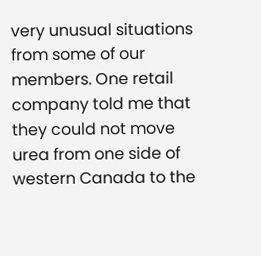very unusual situations from some of our members. One retail company told me that they could not move urea from one side of western Canada to the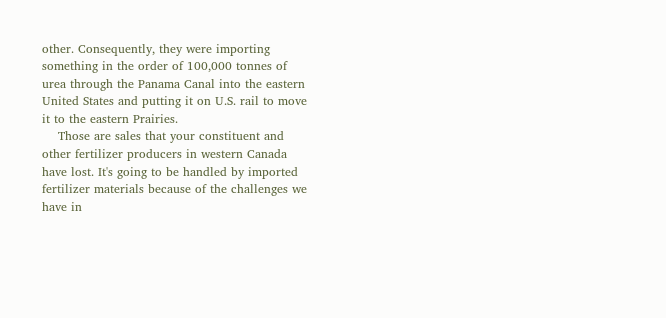other. Consequently, they were importing something in the order of 100,000 tonnes of urea through the Panama Canal into the eastern United States and putting it on U.S. rail to move it to the eastern Prairies.
    Those are sales that your constituent and other fertilizer producers in western Canada have lost. It's going to be handled by imported fertilizer materials because of the challenges we have in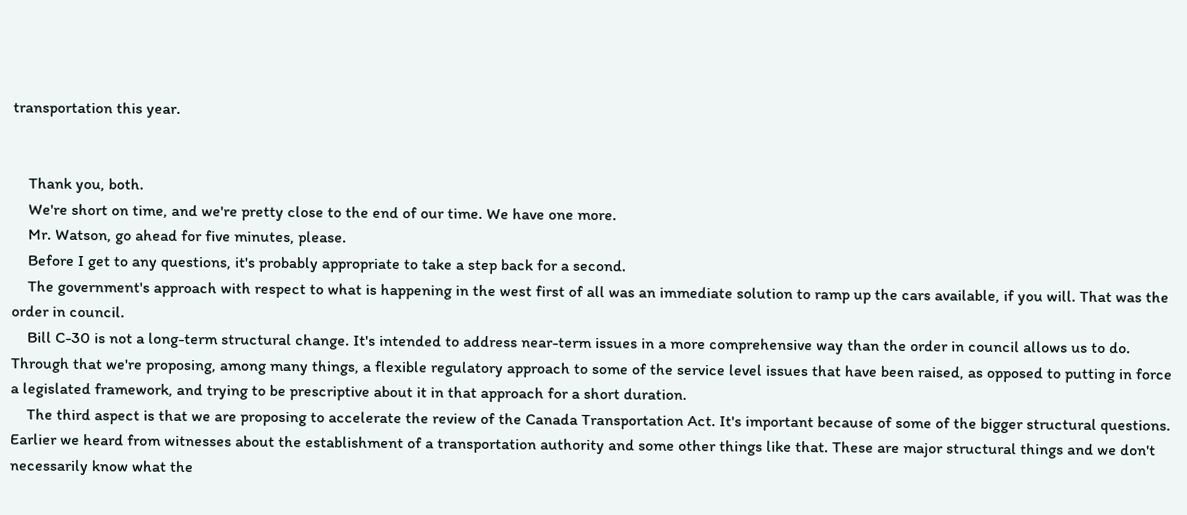transportation this year.


    Thank you, both.
    We're short on time, and we're pretty close to the end of our time. We have one more.
    Mr. Watson, go ahead for five minutes, please.
    Before I get to any questions, it's probably appropriate to take a step back for a second.
    The government's approach with respect to what is happening in the west first of all was an immediate solution to ramp up the cars available, if you will. That was the order in council.
    Bill C-30 is not a long-term structural change. It's intended to address near-term issues in a more comprehensive way than the order in council allows us to do. Through that we're proposing, among many things, a flexible regulatory approach to some of the service level issues that have been raised, as opposed to putting in force a legislated framework, and trying to be prescriptive about it in that approach for a short duration.
    The third aspect is that we are proposing to accelerate the review of the Canada Transportation Act. It's important because of some of the bigger structural questions. Earlier we heard from witnesses about the establishment of a transportation authority and some other things like that. These are major structural things and we don't necessarily know what the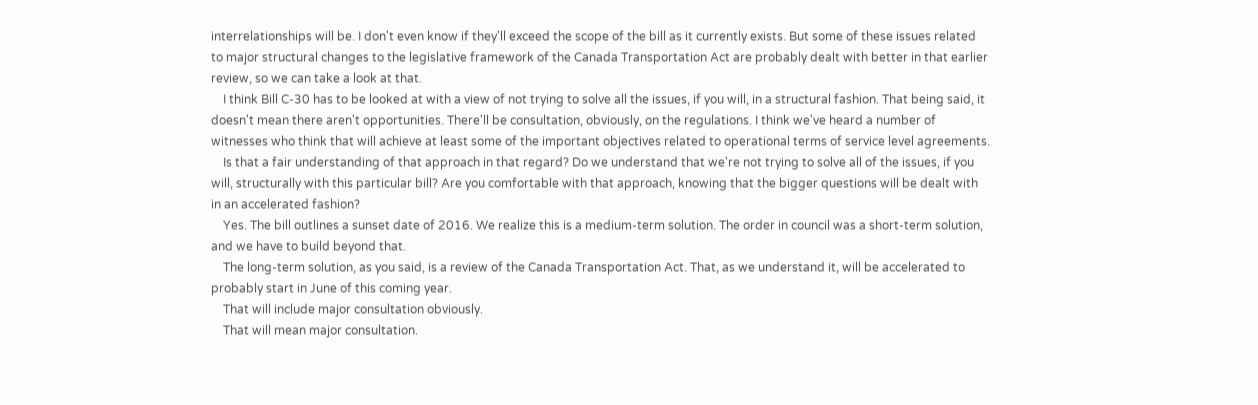interrelationships will be. I don't even know if they'll exceed the scope of the bill as it currently exists. But some of these issues related to major structural changes to the legislative framework of the Canada Transportation Act are probably dealt with better in that earlier review, so we can take a look at that.
    I think Bill C-30 has to be looked at with a view of not trying to solve all the issues, if you will, in a structural fashion. That being said, it doesn't mean there aren't opportunities. There'll be consultation, obviously, on the regulations. I think we've heard a number of witnesses who think that will achieve at least some of the important objectives related to operational terms of service level agreements.
    Is that a fair understanding of that approach in that regard? Do we understand that we're not trying to solve all of the issues, if you will, structurally with this particular bill? Are you comfortable with that approach, knowing that the bigger questions will be dealt with in an accelerated fashion?
    Yes. The bill outlines a sunset date of 2016. We realize this is a medium-term solution. The order in council was a short-term solution, and we have to build beyond that.
    The long-term solution, as you said, is a review of the Canada Transportation Act. That, as we understand it, will be accelerated to probably start in June of this coming year.
    That will include major consultation obviously.
    That will mean major consultation.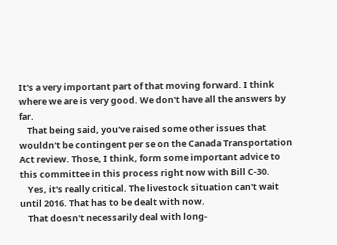It's a very important part of that moving forward. I think where we are is very good. We don't have all the answers by far.
    That being said, you've raised some other issues that wouldn't be contingent per se on the Canada Transportation Act review. Those, I think, form some important advice to this committee in this process right now with Bill C-30.
    Yes, it's really critical. The livestock situation can't wait until 2016. That has to be dealt with now.
    That doesn't necessarily deal with long-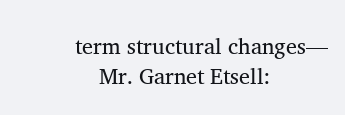term structural changes—
    Mr. Garnet Etsell: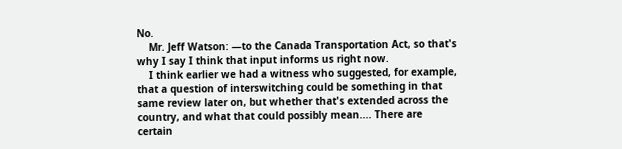No.
    Mr. Jeff Watson: —to the Canada Transportation Act, so that's why I say I think that input informs us right now.
    I think earlier we had a witness who suggested, for example, that a question of interswitching could be something in that same review later on, but whether that's extended across the country, and what that could possibly mean.... There are certain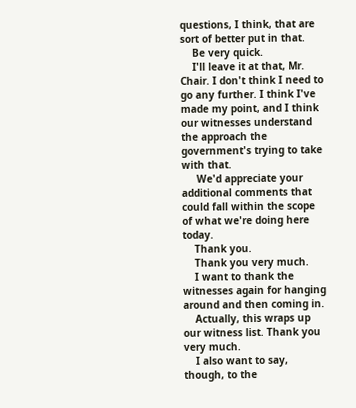questions, I think, that are sort of better put in that.
    Be very quick.
    I'll leave it at that, Mr. Chair. I don't think I need to go any further. I think I've made my point, and I think our witnesses understand the approach the government's trying to take with that.
     We'd appreciate your additional comments that could fall within the scope of what we're doing here today.
    Thank you.
    Thank you very much.
    I want to thank the witnesses again for hanging around and then coming in.
    Actually, this wraps up our witness list. Thank you very much.
    I also want to say, though, to the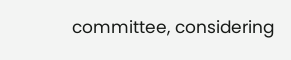committee, considering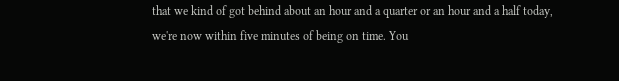that we kind of got behind about an hour and a quarter or an hour and a half today, we're now within five minutes of being on time. You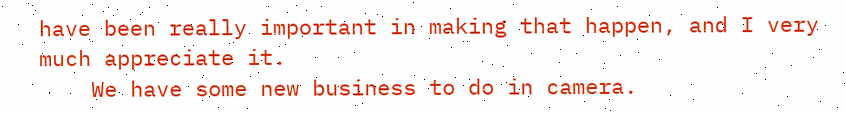have been really important in making that happen, and I very much appreciate it.
    We have some new business to do in camera.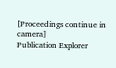[Proceedings continue in camera]
Publication Explorer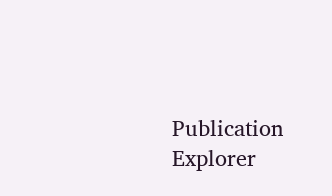Publication Explorer